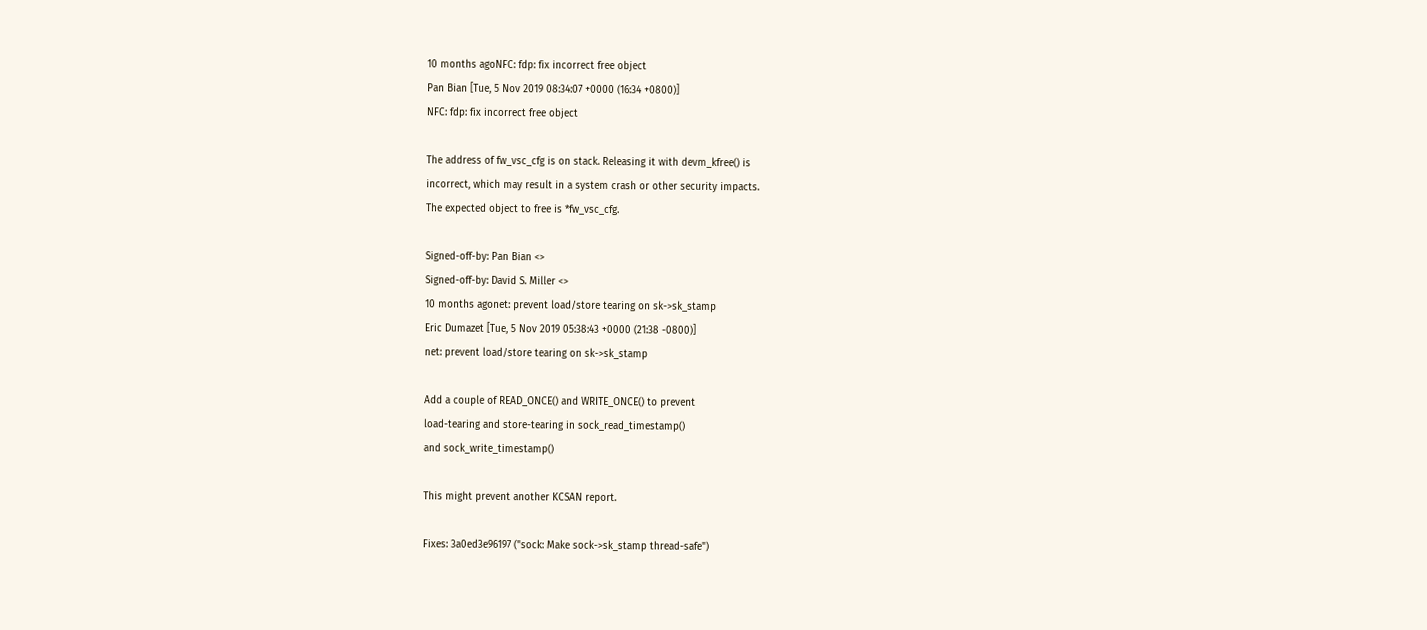10 months agoNFC: fdp: fix incorrect free object
Pan Bian [Tue, 5 Nov 2019 08:34:07 +0000 (16:34 +0800)]
NFC: fdp: fix incorrect free object

The address of fw_vsc_cfg is on stack. Releasing it with devm_kfree() is
incorrect, which may result in a system crash or other security impacts.
The expected object to free is *fw_vsc_cfg.

Signed-off-by: Pan Bian <>
Signed-off-by: David S. Miller <>
10 months agonet: prevent load/store tearing on sk->sk_stamp
Eric Dumazet [Tue, 5 Nov 2019 05:38:43 +0000 (21:38 -0800)]
net: prevent load/store tearing on sk->sk_stamp

Add a couple of READ_ONCE() and WRITE_ONCE() to prevent
load-tearing and store-tearing in sock_read_timestamp()
and sock_write_timestamp()

This might prevent another KCSAN report.

Fixes: 3a0ed3e96197 ("sock: Make sock->sk_stamp thread-safe")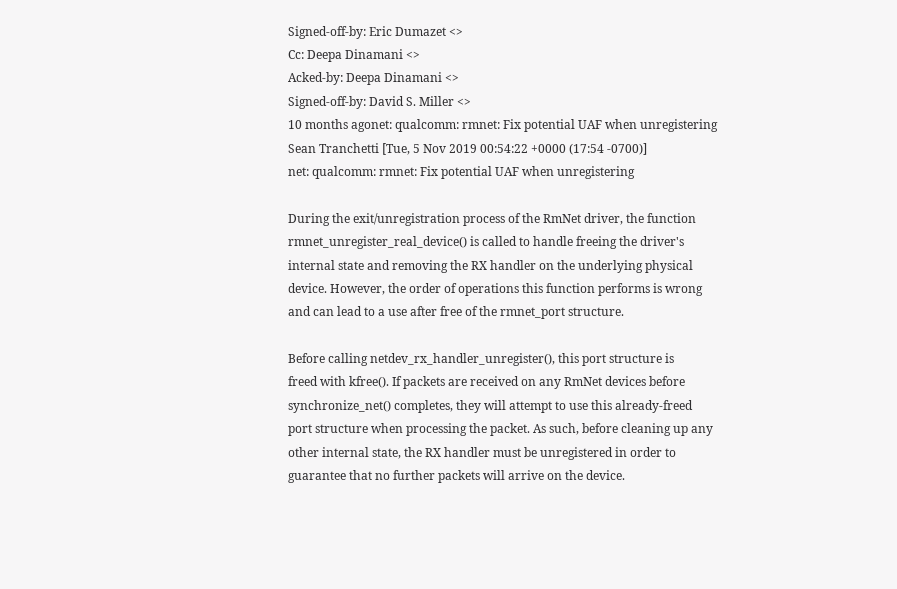Signed-off-by: Eric Dumazet <>
Cc: Deepa Dinamani <>
Acked-by: Deepa Dinamani <>
Signed-off-by: David S. Miller <>
10 months agonet: qualcomm: rmnet: Fix potential UAF when unregistering
Sean Tranchetti [Tue, 5 Nov 2019 00:54:22 +0000 (17:54 -0700)]
net: qualcomm: rmnet: Fix potential UAF when unregistering

During the exit/unregistration process of the RmNet driver, the function
rmnet_unregister_real_device() is called to handle freeing the driver's
internal state and removing the RX handler on the underlying physical
device. However, the order of operations this function performs is wrong
and can lead to a use after free of the rmnet_port structure.

Before calling netdev_rx_handler_unregister(), this port structure is
freed with kfree(). If packets are received on any RmNet devices before
synchronize_net() completes, they will attempt to use this already-freed
port structure when processing the packet. As such, before cleaning up any
other internal state, the RX handler must be unregistered in order to
guarantee that no further packets will arrive on the device.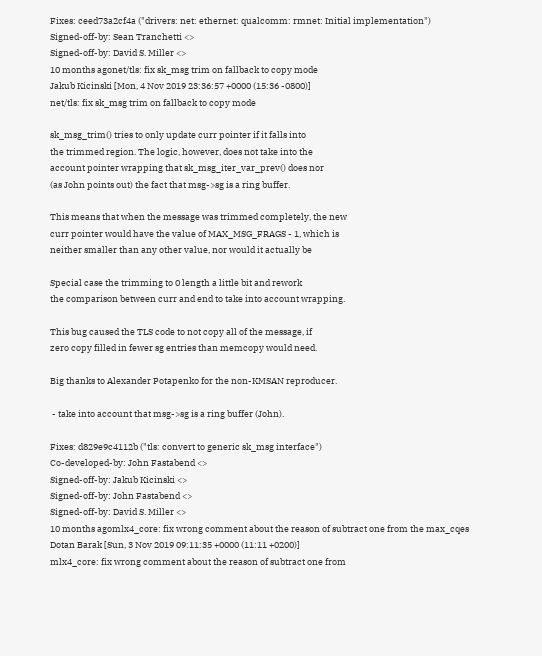Fixes: ceed73a2cf4a ("drivers: net: ethernet: qualcomm: rmnet: Initial implementation")
Signed-off-by: Sean Tranchetti <>
Signed-off-by: David S. Miller <>
10 months agonet/tls: fix sk_msg trim on fallback to copy mode
Jakub Kicinski [Mon, 4 Nov 2019 23:36:57 +0000 (15:36 -0800)]
net/tls: fix sk_msg trim on fallback to copy mode

sk_msg_trim() tries to only update curr pointer if it falls into
the trimmed region. The logic, however, does not take into the
account pointer wrapping that sk_msg_iter_var_prev() does nor
(as John points out) the fact that msg->sg is a ring buffer.

This means that when the message was trimmed completely, the new
curr pointer would have the value of MAX_MSG_FRAGS - 1, which is
neither smaller than any other value, nor would it actually be

Special case the trimming to 0 length a little bit and rework
the comparison between curr and end to take into account wrapping.

This bug caused the TLS code to not copy all of the message, if
zero copy filled in fewer sg entries than memcopy would need.

Big thanks to Alexander Potapenko for the non-KMSAN reproducer.

 - take into account that msg->sg is a ring buffer (John).

Fixes: d829e9c4112b ("tls: convert to generic sk_msg interface")
Co-developed-by: John Fastabend <>
Signed-off-by: Jakub Kicinski <>
Signed-off-by: John Fastabend <>
Signed-off-by: David S. Miller <>
10 months agomlx4_core: fix wrong comment about the reason of subtract one from the max_cqes
Dotan Barak [Sun, 3 Nov 2019 09:11:35 +0000 (11:11 +0200)]
mlx4_core: fix wrong comment about the reason of subtract one from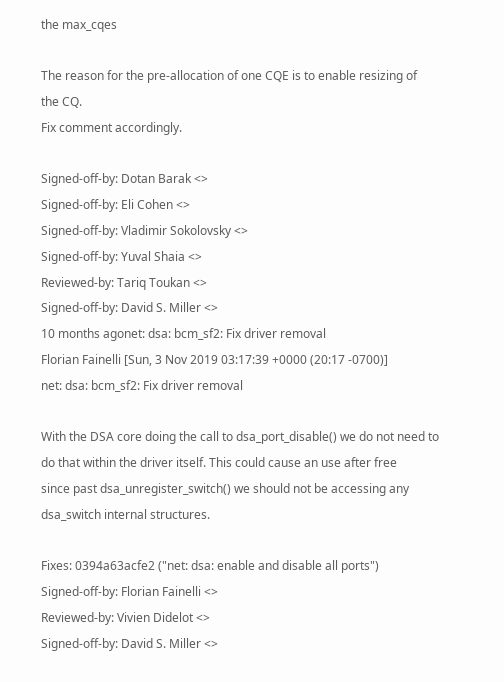the max_cqes

The reason for the pre-allocation of one CQE is to enable resizing of
the CQ.
Fix comment accordingly.

Signed-off-by: Dotan Barak <>
Signed-off-by: Eli Cohen <>
Signed-off-by: Vladimir Sokolovsky <>
Signed-off-by: Yuval Shaia <>
Reviewed-by: Tariq Toukan <>
Signed-off-by: David S. Miller <>
10 months agonet: dsa: bcm_sf2: Fix driver removal
Florian Fainelli [Sun, 3 Nov 2019 03:17:39 +0000 (20:17 -0700)]
net: dsa: bcm_sf2: Fix driver removal

With the DSA core doing the call to dsa_port_disable() we do not need to
do that within the driver itself. This could cause an use after free
since past dsa_unregister_switch() we should not be accessing any
dsa_switch internal structures.

Fixes: 0394a63acfe2 ("net: dsa: enable and disable all ports")
Signed-off-by: Florian Fainelli <>
Reviewed-by: Vivien Didelot <>
Signed-off-by: David S. Miller <>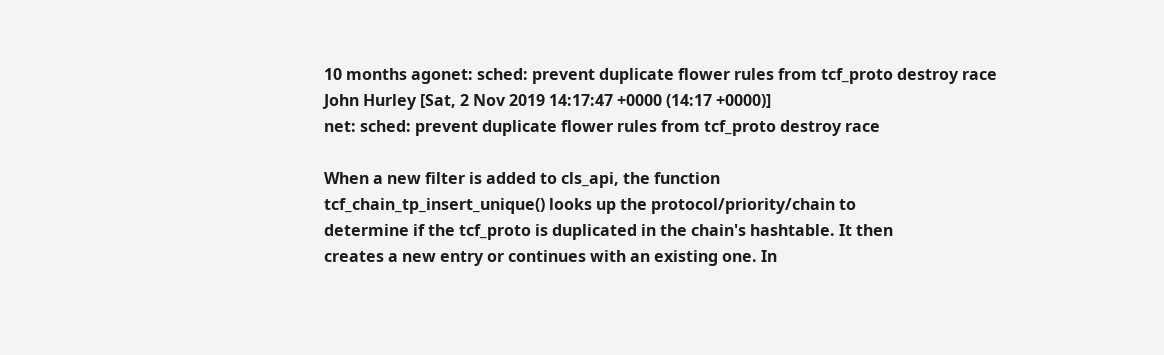10 months agonet: sched: prevent duplicate flower rules from tcf_proto destroy race
John Hurley [Sat, 2 Nov 2019 14:17:47 +0000 (14:17 +0000)]
net: sched: prevent duplicate flower rules from tcf_proto destroy race

When a new filter is added to cls_api, the function
tcf_chain_tp_insert_unique() looks up the protocol/priority/chain to
determine if the tcf_proto is duplicated in the chain's hashtable. It then
creates a new entry or continues with an existing one. In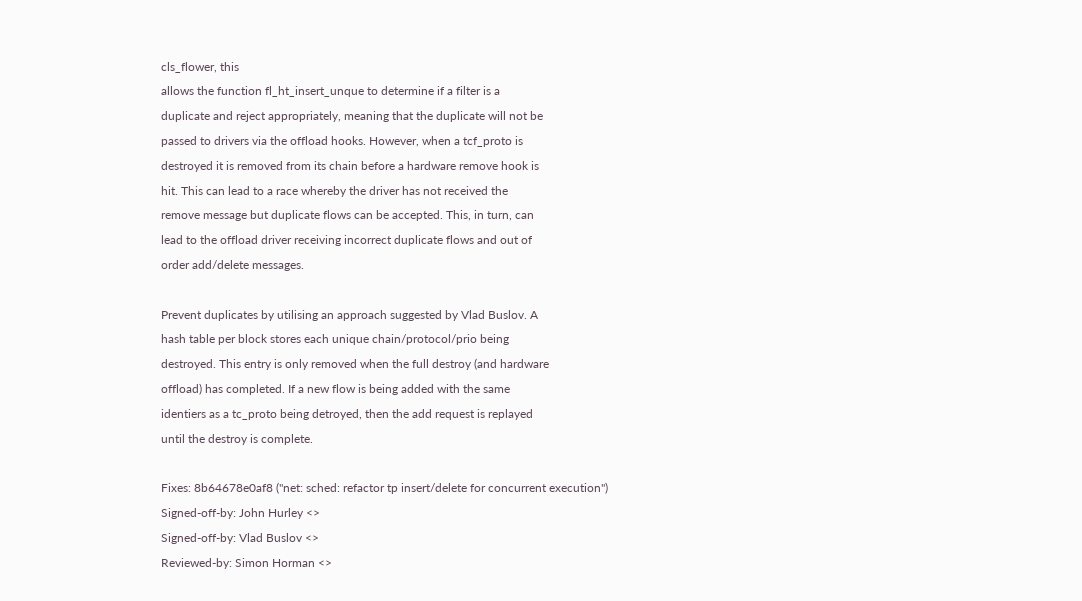cls_flower, this
allows the function fl_ht_insert_unque to determine if a filter is a
duplicate and reject appropriately, meaning that the duplicate will not be
passed to drivers via the offload hooks. However, when a tcf_proto is
destroyed it is removed from its chain before a hardware remove hook is
hit. This can lead to a race whereby the driver has not received the
remove message but duplicate flows can be accepted. This, in turn, can
lead to the offload driver receiving incorrect duplicate flows and out of
order add/delete messages.

Prevent duplicates by utilising an approach suggested by Vlad Buslov. A
hash table per block stores each unique chain/protocol/prio being
destroyed. This entry is only removed when the full destroy (and hardware
offload) has completed. If a new flow is being added with the same
identiers as a tc_proto being detroyed, then the add request is replayed
until the destroy is complete.

Fixes: 8b64678e0af8 ("net: sched: refactor tp insert/delete for concurrent execution")
Signed-off-by: John Hurley <>
Signed-off-by: Vlad Buslov <>
Reviewed-by: Simon Horman <>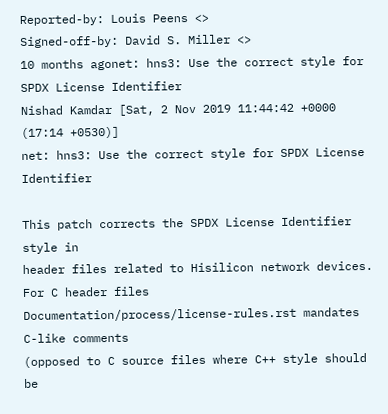Reported-by: Louis Peens <>
Signed-off-by: David S. Miller <>
10 months agonet: hns3: Use the correct style for SPDX License Identifier
Nishad Kamdar [Sat, 2 Nov 2019 11:44:42 +0000 (17:14 +0530)]
net: hns3: Use the correct style for SPDX License Identifier

This patch corrects the SPDX License Identifier style in
header files related to Hisilicon network devices. For C header files
Documentation/process/license-rules.rst mandates C-like comments
(opposed to C source files where C++ style should be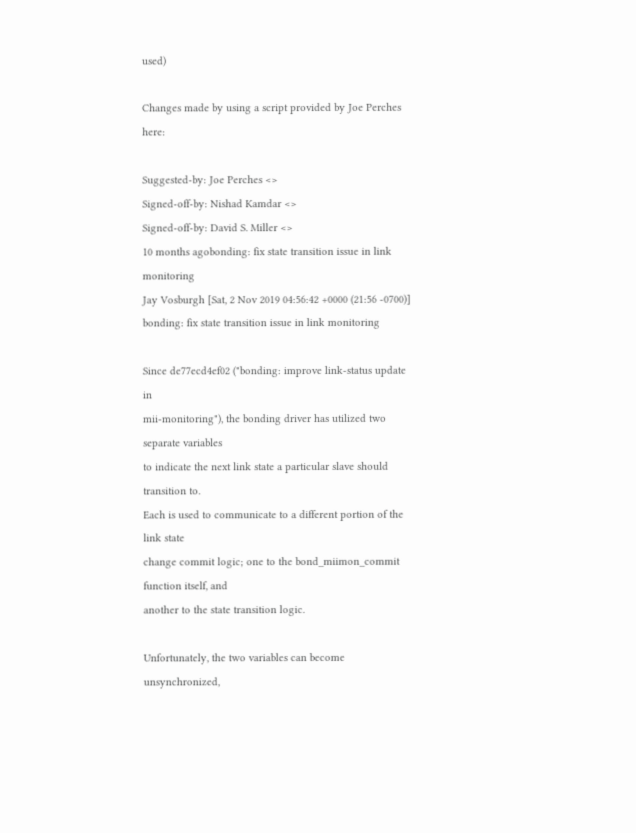used)

Changes made by using a script provided by Joe Perches here:

Suggested-by: Joe Perches <>
Signed-off-by: Nishad Kamdar <>
Signed-off-by: David S. Miller <>
10 months agobonding: fix state transition issue in link monitoring
Jay Vosburgh [Sat, 2 Nov 2019 04:56:42 +0000 (21:56 -0700)]
bonding: fix state transition issue in link monitoring

Since de77ecd4ef02 ("bonding: improve link-status update in
mii-monitoring"), the bonding driver has utilized two separate variables
to indicate the next link state a particular slave should transition to.
Each is used to communicate to a different portion of the link state
change commit logic; one to the bond_miimon_commit function itself, and
another to the state transition logic.

Unfortunately, the two variables can become unsynchronized,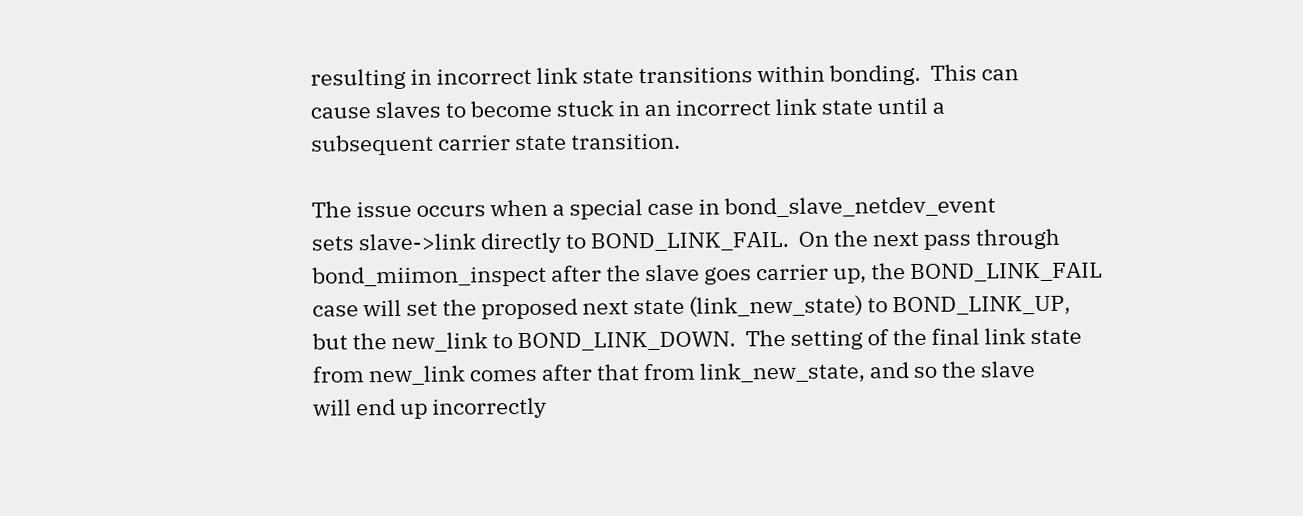resulting in incorrect link state transitions within bonding.  This can
cause slaves to become stuck in an incorrect link state until a
subsequent carrier state transition.

The issue occurs when a special case in bond_slave_netdev_event
sets slave->link directly to BOND_LINK_FAIL.  On the next pass through
bond_miimon_inspect after the slave goes carrier up, the BOND_LINK_FAIL
case will set the proposed next state (link_new_state) to BOND_LINK_UP,
but the new_link to BOND_LINK_DOWN.  The setting of the final link state
from new_link comes after that from link_new_state, and so the slave
will end up incorrectly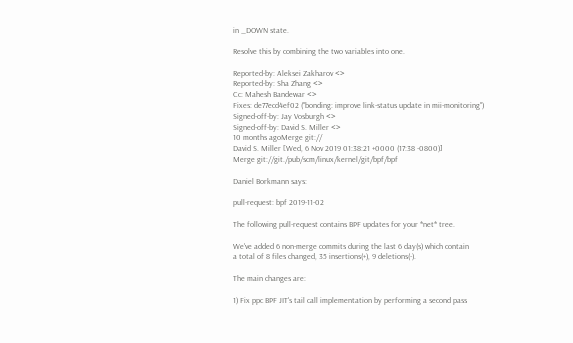in _DOWN state.

Resolve this by combining the two variables into one.

Reported-by: Aleksei Zakharov <>
Reported-by: Sha Zhang <>
Cc: Mahesh Bandewar <>
Fixes: de77ecd4ef02 ("bonding: improve link-status update in mii-monitoring")
Signed-off-by: Jay Vosburgh <>
Signed-off-by: David S. Miller <>
10 months agoMerge git://
David S. Miller [Wed, 6 Nov 2019 01:38:21 +0000 (17:38 -0800)]
Merge git://git./pub/scm/linux/kernel/git/bpf/bpf

Daniel Borkmann says:

pull-request: bpf 2019-11-02

The following pull-request contains BPF updates for your *net* tree.

We've added 6 non-merge commits during the last 6 day(s) which contain
a total of 8 files changed, 35 insertions(+), 9 deletions(-).

The main changes are:

1) Fix ppc BPF JIT's tail call implementation by performing a second pass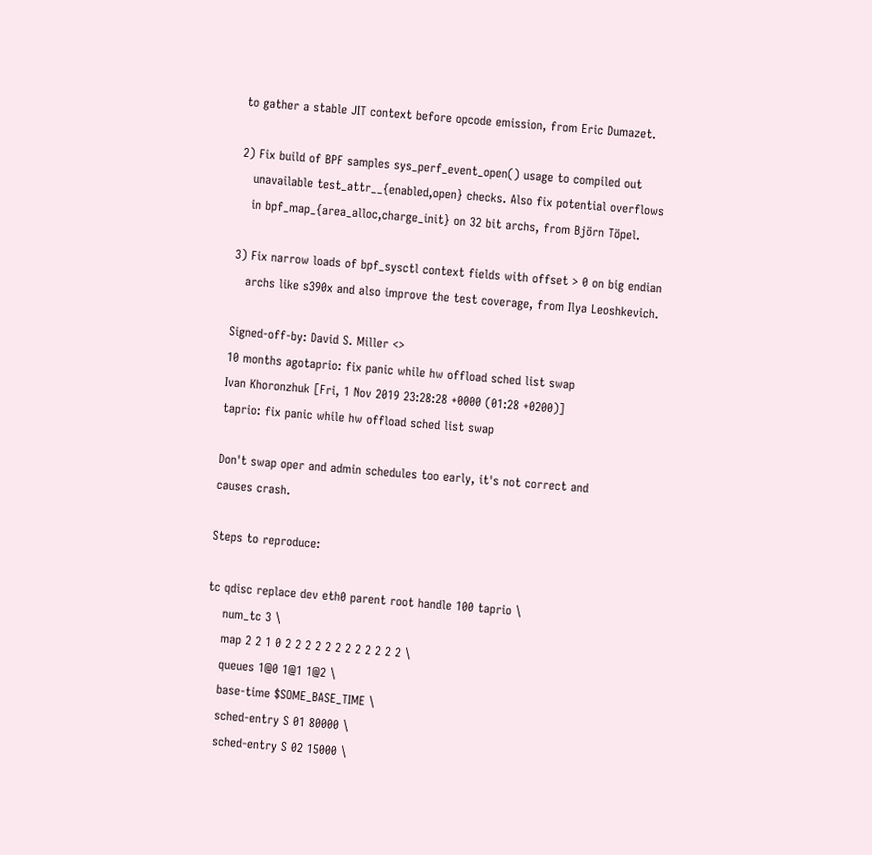to gather a stable JIT context before opcode emission, from Eric Dumazet.

2) Fix build of BPF samples sys_perf_event_open() usage to compiled out
   unavailable test_attr__{enabled,open} checks. Also fix potential overflows
   in bpf_map_{area_alloc,charge_init} on 32 bit archs, from Björn Töpel.

3) Fix narrow loads of bpf_sysctl context fields with offset > 0 on big endian
   archs like s390x and also improve the test coverage, from Ilya Leoshkevich.

Signed-off-by: David S. Miller <>
10 months agotaprio: fix panic while hw offload sched list swap
Ivan Khoronzhuk [Fri, 1 Nov 2019 23:28:28 +0000 (01:28 +0200)]
taprio: fix panic while hw offload sched list swap

Don't swap oper and admin schedules too early, it's not correct and
causes crash.

Steps to reproduce:

tc qdisc replace dev eth0 parent root handle 100 taprio \
    num_tc 3 \
    map 2 2 1 0 2 2 2 2 2 2 2 2 2 2 2 2 \
    queues 1@0 1@1 1@2 \
    base-time $SOME_BASE_TIME \
    sched-entry S 01 80000 \
    sched-entry S 02 15000 \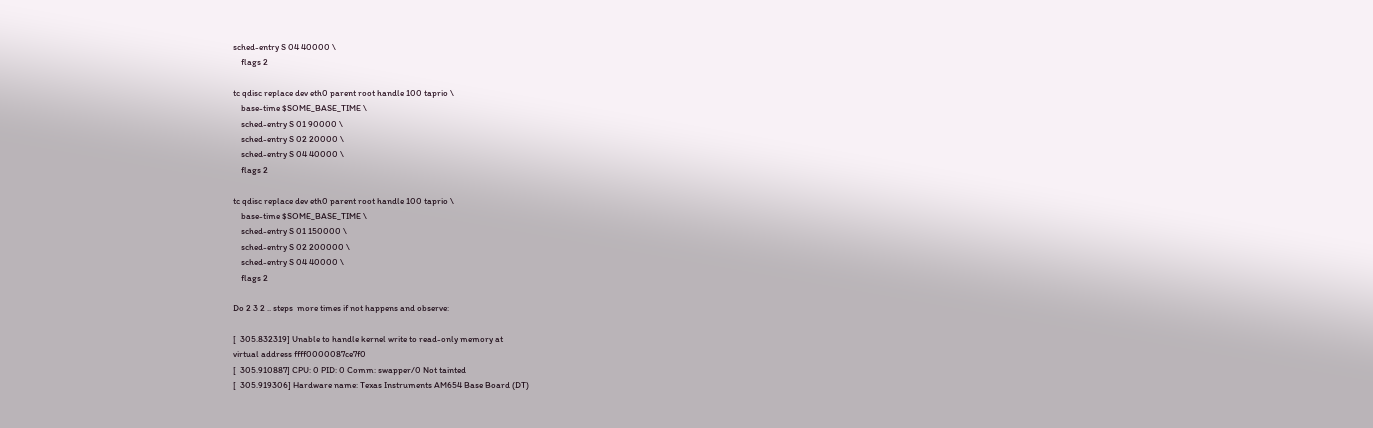sched-entry S 04 40000 \
    flags 2

tc qdisc replace dev eth0 parent root handle 100 taprio \
    base-time $SOME_BASE_TIME \
    sched-entry S 01 90000 \
    sched-entry S 02 20000 \
    sched-entry S 04 40000 \
    flags 2

tc qdisc replace dev eth0 parent root handle 100 taprio \
    base-time $SOME_BASE_TIME \
    sched-entry S 01 150000 \
    sched-entry S 02 200000 \
    sched-entry S 04 40000 \
    flags 2

Do 2 3 2 .. steps  more times if not happens and observe:

[  305.832319] Unable to handle kernel write to read-only memory at
virtual address ffff0000087ce7f0
[  305.910887] CPU: 0 PID: 0 Comm: swapper/0 Not tainted
[  305.919306] Hardware name: Texas Instruments AM654 Base Board (DT)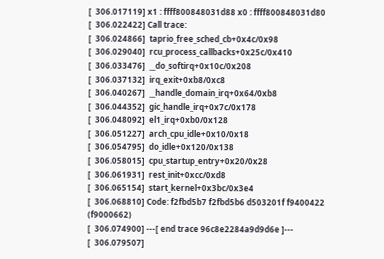[  306.017119] x1 : ffff800848031d88 x0 : ffff800848031d80
[  306.022422] Call trace:
[  306.024866]  taprio_free_sched_cb+0x4c/0x98
[  306.029040]  rcu_process_callbacks+0x25c/0x410
[  306.033476]  __do_softirq+0x10c/0x208
[  306.037132]  irq_exit+0xb8/0xc8
[  306.040267]  __handle_domain_irq+0x64/0xb8
[  306.044352]  gic_handle_irq+0x7c/0x178
[  306.048092]  el1_irq+0xb0/0x128
[  306.051227]  arch_cpu_idle+0x10/0x18
[  306.054795]  do_idle+0x120/0x138
[  306.058015]  cpu_startup_entry+0x20/0x28
[  306.061931]  rest_init+0xcc/0xd8
[  306.065154]  start_kernel+0x3bc/0x3e4
[  306.068810] Code: f2fbd5b7 f2fbd5b6 d503201f f9400422 (f9000662)
[  306.074900] ---[ end trace 96c8e2284a9d9d6e ]---
[  306.079507]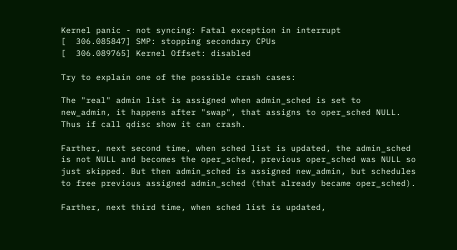Kernel panic - not syncing: Fatal exception in interrupt
[  306.085847] SMP: stopping secondary CPUs
[  306.089765] Kernel Offset: disabled

Try to explain one of the possible crash cases:

The "real" admin list is assigned when admin_sched is set to
new_admin, it happens after "swap", that assigns to oper_sched NULL.
Thus if call qdisc show it can crash.

Farther, next second time, when sched list is updated, the admin_sched
is not NULL and becomes the oper_sched, previous oper_sched was NULL so
just skipped. But then admin_sched is assigned new_admin, but schedules
to free previous assigned admin_sched (that already became oper_sched).

Farther, next third time, when sched list is updated,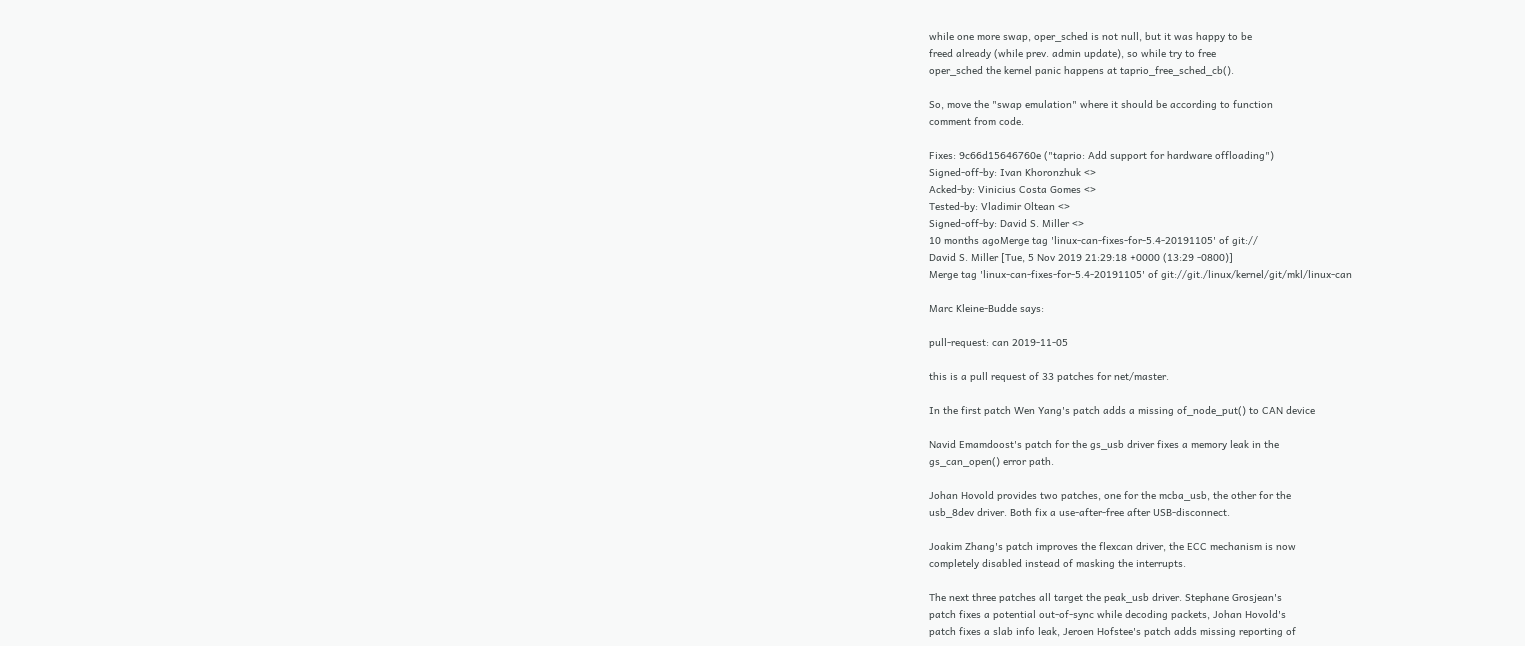while one more swap, oper_sched is not null, but it was happy to be
freed already (while prev. admin update), so while try to free
oper_sched the kernel panic happens at taprio_free_sched_cb().

So, move the "swap emulation" where it should be according to function
comment from code.

Fixes: 9c66d15646760e ("taprio: Add support for hardware offloading")
Signed-off-by: Ivan Khoronzhuk <>
Acked-by: Vinicius Costa Gomes <>
Tested-by: Vladimir Oltean <>
Signed-off-by: David S. Miller <>
10 months agoMerge tag 'linux-can-fixes-for-5.4-20191105' of git://
David S. Miller [Tue, 5 Nov 2019 21:29:18 +0000 (13:29 -0800)]
Merge tag 'linux-can-fixes-for-5.4-20191105' of git://git./linux/kernel/git/mkl/linux-can

Marc Kleine-Budde says:

pull-request: can 2019-11-05

this is a pull request of 33 patches for net/master.

In the first patch Wen Yang's patch adds a missing of_node_put() to CAN device

Navid Emamdoost's patch for the gs_usb driver fixes a memory leak in the
gs_can_open() error path.

Johan Hovold provides two patches, one for the mcba_usb, the other for the
usb_8dev driver. Both fix a use-after-free after USB-disconnect.

Joakim Zhang's patch improves the flexcan driver, the ECC mechanism is now
completely disabled instead of masking the interrupts.

The next three patches all target the peak_usb driver. Stephane Grosjean's
patch fixes a potential out-of-sync while decoding packets, Johan Hovold's
patch fixes a slab info leak, Jeroen Hofstee's patch adds missing reporting of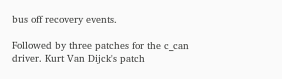bus off recovery events.

Followed by three patches for the c_can driver. Kurt Van Dijck's patch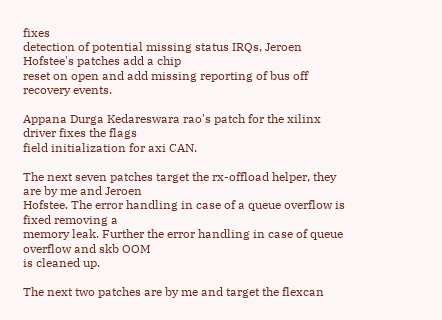fixes
detection of potential missing status IRQs, Jeroen Hofstee's patches add a chip
reset on open and add missing reporting of bus off recovery events.

Appana Durga Kedareswara rao's patch for the xilinx driver fixes the flags
field initialization for axi CAN.

The next seven patches target the rx-offload helper, they are by me and Jeroen
Hofstee. The error handling in case of a queue overflow is fixed removing a
memory leak. Further the error handling in case of queue overflow and skb OOM
is cleaned up.

The next two patches are by me and target the flexcan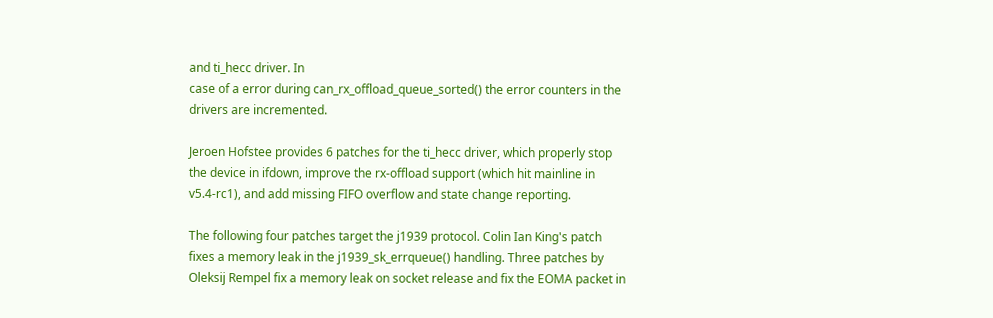and ti_hecc driver. In
case of a error during can_rx_offload_queue_sorted() the error counters in the
drivers are incremented.

Jeroen Hofstee provides 6 patches for the ti_hecc driver, which properly stop
the device in ifdown, improve the rx-offload support (which hit mainline in
v5.4-rc1), and add missing FIFO overflow and state change reporting.

The following four patches target the j1939 protocol. Colin Ian King's patch
fixes a memory leak in the j1939_sk_errqueue() handling. Three patches by
Oleksij Rempel fix a memory leak on socket release and fix the EOMA packet in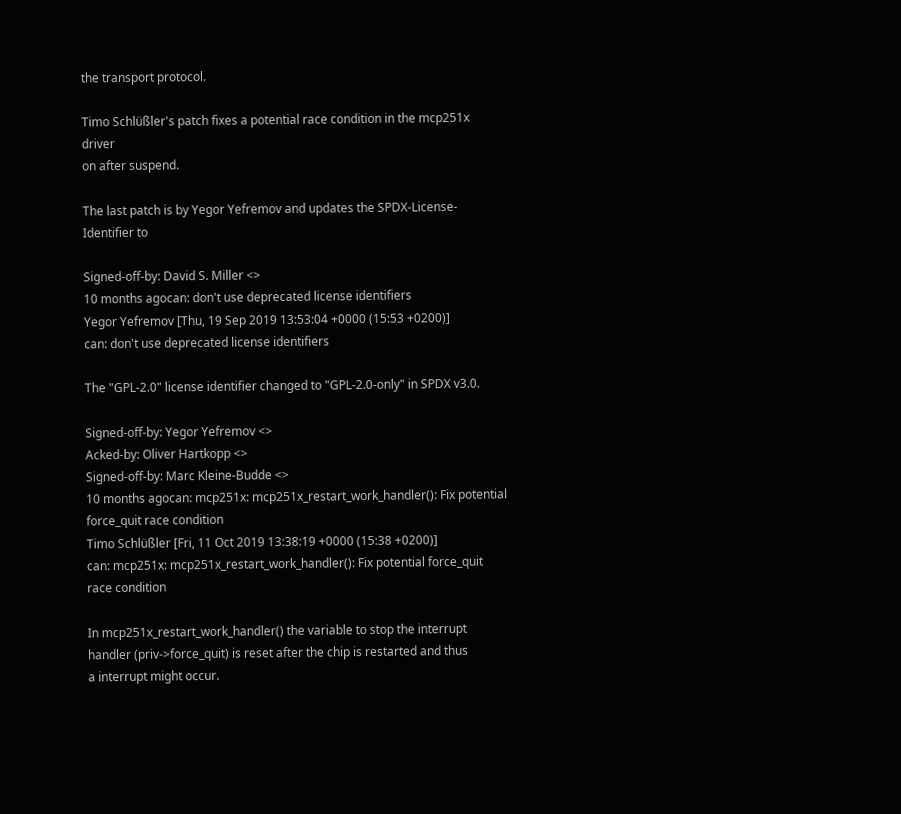the transport protocol.

Timo Schlüßler's patch fixes a potential race condition in the mcp251x driver
on after suspend.

The last patch is by Yegor Yefremov and updates the SPDX-License-Identifier to

Signed-off-by: David S. Miller <>
10 months agocan: don't use deprecated license identifiers
Yegor Yefremov [Thu, 19 Sep 2019 13:53:04 +0000 (15:53 +0200)]
can: don't use deprecated license identifiers

The "GPL-2.0" license identifier changed to "GPL-2.0-only" in SPDX v3.0.

Signed-off-by: Yegor Yefremov <>
Acked-by: Oliver Hartkopp <>
Signed-off-by: Marc Kleine-Budde <>
10 months agocan: mcp251x: mcp251x_restart_work_handler(): Fix potential force_quit race condition
Timo Schlüßler [Fri, 11 Oct 2019 13:38:19 +0000 (15:38 +0200)]
can: mcp251x: mcp251x_restart_work_handler(): Fix potential force_quit race condition

In mcp251x_restart_work_handler() the variable to stop the interrupt
handler (priv->force_quit) is reset after the chip is restarted and thus
a interrupt might occur.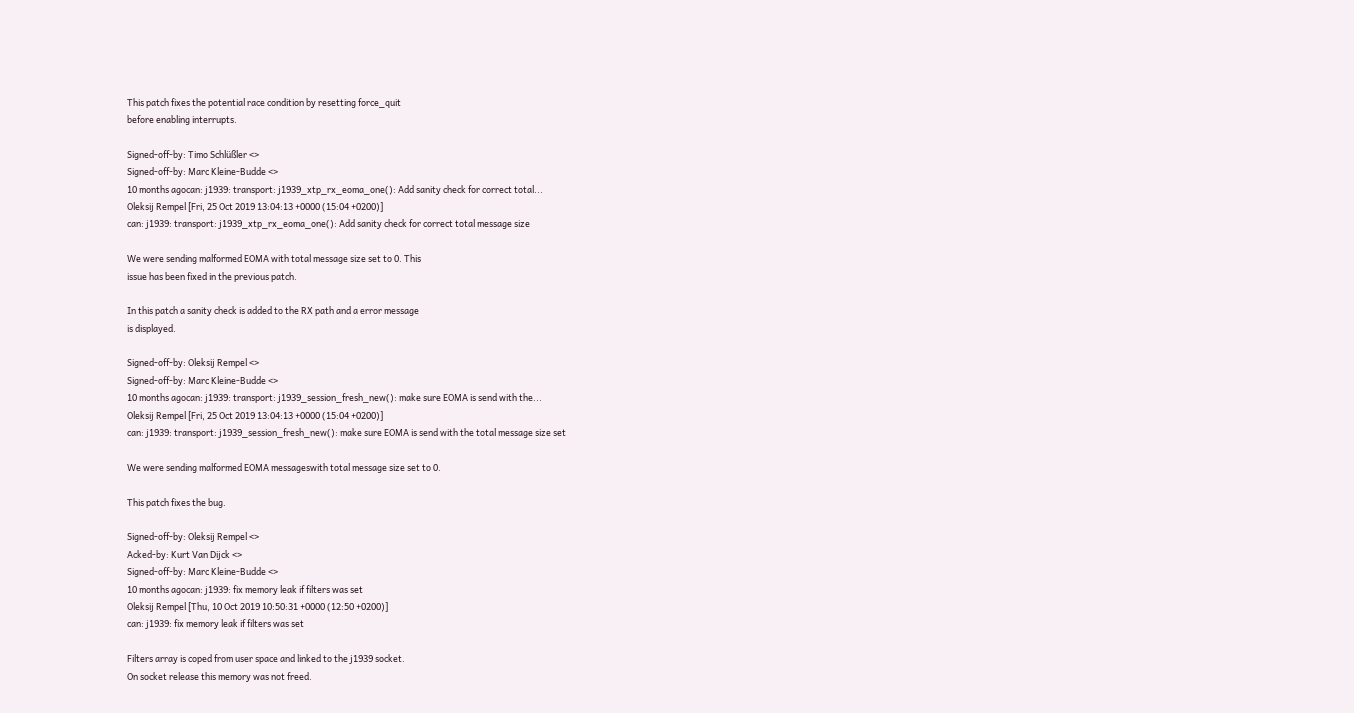This patch fixes the potential race condition by resetting force_quit
before enabling interrupts.

Signed-off-by: Timo Schlüßler <>
Signed-off-by: Marc Kleine-Budde <>
10 months agocan: j1939: transport: j1939_xtp_rx_eoma_one(): Add sanity check for correct total...
Oleksij Rempel [Fri, 25 Oct 2019 13:04:13 +0000 (15:04 +0200)]
can: j1939: transport: j1939_xtp_rx_eoma_one(): Add sanity check for correct total message size

We were sending malformed EOMA with total message size set to 0. This
issue has been fixed in the previous patch.

In this patch a sanity check is added to the RX path and a error message
is displayed.

Signed-off-by: Oleksij Rempel <>
Signed-off-by: Marc Kleine-Budde <>
10 months agocan: j1939: transport: j1939_session_fresh_new(): make sure EOMA is send with the...
Oleksij Rempel [Fri, 25 Oct 2019 13:04:13 +0000 (15:04 +0200)]
can: j1939: transport: j1939_session_fresh_new(): make sure EOMA is send with the total message size set

We were sending malformed EOMA messageswith total message size set to 0.

This patch fixes the bug.

Signed-off-by: Oleksij Rempel <>
Acked-by: Kurt Van Dijck <>
Signed-off-by: Marc Kleine-Budde <>
10 months agocan: j1939: fix memory leak if filters was set
Oleksij Rempel [Thu, 10 Oct 2019 10:50:31 +0000 (12:50 +0200)]
can: j1939: fix memory leak if filters was set

Filters array is coped from user space and linked to the j1939 socket.
On socket release this memory was not freed.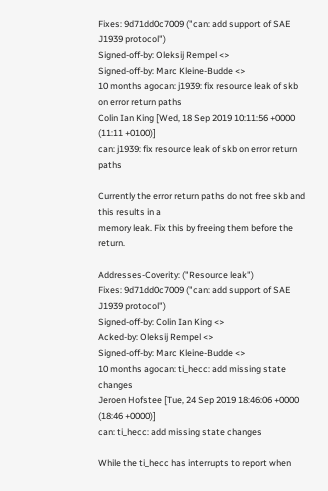Fixes: 9d71dd0c7009 ("can: add support of SAE J1939 protocol")
Signed-off-by: Oleksij Rempel <>
Signed-off-by: Marc Kleine-Budde <>
10 months agocan: j1939: fix resource leak of skb on error return paths
Colin Ian King [Wed, 18 Sep 2019 10:11:56 +0000 (11:11 +0100)]
can: j1939: fix resource leak of skb on error return paths

Currently the error return paths do not free skb and this results in a
memory leak. Fix this by freeing them before the return.

Addresses-Coverity: ("Resource leak")
Fixes: 9d71dd0c7009 ("can: add support of SAE J1939 protocol")
Signed-off-by: Colin Ian King <>
Acked-by: Oleksij Rempel <>
Signed-off-by: Marc Kleine-Budde <>
10 months agocan: ti_hecc: add missing state changes
Jeroen Hofstee [Tue, 24 Sep 2019 18:46:06 +0000 (18:46 +0000)]
can: ti_hecc: add missing state changes

While the ti_hecc has interrupts to report when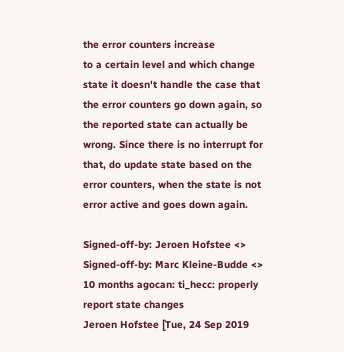the error counters increase
to a certain level and which change state it doesn't handle the case that
the error counters go down again, so the reported state can actually be
wrong. Since there is no interrupt for that, do update state based on the
error counters, when the state is not error active and goes down again.

Signed-off-by: Jeroen Hofstee <>
Signed-off-by: Marc Kleine-Budde <>
10 months agocan: ti_hecc: properly report state changes
Jeroen Hofstee [Tue, 24 Sep 2019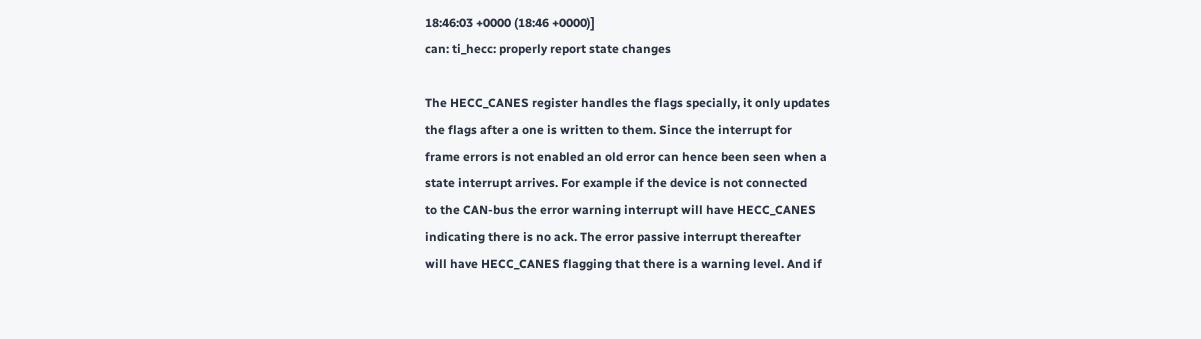18:46:03 +0000 (18:46 +0000)]
can: ti_hecc: properly report state changes

The HECC_CANES register handles the flags specially, it only updates
the flags after a one is written to them. Since the interrupt for
frame errors is not enabled an old error can hence been seen when a
state interrupt arrives. For example if the device is not connected
to the CAN-bus the error warning interrupt will have HECC_CANES
indicating there is no ack. The error passive interrupt thereafter
will have HECC_CANES flagging that there is a warning level. And if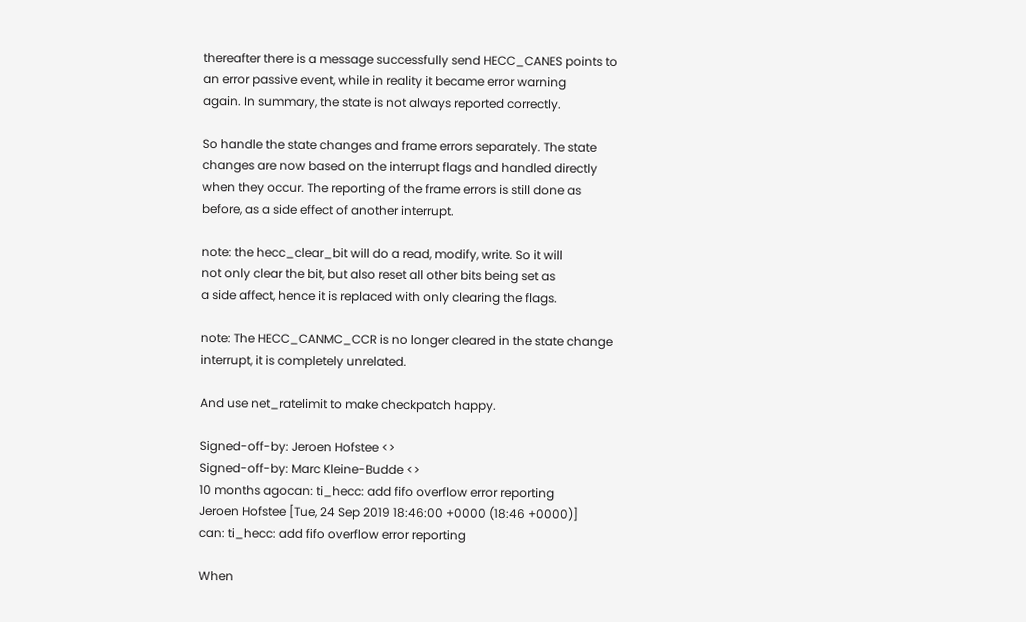thereafter there is a message successfully send HECC_CANES points to
an error passive event, while in reality it became error warning
again. In summary, the state is not always reported correctly.

So handle the state changes and frame errors separately. The state
changes are now based on the interrupt flags and handled directly
when they occur. The reporting of the frame errors is still done as
before, as a side effect of another interrupt.

note: the hecc_clear_bit will do a read, modify, write. So it will
not only clear the bit, but also reset all other bits being set as
a side affect, hence it is replaced with only clearing the flags.

note: The HECC_CANMC_CCR is no longer cleared in the state change
interrupt, it is completely unrelated.

And use net_ratelimit to make checkpatch happy.

Signed-off-by: Jeroen Hofstee <>
Signed-off-by: Marc Kleine-Budde <>
10 months agocan: ti_hecc: add fifo overflow error reporting
Jeroen Hofstee [Tue, 24 Sep 2019 18:46:00 +0000 (18:46 +0000)]
can: ti_hecc: add fifo overflow error reporting

When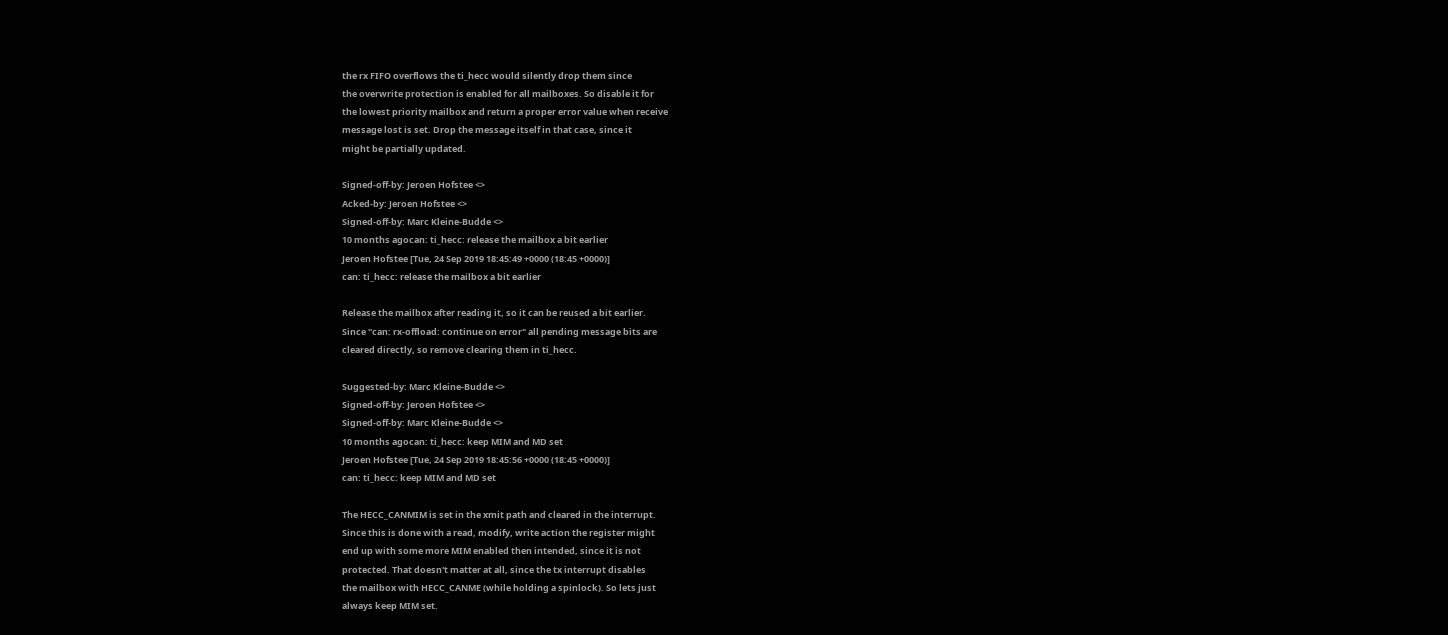the rx FIFO overflows the ti_hecc would silently drop them since
the overwrite protection is enabled for all mailboxes. So disable it for
the lowest priority mailbox and return a proper error value when receive
message lost is set. Drop the message itself in that case, since it
might be partially updated.

Signed-off-by: Jeroen Hofstee <>
Acked-by: Jeroen Hofstee <>
Signed-off-by: Marc Kleine-Budde <>
10 months agocan: ti_hecc: release the mailbox a bit earlier
Jeroen Hofstee [Tue, 24 Sep 2019 18:45:49 +0000 (18:45 +0000)]
can: ti_hecc: release the mailbox a bit earlier

Release the mailbox after reading it, so it can be reused a bit earlier.
Since "can: rx-offload: continue on error" all pending message bits are
cleared directly, so remove clearing them in ti_hecc.

Suggested-by: Marc Kleine-Budde <>
Signed-off-by: Jeroen Hofstee <>
Signed-off-by: Marc Kleine-Budde <>
10 months agocan: ti_hecc: keep MIM and MD set
Jeroen Hofstee [Tue, 24 Sep 2019 18:45:56 +0000 (18:45 +0000)]
can: ti_hecc: keep MIM and MD set

The HECC_CANMIM is set in the xmit path and cleared in the interrupt.
Since this is done with a read, modify, write action the register might
end up with some more MIM enabled then intended, since it is not
protected. That doesn't matter at all, since the tx interrupt disables
the mailbox with HECC_CANME (while holding a spinlock). So lets just
always keep MIM set.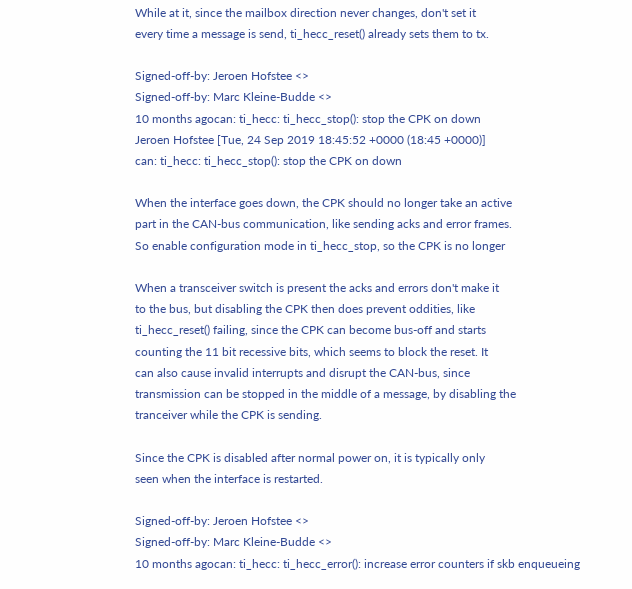While at it, since the mailbox direction never changes, don't set it
every time a message is send, ti_hecc_reset() already sets them to tx.

Signed-off-by: Jeroen Hofstee <>
Signed-off-by: Marc Kleine-Budde <>
10 months agocan: ti_hecc: ti_hecc_stop(): stop the CPK on down
Jeroen Hofstee [Tue, 24 Sep 2019 18:45:52 +0000 (18:45 +0000)]
can: ti_hecc: ti_hecc_stop(): stop the CPK on down

When the interface goes down, the CPK should no longer take an active
part in the CAN-bus communication, like sending acks and error frames.
So enable configuration mode in ti_hecc_stop, so the CPK is no longer

When a transceiver switch is present the acks and errors don't make it
to the bus, but disabling the CPK then does prevent oddities, like
ti_hecc_reset() failing, since the CPK can become bus-off and starts
counting the 11 bit recessive bits, which seems to block the reset. It
can also cause invalid interrupts and disrupt the CAN-bus, since
transmission can be stopped in the middle of a message, by disabling the
tranceiver while the CPK is sending.

Since the CPK is disabled after normal power on, it is typically only
seen when the interface is restarted.

Signed-off-by: Jeroen Hofstee <>
Signed-off-by: Marc Kleine-Budde <>
10 months agocan: ti_hecc: ti_hecc_error(): increase error counters if skb enqueueing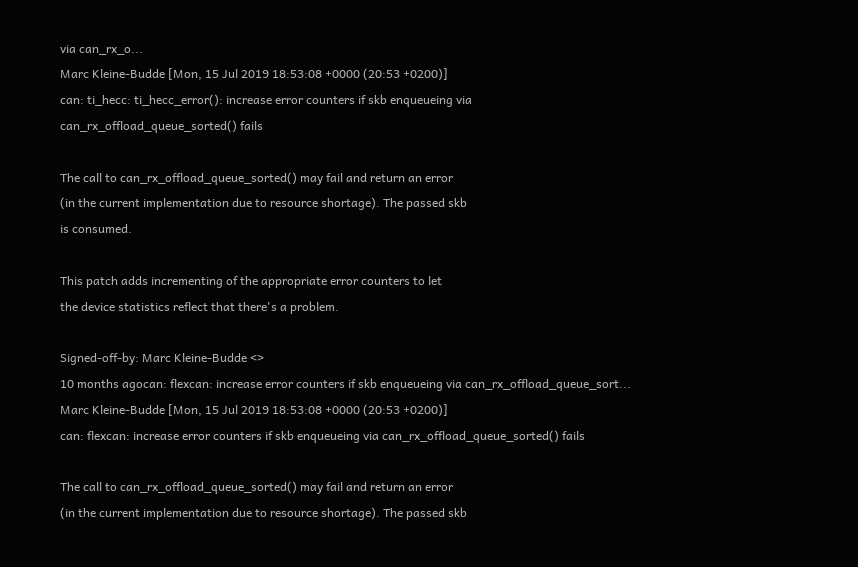via can_rx_o...
Marc Kleine-Budde [Mon, 15 Jul 2019 18:53:08 +0000 (20:53 +0200)]
can: ti_hecc: ti_hecc_error(): increase error counters if skb enqueueing via can_rx_offload_queue_sorted() fails

The call to can_rx_offload_queue_sorted() may fail and return an error
(in the current implementation due to resource shortage). The passed skb
is consumed.

This patch adds incrementing of the appropriate error counters to let
the device statistics reflect that there's a problem.

Signed-off-by: Marc Kleine-Budde <>
10 months agocan: flexcan: increase error counters if skb enqueueing via can_rx_offload_queue_sort...
Marc Kleine-Budde [Mon, 15 Jul 2019 18:53:08 +0000 (20:53 +0200)]
can: flexcan: increase error counters if skb enqueueing via can_rx_offload_queue_sorted() fails

The call to can_rx_offload_queue_sorted() may fail and return an error
(in the current implementation due to resource shortage). The passed skb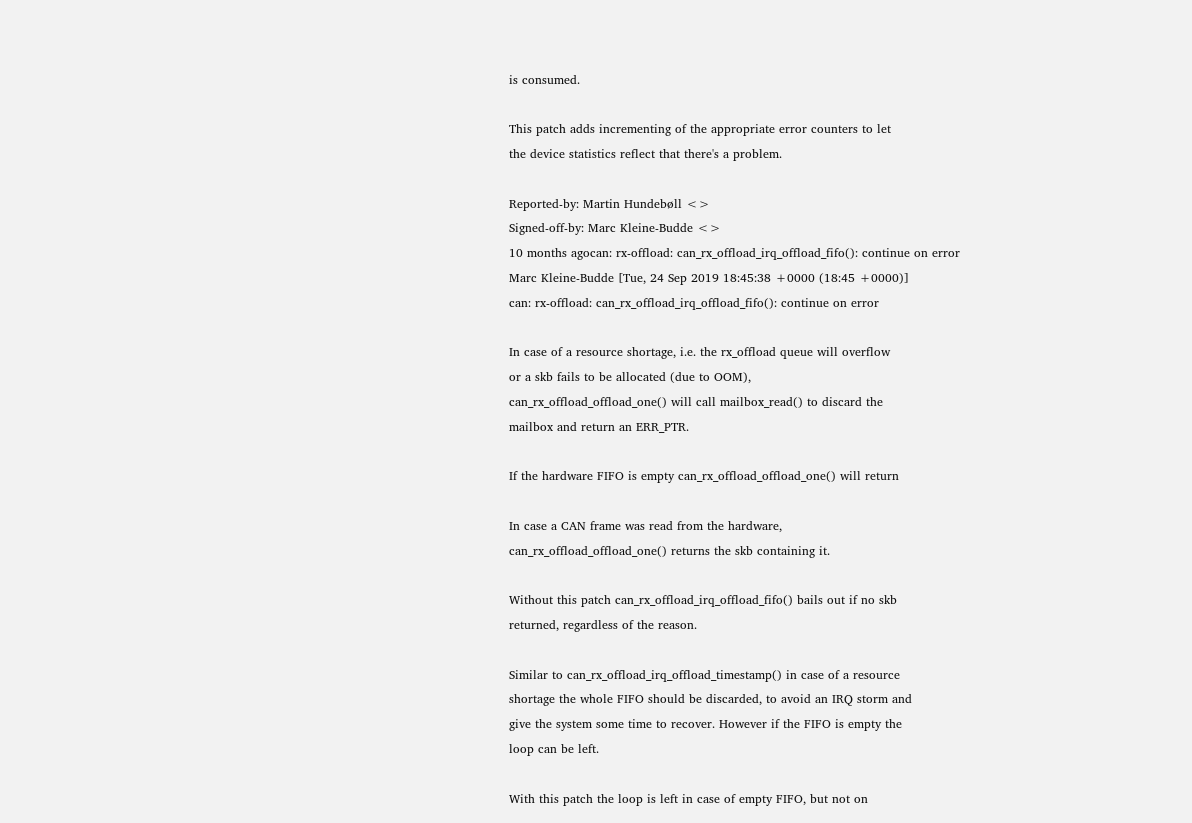is consumed.

This patch adds incrementing of the appropriate error counters to let
the device statistics reflect that there's a problem.

Reported-by: Martin Hundebøll <>
Signed-off-by: Marc Kleine-Budde <>
10 months agocan: rx-offload: can_rx_offload_irq_offload_fifo(): continue on error
Marc Kleine-Budde [Tue, 24 Sep 2019 18:45:38 +0000 (18:45 +0000)]
can: rx-offload: can_rx_offload_irq_offload_fifo(): continue on error

In case of a resource shortage, i.e. the rx_offload queue will overflow
or a skb fails to be allocated (due to OOM),
can_rx_offload_offload_one() will call mailbox_read() to discard the
mailbox and return an ERR_PTR.

If the hardware FIFO is empty can_rx_offload_offload_one() will return

In case a CAN frame was read from the hardware,
can_rx_offload_offload_one() returns the skb containing it.

Without this patch can_rx_offload_irq_offload_fifo() bails out if no skb
returned, regardless of the reason.

Similar to can_rx_offload_irq_offload_timestamp() in case of a resource
shortage the whole FIFO should be discarded, to avoid an IRQ storm and
give the system some time to recover. However if the FIFO is empty the
loop can be left.

With this patch the loop is left in case of empty FIFO, but not on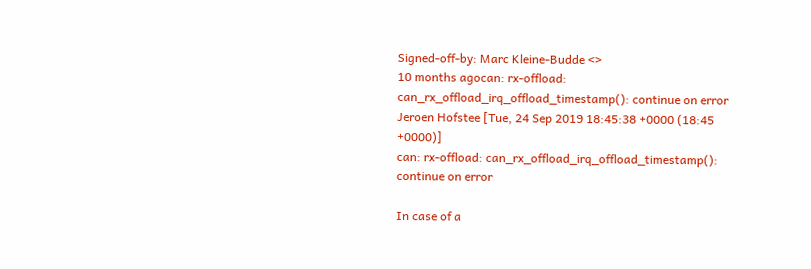Signed-off-by: Marc Kleine-Budde <>
10 months agocan: rx-offload: can_rx_offload_irq_offload_timestamp(): continue on error
Jeroen Hofstee [Tue, 24 Sep 2019 18:45:38 +0000 (18:45 +0000)]
can: rx-offload: can_rx_offload_irq_offload_timestamp(): continue on error

In case of a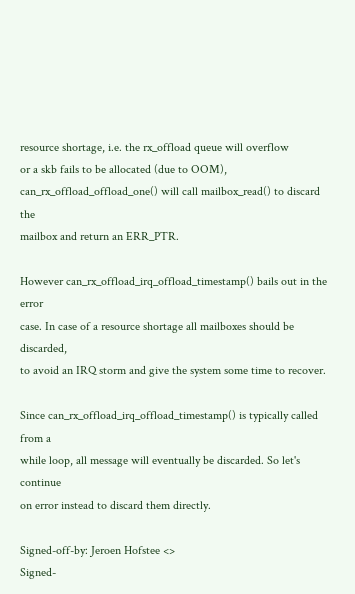resource shortage, i.e. the rx_offload queue will overflow
or a skb fails to be allocated (due to OOM),
can_rx_offload_offload_one() will call mailbox_read() to discard the
mailbox and return an ERR_PTR.

However can_rx_offload_irq_offload_timestamp() bails out in the error
case. In case of a resource shortage all mailboxes should be discarded,
to avoid an IRQ storm and give the system some time to recover.

Since can_rx_offload_irq_offload_timestamp() is typically called from a
while loop, all message will eventually be discarded. So let's continue
on error instead to discard them directly.

Signed-off-by: Jeroen Hofstee <>
Signed-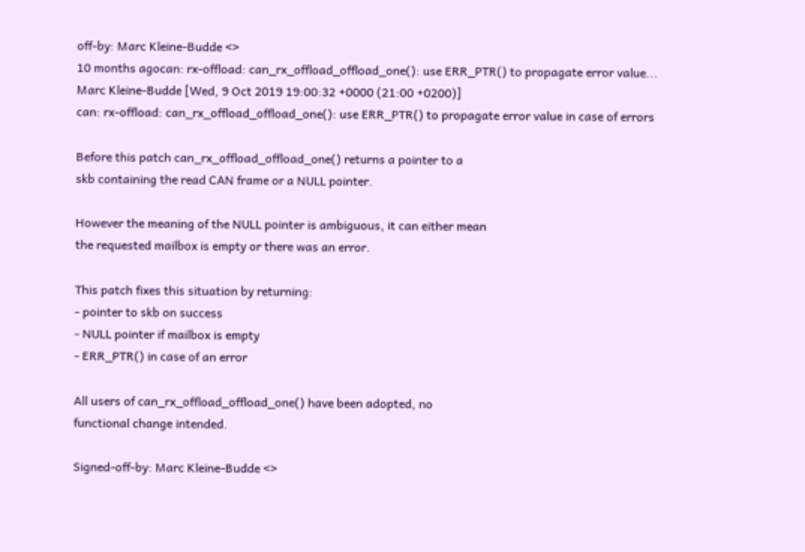off-by: Marc Kleine-Budde <>
10 months agocan: rx-offload: can_rx_offload_offload_one(): use ERR_PTR() to propagate error value...
Marc Kleine-Budde [Wed, 9 Oct 2019 19:00:32 +0000 (21:00 +0200)]
can: rx-offload: can_rx_offload_offload_one(): use ERR_PTR() to propagate error value in case of errors

Before this patch can_rx_offload_offload_one() returns a pointer to a
skb containing the read CAN frame or a NULL pointer.

However the meaning of the NULL pointer is ambiguous, it can either mean
the requested mailbox is empty or there was an error.

This patch fixes this situation by returning:
- pointer to skb on success
- NULL pointer if mailbox is empty
- ERR_PTR() in case of an error

All users of can_rx_offload_offload_one() have been adopted, no
functional change intended.

Signed-off-by: Marc Kleine-Budde <>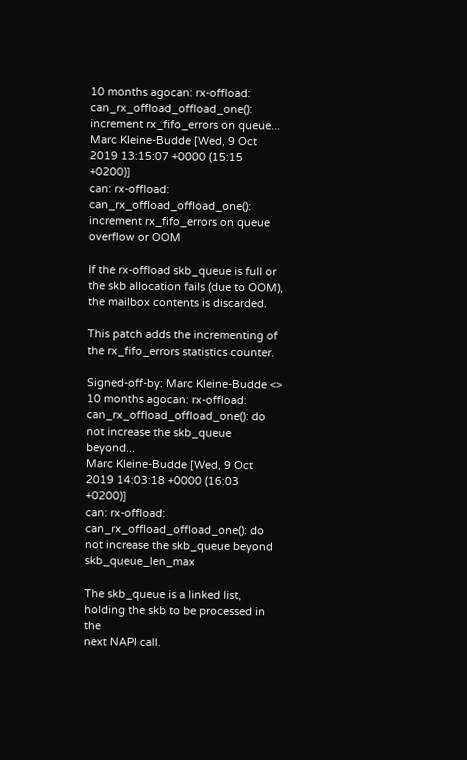10 months agocan: rx-offload: can_rx_offload_offload_one(): increment rx_fifo_errors on queue...
Marc Kleine-Budde [Wed, 9 Oct 2019 13:15:07 +0000 (15:15 +0200)]
can: rx-offload: can_rx_offload_offload_one(): increment rx_fifo_errors on queue overflow or OOM

If the rx-offload skb_queue is full or the skb allocation fails (due to OOM),
the mailbox contents is discarded.

This patch adds the incrementing of the rx_fifo_errors statistics counter.

Signed-off-by: Marc Kleine-Budde <>
10 months agocan: rx-offload: can_rx_offload_offload_one(): do not increase the skb_queue beyond...
Marc Kleine-Budde [Wed, 9 Oct 2019 14:03:18 +0000 (16:03 +0200)]
can: rx-offload: can_rx_offload_offload_one(): do not increase the skb_queue beyond skb_queue_len_max

The skb_queue is a linked list, holding the skb to be processed in the
next NAPI call.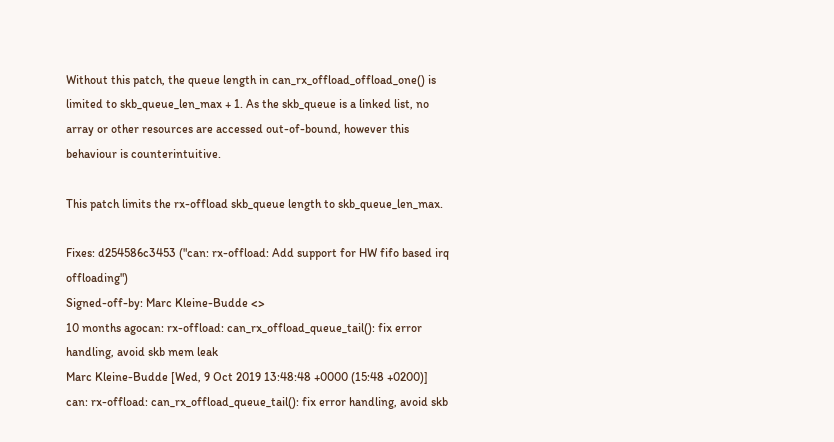Without this patch, the queue length in can_rx_offload_offload_one() is
limited to skb_queue_len_max + 1. As the skb_queue is a linked list, no
array or other resources are accessed out-of-bound, however this
behaviour is counterintuitive.

This patch limits the rx-offload skb_queue length to skb_queue_len_max.

Fixes: d254586c3453 ("can: rx-offload: Add support for HW fifo based irq offloading")
Signed-off-by: Marc Kleine-Budde <>
10 months agocan: rx-offload: can_rx_offload_queue_tail(): fix error handling, avoid skb mem leak
Marc Kleine-Budde [Wed, 9 Oct 2019 13:48:48 +0000 (15:48 +0200)]
can: rx-offload: can_rx_offload_queue_tail(): fix error handling, avoid skb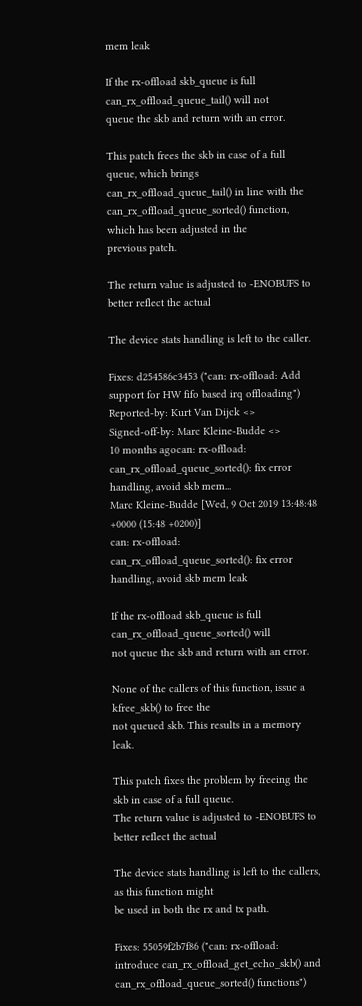mem leak

If the rx-offload skb_queue is full can_rx_offload_queue_tail() will not
queue the skb and return with an error.

This patch frees the skb in case of a full queue, which brings
can_rx_offload_queue_tail() in line with the
can_rx_offload_queue_sorted() function, which has been adjusted in the
previous patch.

The return value is adjusted to -ENOBUFS to better reflect the actual

The device stats handling is left to the caller.

Fixes: d254586c3453 ("can: rx-offload: Add support for HW fifo based irq offloading")
Reported-by: Kurt Van Dijck <>
Signed-off-by: Marc Kleine-Budde <>
10 months agocan: rx-offload: can_rx_offload_queue_sorted(): fix error handling, avoid skb mem...
Marc Kleine-Budde [Wed, 9 Oct 2019 13:48:48 +0000 (15:48 +0200)]
can: rx-offload: can_rx_offload_queue_sorted(): fix error handling, avoid skb mem leak

If the rx-offload skb_queue is full can_rx_offload_queue_sorted() will
not queue the skb and return with an error.

None of the callers of this function, issue a kfree_skb() to free the
not queued skb. This results in a memory leak.

This patch fixes the problem by freeing the skb in case of a full queue.
The return value is adjusted to -ENOBUFS to better reflect the actual

The device stats handling is left to the callers, as this function might
be used in both the rx and tx path.

Fixes: 55059f2b7f86 ("can: rx-offload: introduce can_rx_offload_get_echo_skb() and can_rx_offload_queue_sorted() functions")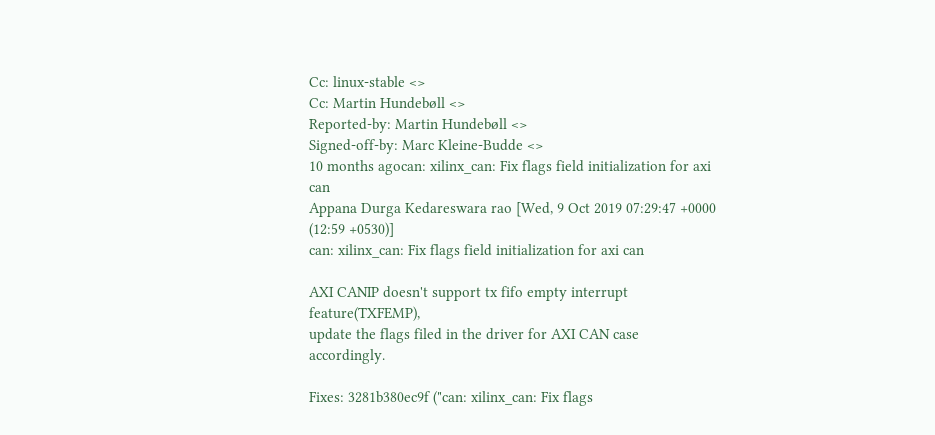Cc: linux-stable <>
Cc: Martin Hundebøll <>
Reported-by: Martin Hundebøll <>
Signed-off-by: Marc Kleine-Budde <>
10 months agocan: xilinx_can: Fix flags field initialization for axi can
Appana Durga Kedareswara rao [Wed, 9 Oct 2019 07:29:47 +0000 (12:59 +0530)]
can: xilinx_can: Fix flags field initialization for axi can

AXI CANIP doesn't support tx fifo empty interrupt feature(TXFEMP),
update the flags filed in the driver for AXI CAN case accordingly.

Fixes: 3281b380ec9f ("can: xilinx_can: Fix flags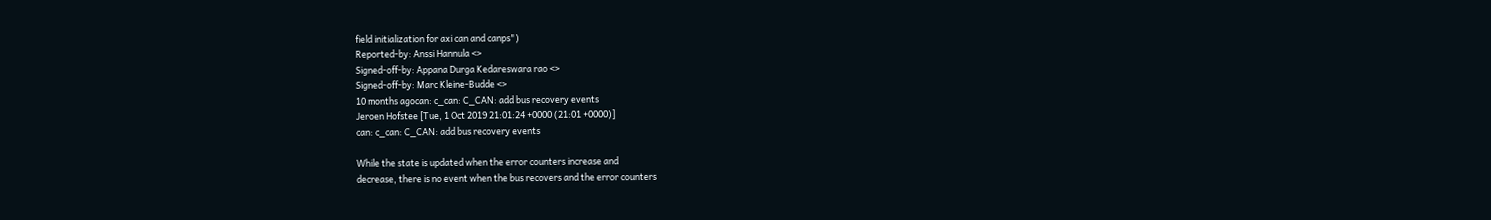field initialization for axi can and canps")
Reported-by: Anssi Hannula <>
Signed-off-by: Appana Durga Kedareswara rao <>
Signed-off-by: Marc Kleine-Budde <>
10 months agocan: c_can: C_CAN: add bus recovery events
Jeroen Hofstee [Tue, 1 Oct 2019 21:01:24 +0000 (21:01 +0000)]
can: c_can: C_CAN: add bus recovery events

While the state is updated when the error counters increase and
decrease, there is no event when the bus recovers and the error counters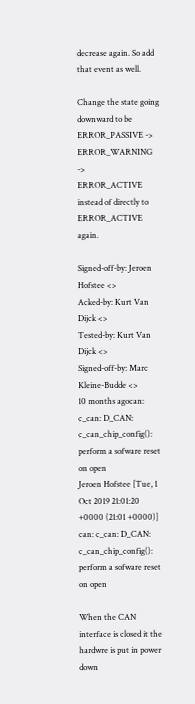decrease again. So add that event as well.

Change the state going downward to be ERROR_PASSIVE -> ERROR_WARNING ->
ERROR_ACTIVE instead of directly to ERROR_ACTIVE again.

Signed-off-by: Jeroen Hofstee <>
Acked-by: Kurt Van Dijck <>
Tested-by: Kurt Van Dijck <>
Signed-off-by: Marc Kleine-Budde <>
10 months agocan: c_can: D_CAN: c_can_chip_config(): perform a sofware reset on open
Jeroen Hofstee [Tue, 1 Oct 2019 21:01:20 +0000 (21:01 +0000)]
can: c_can: D_CAN: c_can_chip_config(): perform a sofware reset on open

When the CAN interface is closed it the hardwre is put in power down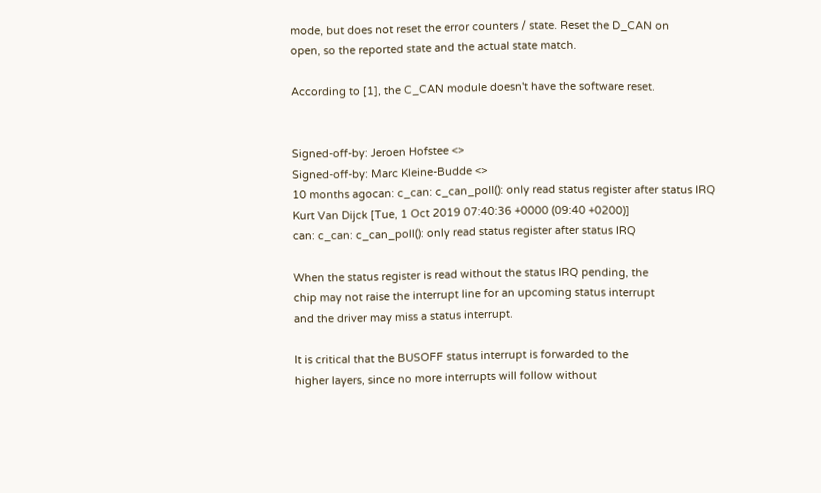mode, but does not reset the error counters / state. Reset the D_CAN on
open, so the reported state and the actual state match.

According to [1], the C_CAN module doesn't have the software reset.


Signed-off-by: Jeroen Hofstee <>
Signed-off-by: Marc Kleine-Budde <>
10 months agocan: c_can: c_can_poll(): only read status register after status IRQ
Kurt Van Dijck [Tue, 1 Oct 2019 07:40:36 +0000 (09:40 +0200)]
can: c_can: c_can_poll(): only read status register after status IRQ

When the status register is read without the status IRQ pending, the
chip may not raise the interrupt line for an upcoming status interrupt
and the driver may miss a status interrupt.

It is critical that the BUSOFF status interrupt is forwarded to the
higher layers, since no more interrupts will follow without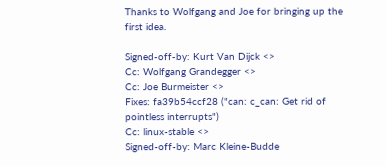Thanks to Wolfgang and Joe for bringing up the first idea.

Signed-off-by: Kurt Van Dijck <>
Cc: Wolfgang Grandegger <>
Cc: Joe Burmeister <>
Fixes: fa39b54ccf28 ("can: c_can: Get rid of pointless interrupts")
Cc: linux-stable <>
Signed-off-by: Marc Kleine-Budde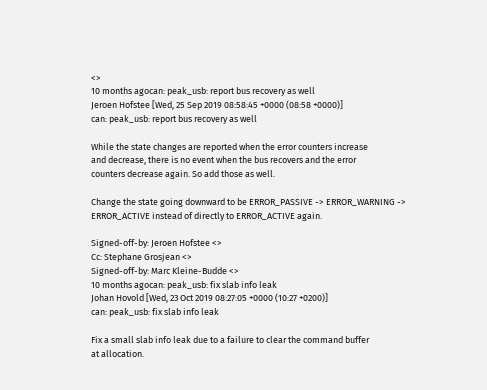<>
10 months agocan: peak_usb: report bus recovery as well
Jeroen Hofstee [Wed, 25 Sep 2019 08:58:45 +0000 (08:58 +0000)]
can: peak_usb: report bus recovery as well

While the state changes are reported when the error counters increase
and decrease, there is no event when the bus recovers and the error
counters decrease again. So add those as well.

Change the state going downward to be ERROR_PASSIVE -> ERROR_WARNING ->
ERROR_ACTIVE instead of directly to ERROR_ACTIVE again.

Signed-off-by: Jeroen Hofstee <>
Cc: Stephane Grosjean <>
Signed-off-by: Marc Kleine-Budde <>
10 months agocan: peak_usb: fix slab info leak
Johan Hovold [Wed, 23 Oct 2019 08:27:05 +0000 (10:27 +0200)]
can: peak_usb: fix slab info leak

Fix a small slab info leak due to a failure to clear the command buffer
at allocation.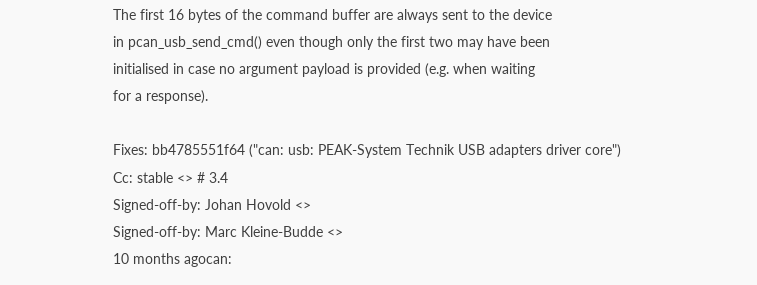The first 16 bytes of the command buffer are always sent to the device
in pcan_usb_send_cmd() even though only the first two may have been
initialised in case no argument payload is provided (e.g. when waiting
for a response).

Fixes: bb4785551f64 ("can: usb: PEAK-System Technik USB adapters driver core")
Cc: stable <> # 3.4
Signed-off-by: Johan Hovold <>
Signed-off-by: Marc Kleine-Budde <>
10 months agocan: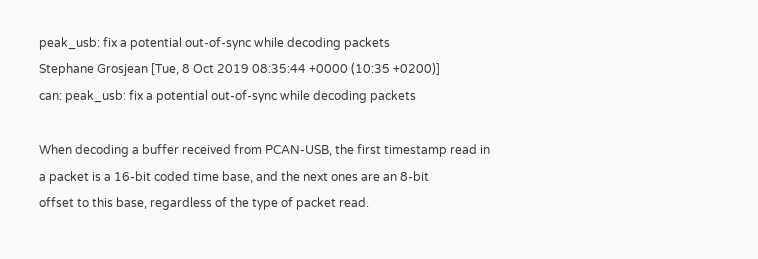peak_usb: fix a potential out-of-sync while decoding packets
Stephane Grosjean [Tue, 8 Oct 2019 08:35:44 +0000 (10:35 +0200)]
can: peak_usb: fix a potential out-of-sync while decoding packets

When decoding a buffer received from PCAN-USB, the first timestamp read in
a packet is a 16-bit coded time base, and the next ones are an 8-bit
offset to this base, regardless of the type of packet read.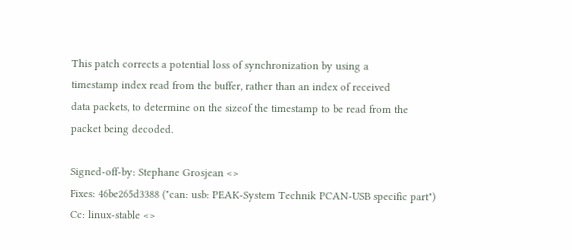This patch corrects a potential loss of synchronization by using a
timestamp index read from the buffer, rather than an index of received
data packets, to determine on the sizeof the timestamp to be read from the
packet being decoded.

Signed-off-by: Stephane Grosjean <>
Fixes: 46be265d3388 ("can: usb: PEAK-System Technik PCAN-USB specific part")
Cc: linux-stable <>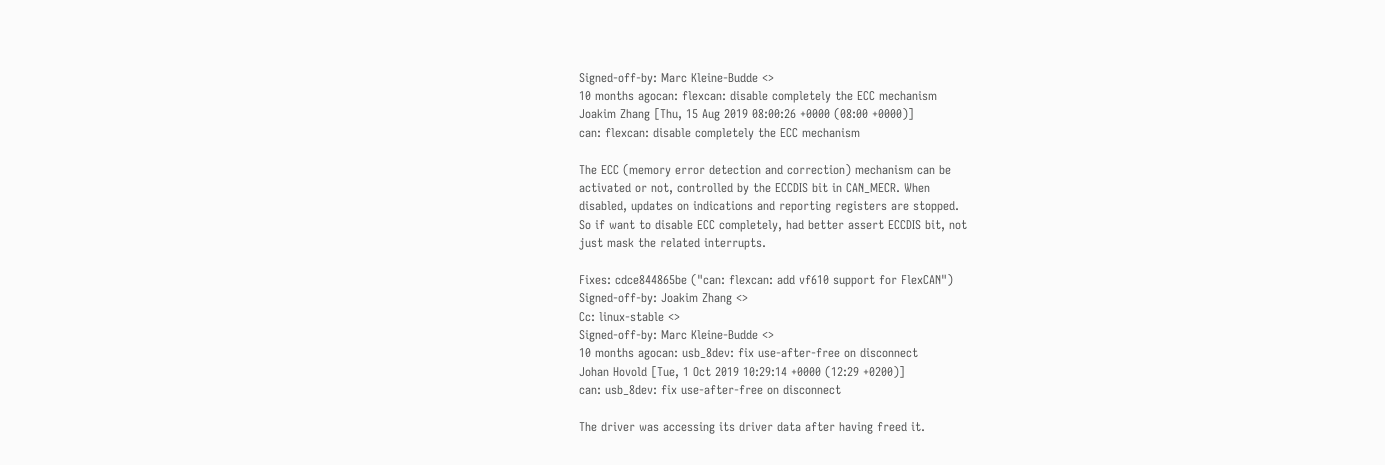Signed-off-by: Marc Kleine-Budde <>
10 months agocan: flexcan: disable completely the ECC mechanism
Joakim Zhang [Thu, 15 Aug 2019 08:00:26 +0000 (08:00 +0000)]
can: flexcan: disable completely the ECC mechanism

The ECC (memory error detection and correction) mechanism can be
activated or not, controlled by the ECCDIS bit in CAN_MECR. When
disabled, updates on indications and reporting registers are stopped.
So if want to disable ECC completely, had better assert ECCDIS bit, not
just mask the related interrupts.

Fixes: cdce844865be ("can: flexcan: add vf610 support for FlexCAN")
Signed-off-by: Joakim Zhang <>
Cc: linux-stable <>
Signed-off-by: Marc Kleine-Budde <>
10 months agocan: usb_8dev: fix use-after-free on disconnect
Johan Hovold [Tue, 1 Oct 2019 10:29:14 +0000 (12:29 +0200)]
can: usb_8dev: fix use-after-free on disconnect

The driver was accessing its driver data after having freed it.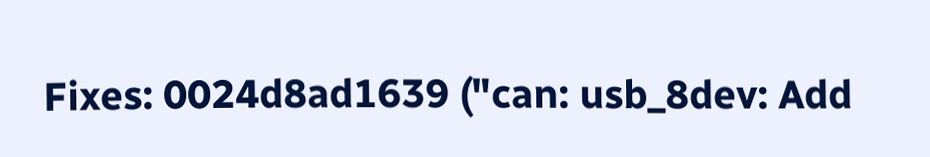Fixes: 0024d8ad1639 ("can: usb_8dev: Add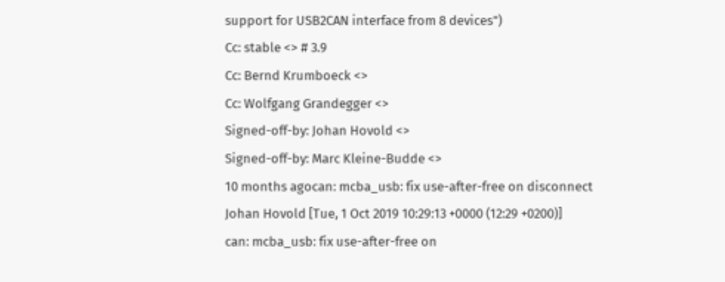support for USB2CAN interface from 8 devices")
Cc: stable <> # 3.9
Cc: Bernd Krumboeck <>
Cc: Wolfgang Grandegger <>
Signed-off-by: Johan Hovold <>
Signed-off-by: Marc Kleine-Budde <>
10 months agocan: mcba_usb: fix use-after-free on disconnect
Johan Hovold [Tue, 1 Oct 2019 10:29:13 +0000 (12:29 +0200)]
can: mcba_usb: fix use-after-free on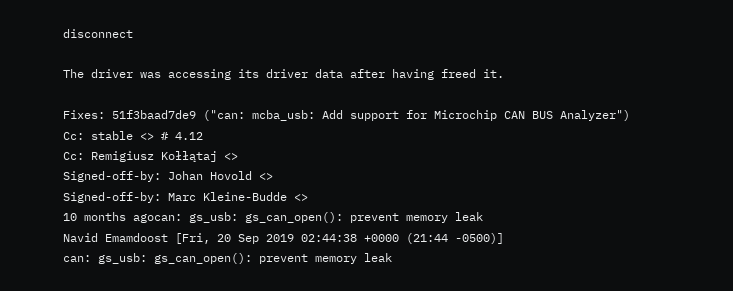disconnect

The driver was accessing its driver data after having freed it.

Fixes: 51f3baad7de9 ("can: mcba_usb: Add support for Microchip CAN BUS Analyzer")
Cc: stable <> # 4.12
Cc: Remigiusz Kołłątaj <>
Signed-off-by: Johan Hovold <>
Signed-off-by: Marc Kleine-Budde <>
10 months agocan: gs_usb: gs_can_open(): prevent memory leak
Navid Emamdoost [Fri, 20 Sep 2019 02:44:38 +0000 (21:44 -0500)]
can: gs_usb: gs_can_open(): prevent memory leak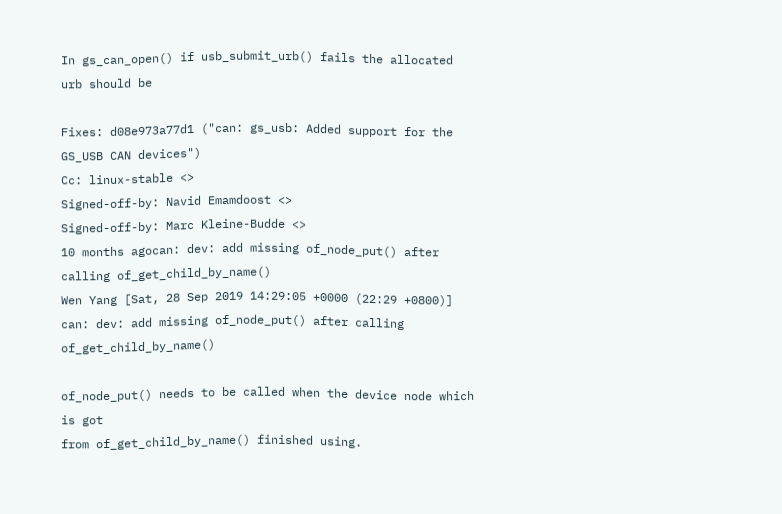In gs_can_open() if usb_submit_urb() fails the allocated urb should be

Fixes: d08e973a77d1 ("can: gs_usb: Added support for the GS_USB CAN devices")
Cc: linux-stable <>
Signed-off-by: Navid Emamdoost <>
Signed-off-by: Marc Kleine-Budde <>
10 months agocan: dev: add missing of_node_put() after calling of_get_child_by_name()
Wen Yang [Sat, 28 Sep 2019 14:29:05 +0000 (22:29 +0800)]
can: dev: add missing of_node_put() after calling of_get_child_by_name()

of_node_put() needs to be called when the device node which is got
from of_get_child_by_name() finished using.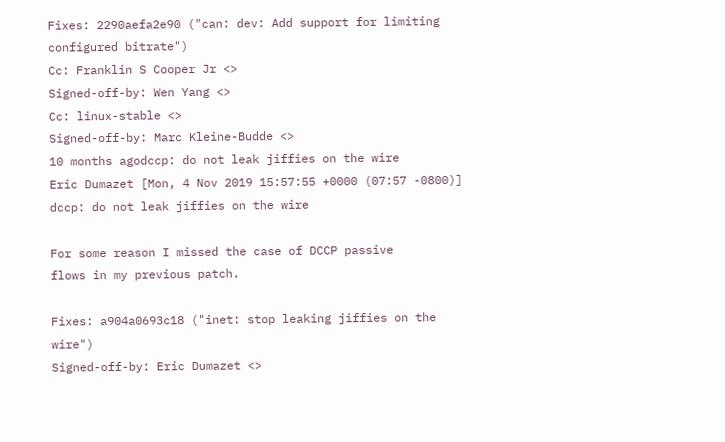Fixes: 2290aefa2e90 ("can: dev: Add support for limiting configured bitrate")
Cc: Franklin S Cooper Jr <>
Signed-off-by: Wen Yang <>
Cc: linux-stable <>
Signed-off-by: Marc Kleine-Budde <>
10 months agodccp: do not leak jiffies on the wire
Eric Dumazet [Mon, 4 Nov 2019 15:57:55 +0000 (07:57 -0800)]
dccp: do not leak jiffies on the wire

For some reason I missed the case of DCCP passive
flows in my previous patch.

Fixes: a904a0693c18 ("inet: stop leaking jiffies on the wire")
Signed-off-by: Eric Dumazet <>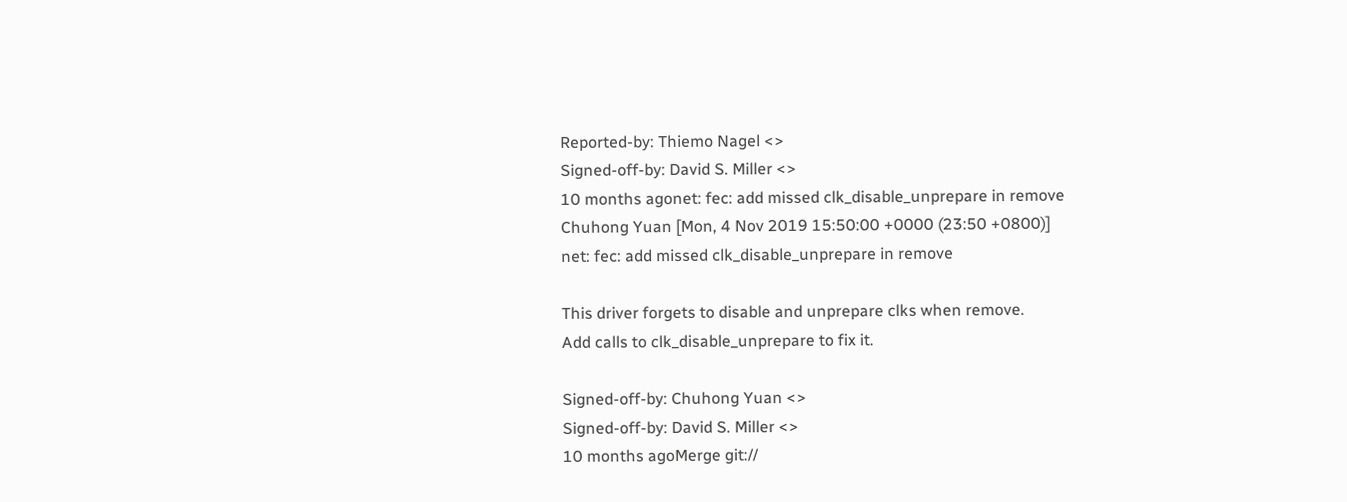Reported-by: Thiemo Nagel <>
Signed-off-by: David S. Miller <>
10 months agonet: fec: add missed clk_disable_unprepare in remove
Chuhong Yuan [Mon, 4 Nov 2019 15:50:00 +0000 (23:50 +0800)]
net: fec: add missed clk_disable_unprepare in remove

This driver forgets to disable and unprepare clks when remove.
Add calls to clk_disable_unprepare to fix it.

Signed-off-by: Chuhong Yuan <>
Signed-off-by: David S. Miller <>
10 months agoMerge git://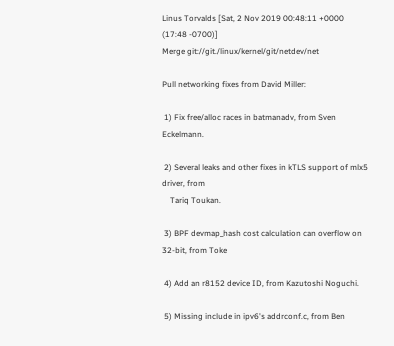Linus Torvalds [Sat, 2 Nov 2019 00:48:11 +0000 (17:48 -0700)]
Merge git://git./linux/kernel/git/netdev/net

Pull networking fixes from David Miller:

 1) Fix free/alloc races in batmanadv, from Sven Eckelmann.

 2) Several leaks and other fixes in kTLS support of mlx5 driver, from
    Tariq Toukan.

 3) BPF devmap_hash cost calculation can overflow on 32-bit, from Toke

 4) Add an r8152 device ID, from Kazutoshi Noguchi.

 5) Missing include in ipv6's addrconf.c, from Ben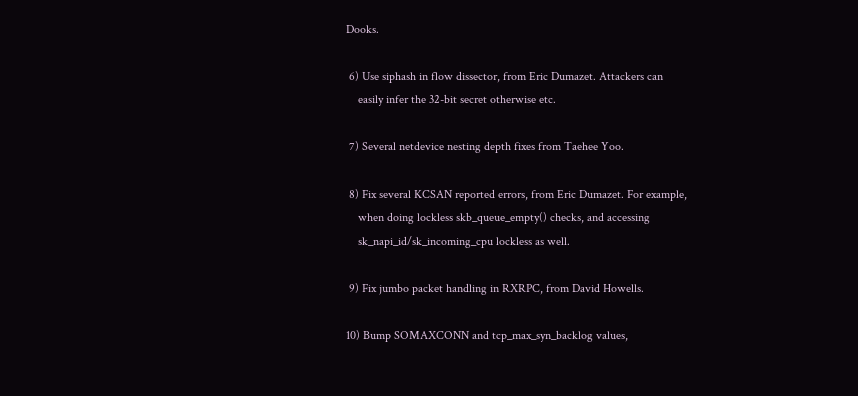Dooks.

 6) Use siphash in flow dissector, from Eric Dumazet. Attackers can
    easily infer the 32-bit secret otherwise etc.

 7) Several netdevice nesting depth fixes from Taehee Yoo.

 8) Fix several KCSAN reported errors, from Eric Dumazet. For example,
    when doing lockless skb_queue_empty() checks, and accessing
    sk_napi_id/sk_incoming_cpu lockless as well.

 9) Fix jumbo packet handling in RXRPC, from David Howells.

10) Bump SOMAXCONN and tcp_max_syn_backlog values,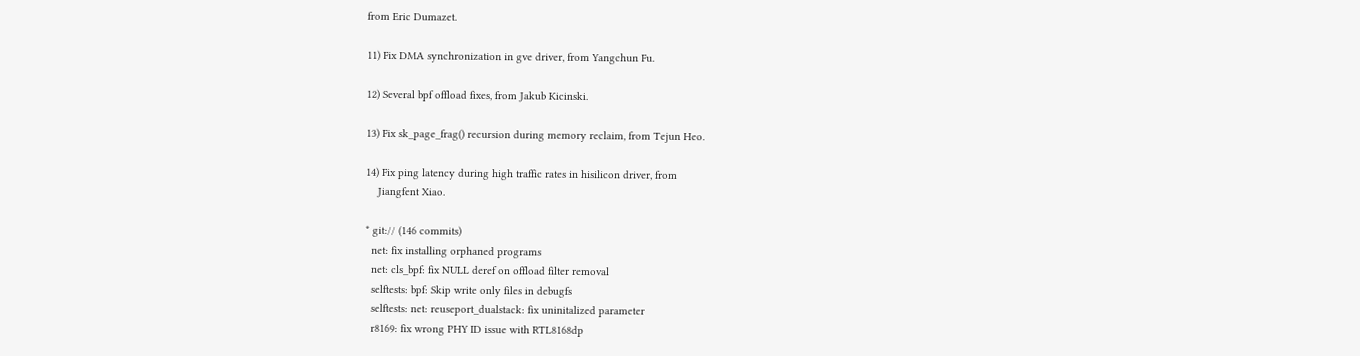from Eric Dumazet.

11) Fix DMA synchronization in gve driver, from Yangchun Fu.

12) Several bpf offload fixes, from Jakub Kicinski.

13) Fix sk_page_frag() recursion during memory reclaim, from Tejun Heo.

14) Fix ping latency during high traffic rates in hisilicon driver, from
    Jiangfent Xiao.

* git:// (146 commits)
  net: fix installing orphaned programs
  net: cls_bpf: fix NULL deref on offload filter removal
  selftests: bpf: Skip write only files in debugfs
  selftests: net: reuseport_dualstack: fix uninitalized parameter
  r8169: fix wrong PHY ID issue with RTL8168dp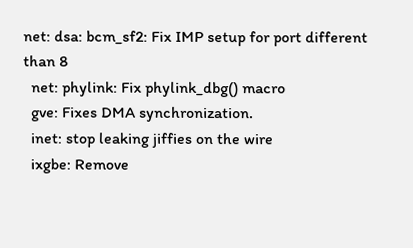net: dsa: bcm_sf2: Fix IMP setup for port different than 8
  net: phylink: Fix phylink_dbg() macro
  gve: Fixes DMA synchronization.
  inet: stop leaking jiffies on the wire
  ixgbe: Remove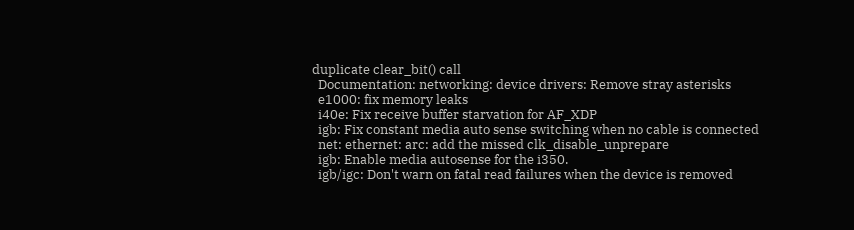duplicate clear_bit() call
  Documentation: networking: device drivers: Remove stray asterisks
  e1000: fix memory leaks
  i40e: Fix receive buffer starvation for AF_XDP
  igb: Fix constant media auto sense switching when no cable is connected
  net: ethernet: arc: add the missed clk_disable_unprepare
  igb: Enable media autosense for the i350.
  igb/igc: Don't warn on fatal read failures when the device is removed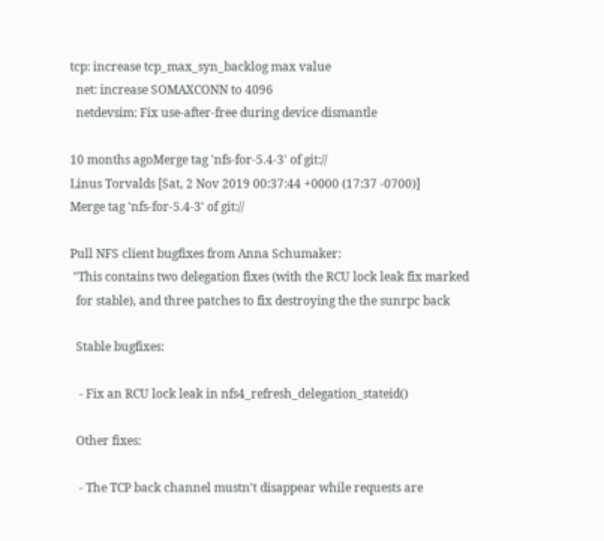tcp: increase tcp_max_syn_backlog max value
  net: increase SOMAXCONN to 4096
  netdevsim: Fix use-after-free during device dismantle

10 months agoMerge tag 'nfs-for-5.4-3' of git://
Linus Torvalds [Sat, 2 Nov 2019 00:37:44 +0000 (17:37 -0700)]
Merge tag 'nfs-for-5.4-3' of git://

Pull NFS client bugfixes from Anna Schumaker:
 "This contains two delegation fixes (with the RCU lock leak fix marked
  for stable), and three patches to fix destroying the the sunrpc back

  Stable bugfixes:

   - Fix an RCU lock leak in nfs4_refresh_delegation_stateid()

  Other fixes:

   - The TCP back channel mustn't disappear while requests are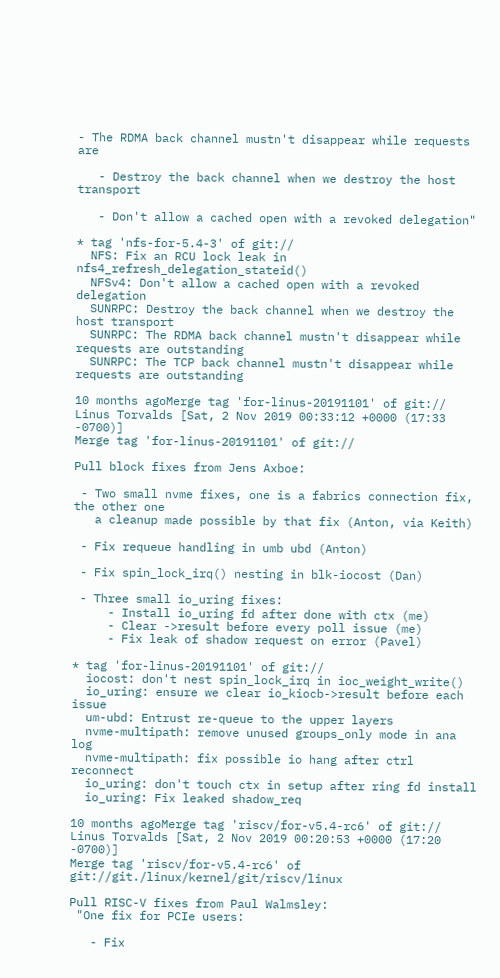- The RDMA back channel mustn't disappear while requests are

   - Destroy the back channel when we destroy the host transport

   - Don't allow a cached open with a revoked delegation"

* tag 'nfs-for-5.4-3' of git://
  NFS: Fix an RCU lock leak in nfs4_refresh_delegation_stateid()
  NFSv4: Don't allow a cached open with a revoked delegation
  SUNRPC: Destroy the back channel when we destroy the host transport
  SUNRPC: The RDMA back channel mustn't disappear while requests are outstanding
  SUNRPC: The TCP back channel mustn't disappear while requests are outstanding

10 months agoMerge tag 'for-linus-20191101' of git://
Linus Torvalds [Sat, 2 Nov 2019 00:33:12 +0000 (17:33 -0700)]
Merge tag 'for-linus-20191101' of git://

Pull block fixes from Jens Axboe:

 - Two small nvme fixes, one is a fabrics connection fix, the other one
   a cleanup made possible by that fix (Anton, via Keith)

 - Fix requeue handling in umb ubd (Anton)

 - Fix spin_lock_irq() nesting in blk-iocost (Dan)

 - Three small io_uring fixes:
     - Install io_uring fd after done with ctx (me)
     - Clear ->result before every poll issue (me)
     - Fix leak of shadow request on error (Pavel)

* tag 'for-linus-20191101' of git://
  iocost: don't nest spin_lock_irq in ioc_weight_write()
  io_uring: ensure we clear io_kiocb->result before each issue
  um-ubd: Entrust re-queue to the upper layers
  nvme-multipath: remove unused groups_only mode in ana log
  nvme-multipath: fix possible io hang after ctrl reconnect
  io_uring: don't touch ctx in setup after ring fd install
  io_uring: Fix leaked shadow_req

10 months agoMerge tag 'riscv/for-v5.4-rc6' of git://
Linus Torvalds [Sat, 2 Nov 2019 00:20:53 +0000 (17:20 -0700)]
Merge tag 'riscv/for-v5.4-rc6' of git://git./linux/kernel/git/riscv/linux

Pull RISC-V fixes from Paul Walmsley:
 "One fix for PCIe users:

   - Fix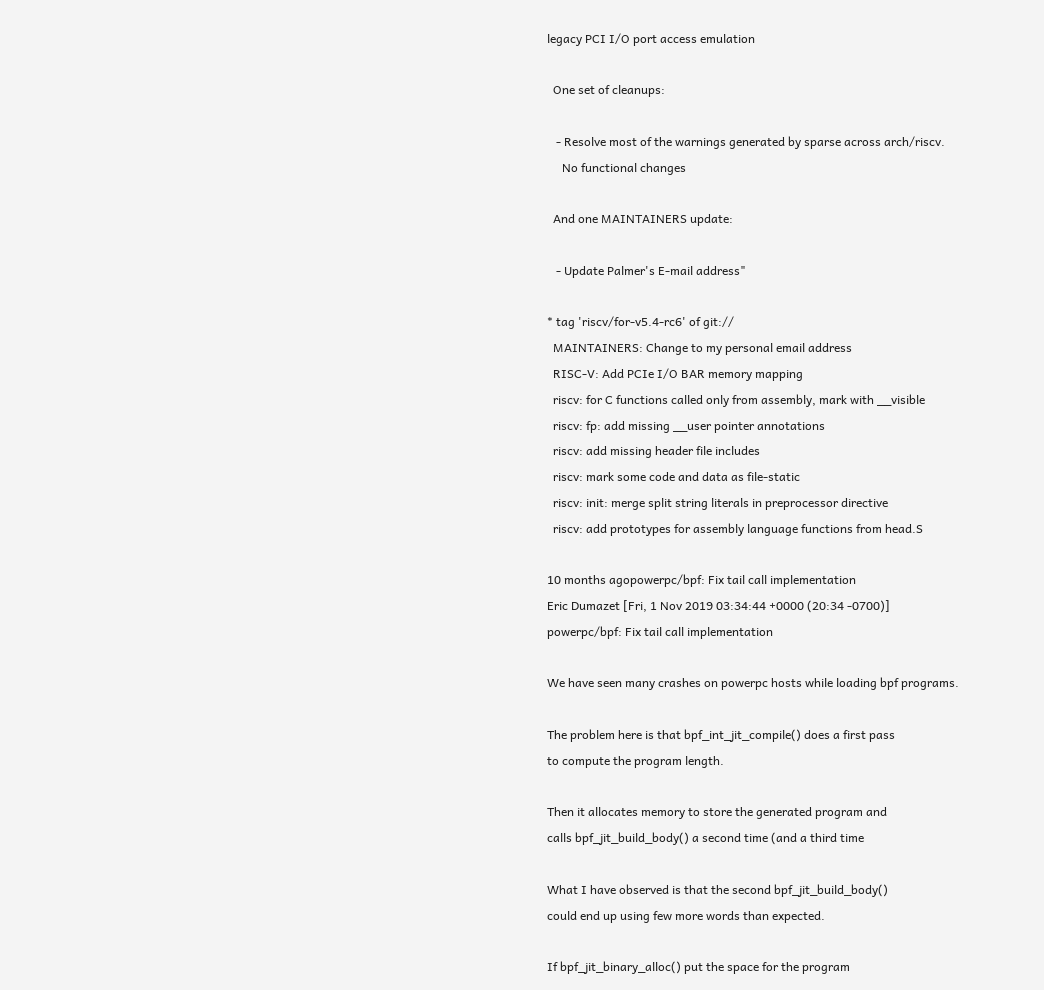legacy PCI I/O port access emulation

  One set of cleanups:

   - Resolve most of the warnings generated by sparse across arch/riscv.
     No functional changes

  And one MAINTAINERS update:

   - Update Palmer's E-mail address"

* tag 'riscv/for-v5.4-rc6' of git://
  MAINTAINERS: Change to my personal email address
  RISC-V: Add PCIe I/O BAR memory mapping
  riscv: for C functions called only from assembly, mark with __visible
  riscv: fp: add missing __user pointer annotations
  riscv: add missing header file includes
  riscv: mark some code and data as file-static
  riscv: init: merge split string literals in preprocessor directive
  riscv: add prototypes for assembly language functions from head.S

10 months agopowerpc/bpf: Fix tail call implementation
Eric Dumazet [Fri, 1 Nov 2019 03:34:44 +0000 (20:34 -0700)]
powerpc/bpf: Fix tail call implementation

We have seen many crashes on powerpc hosts while loading bpf programs.

The problem here is that bpf_int_jit_compile() does a first pass
to compute the program length.

Then it allocates memory to store the generated program and
calls bpf_jit_build_body() a second time (and a third time

What I have observed is that the second bpf_jit_build_body()
could end up using few more words than expected.

If bpf_jit_binary_alloc() put the space for the program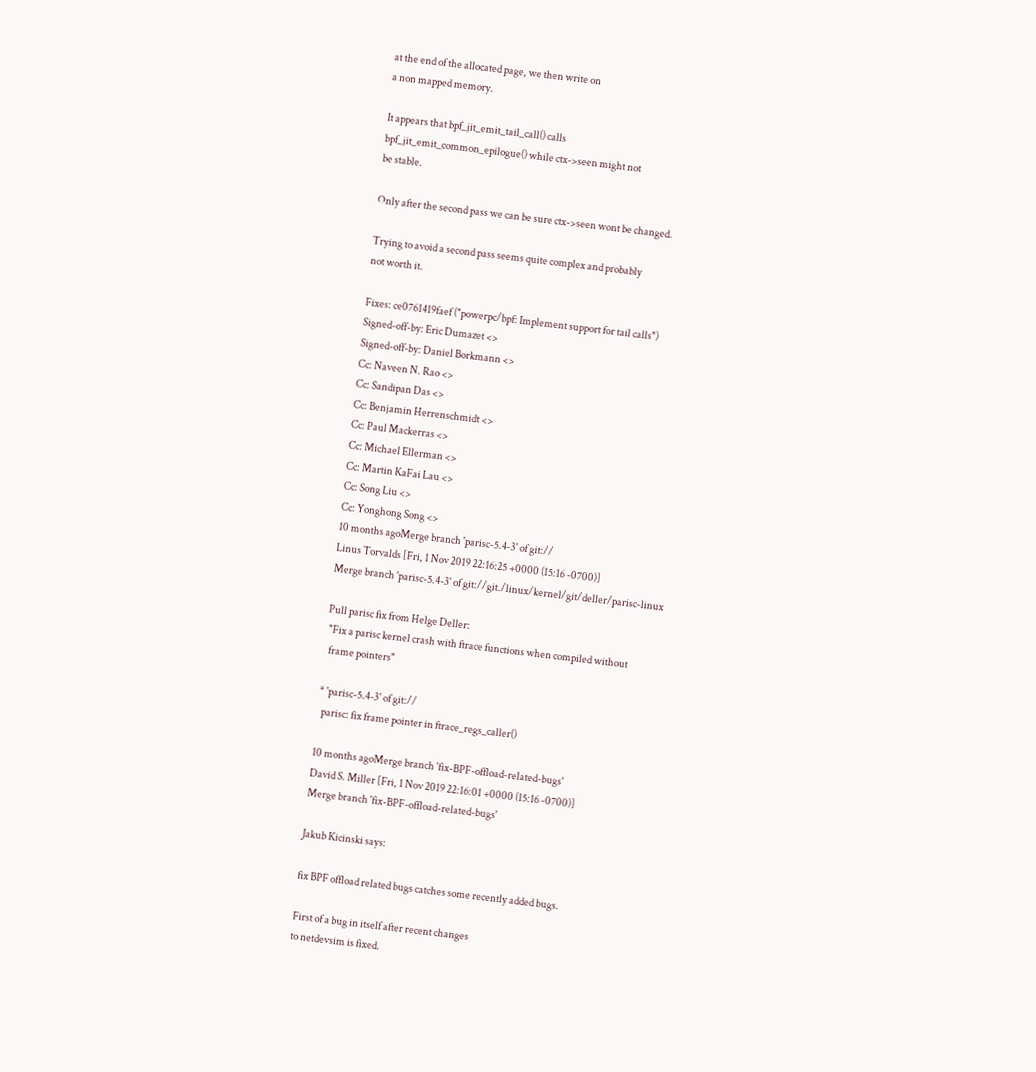at the end of the allocated page, we then write on
a non mapped memory.

It appears that bpf_jit_emit_tail_call() calls
bpf_jit_emit_common_epilogue() while ctx->seen might not
be stable.

Only after the second pass we can be sure ctx->seen wont be changed.

Trying to avoid a second pass seems quite complex and probably
not worth it.

Fixes: ce0761419faef ("powerpc/bpf: Implement support for tail calls")
Signed-off-by: Eric Dumazet <>
Signed-off-by: Daniel Borkmann <>
Cc: Naveen N. Rao <>
Cc: Sandipan Das <>
Cc: Benjamin Herrenschmidt <>
Cc: Paul Mackerras <>
Cc: Michael Ellerman <>
Cc: Martin KaFai Lau <>
Cc: Song Liu <>
Cc: Yonghong Song <>
10 months agoMerge branch 'parisc-5.4-3' of git://
Linus Torvalds [Fri, 1 Nov 2019 22:16:25 +0000 (15:16 -0700)]
Merge branch 'parisc-5.4-3' of git://git./linux/kernel/git/deller/parisc-linux

Pull parisc fix from Helge Deller:
 "Fix a parisc kernel crash with ftrace functions when compiled without
  frame pointers"

* 'parisc-5.4-3' of git://
  parisc: fix frame pointer in ftrace_regs_caller()

10 months agoMerge branch 'fix-BPF-offload-related-bugs'
David S. Miller [Fri, 1 Nov 2019 22:16:01 +0000 (15:16 -0700)]
Merge branch 'fix-BPF-offload-related-bugs'

Jakub Kicinski says:

fix BPF offload related bugs catches some recently added bugs.

First of a bug in itself after recent changes
to netdevsim is fixed.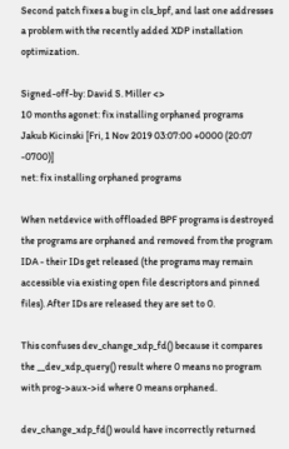Second patch fixes a bug in cls_bpf, and last one addresses
a problem with the recently added XDP installation optimization.

Signed-off-by: David S. Miller <>
10 months agonet: fix installing orphaned programs
Jakub Kicinski [Fri, 1 Nov 2019 03:07:00 +0000 (20:07 -0700)]
net: fix installing orphaned programs

When netdevice with offloaded BPF programs is destroyed
the programs are orphaned and removed from the program
IDA - their IDs get released (the programs may remain
accessible via existing open file descriptors and pinned
files). After IDs are released they are set to 0.

This confuses dev_change_xdp_fd() because it compares
the __dev_xdp_query() result where 0 means no program
with prog->aux->id where 0 means orphaned.

dev_change_xdp_fd() would have incorrectly returned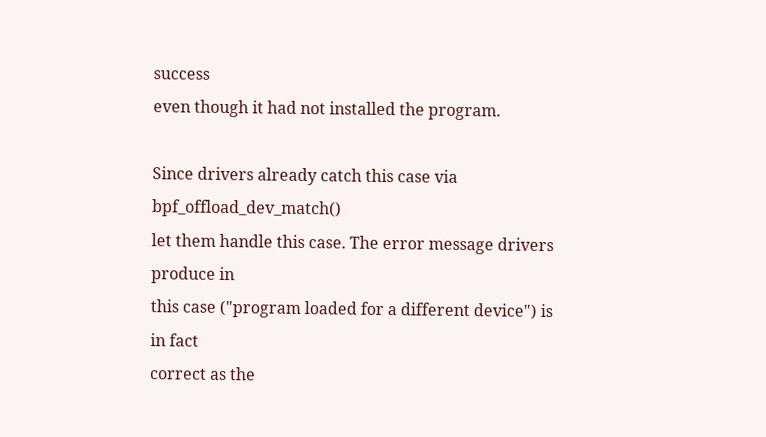success
even though it had not installed the program.

Since drivers already catch this case via bpf_offload_dev_match()
let them handle this case. The error message drivers produce in
this case ("program loaded for a different device") is in fact
correct as the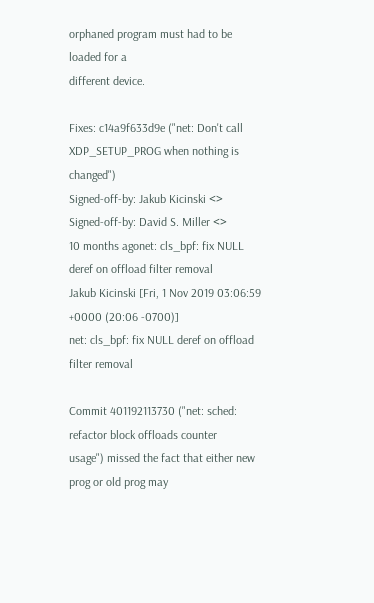orphaned program must had to be loaded for a
different device.

Fixes: c14a9f633d9e ("net: Don't call XDP_SETUP_PROG when nothing is changed")
Signed-off-by: Jakub Kicinski <>
Signed-off-by: David S. Miller <>
10 months agonet: cls_bpf: fix NULL deref on offload filter removal
Jakub Kicinski [Fri, 1 Nov 2019 03:06:59 +0000 (20:06 -0700)]
net: cls_bpf: fix NULL deref on offload filter removal

Commit 401192113730 ("net: sched: refactor block offloads counter
usage") missed the fact that either new prog or old prog may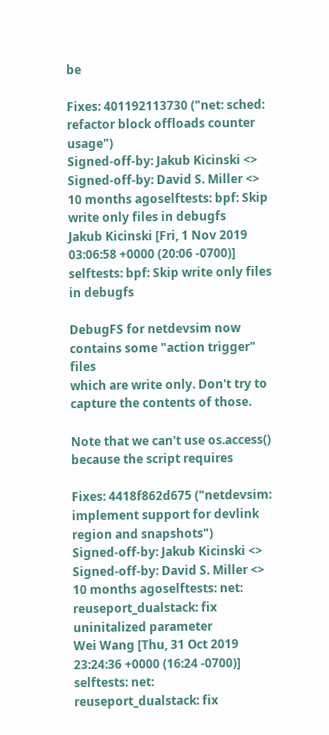be

Fixes: 401192113730 ("net: sched: refactor block offloads counter usage")
Signed-off-by: Jakub Kicinski <>
Signed-off-by: David S. Miller <>
10 months agoselftests: bpf: Skip write only files in debugfs
Jakub Kicinski [Fri, 1 Nov 2019 03:06:58 +0000 (20:06 -0700)]
selftests: bpf: Skip write only files in debugfs

DebugFS for netdevsim now contains some "action trigger" files
which are write only. Don't try to capture the contents of those.

Note that we can't use os.access() because the script requires

Fixes: 4418f862d675 ("netdevsim: implement support for devlink region and snapshots")
Signed-off-by: Jakub Kicinski <>
Signed-off-by: David S. Miller <>
10 months agoselftests: net: reuseport_dualstack: fix uninitalized parameter
Wei Wang [Thu, 31 Oct 2019 23:24:36 +0000 (16:24 -0700)]
selftests: net: reuseport_dualstack: fix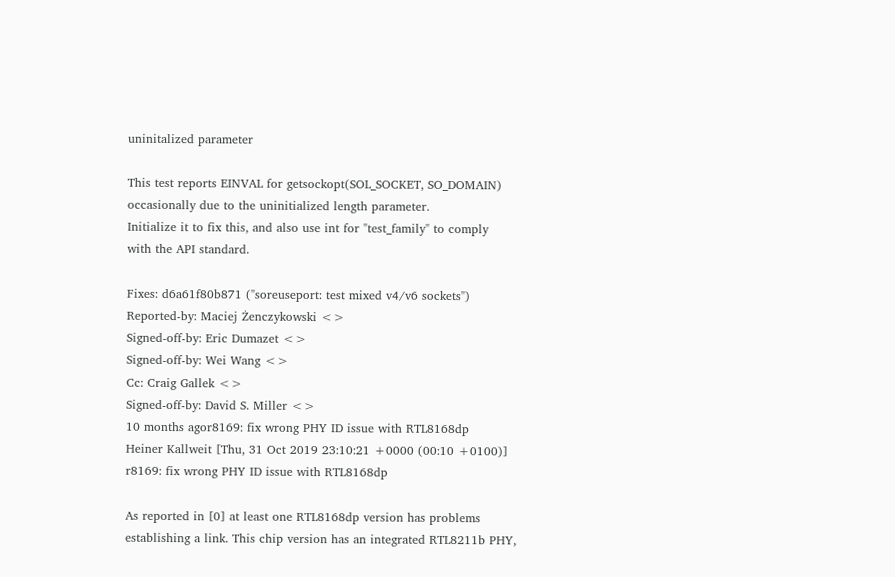uninitalized parameter

This test reports EINVAL for getsockopt(SOL_SOCKET, SO_DOMAIN)
occasionally due to the uninitialized length parameter.
Initialize it to fix this, and also use int for "test_family" to comply
with the API standard.

Fixes: d6a61f80b871 ("soreuseport: test mixed v4/v6 sockets")
Reported-by: Maciej Żenczykowski <>
Signed-off-by: Eric Dumazet <>
Signed-off-by: Wei Wang <>
Cc: Craig Gallek <>
Signed-off-by: David S. Miller <>
10 months agor8169: fix wrong PHY ID issue with RTL8168dp
Heiner Kallweit [Thu, 31 Oct 2019 23:10:21 +0000 (00:10 +0100)]
r8169: fix wrong PHY ID issue with RTL8168dp

As reported in [0] at least one RTL8168dp version has problems
establishing a link. This chip version has an integrated RTL8211b PHY,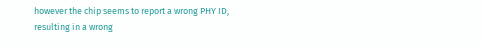however the chip seems to report a wrong PHY ID, resulting in a wrong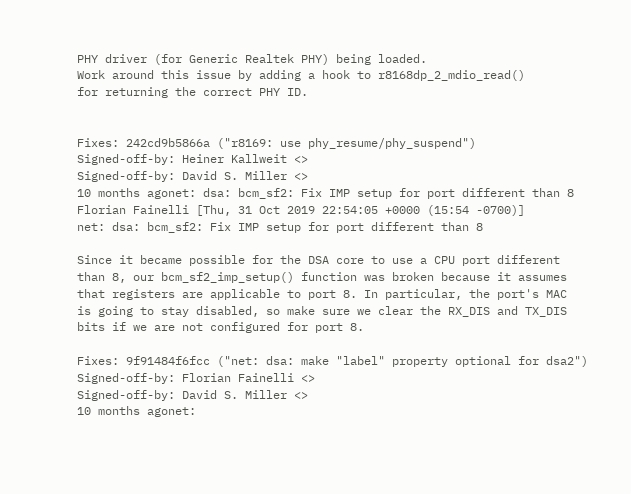PHY driver (for Generic Realtek PHY) being loaded.
Work around this issue by adding a hook to r8168dp_2_mdio_read()
for returning the correct PHY ID.


Fixes: 242cd9b5866a ("r8169: use phy_resume/phy_suspend")
Signed-off-by: Heiner Kallweit <>
Signed-off-by: David S. Miller <>
10 months agonet: dsa: bcm_sf2: Fix IMP setup for port different than 8
Florian Fainelli [Thu, 31 Oct 2019 22:54:05 +0000 (15:54 -0700)]
net: dsa: bcm_sf2: Fix IMP setup for port different than 8

Since it became possible for the DSA core to use a CPU port different
than 8, our bcm_sf2_imp_setup() function was broken because it assumes
that registers are applicable to port 8. In particular, the port's MAC
is going to stay disabled, so make sure we clear the RX_DIS and TX_DIS
bits if we are not configured for port 8.

Fixes: 9f91484f6fcc ("net: dsa: make "label" property optional for dsa2")
Signed-off-by: Florian Fainelli <>
Signed-off-by: David S. Miller <>
10 months agonet: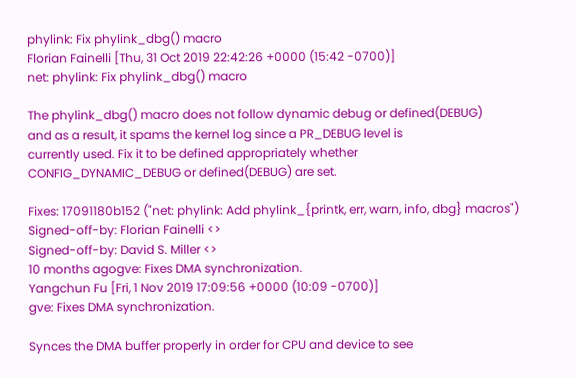phylink: Fix phylink_dbg() macro
Florian Fainelli [Thu, 31 Oct 2019 22:42:26 +0000 (15:42 -0700)]
net: phylink: Fix phylink_dbg() macro

The phylink_dbg() macro does not follow dynamic debug or defined(DEBUG)
and as a result, it spams the kernel log since a PR_DEBUG level is
currently used. Fix it to be defined appropriately whether
CONFIG_DYNAMIC_DEBUG or defined(DEBUG) are set.

Fixes: 17091180b152 ("net: phylink: Add phylink_{printk, err, warn, info, dbg} macros")
Signed-off-by: Florian Fainelli <>
Signed-off-by: David S. Miller <>
10 months agogve: Fixes DMA synchronization.
Yangchun Fu [Fri, 1 Nov 2019 17:09:56 +0000 (10:09 -0700)]
gve: Fixes DMA synchronization.

Synces the DMA buffer properly in order for CPU and device to see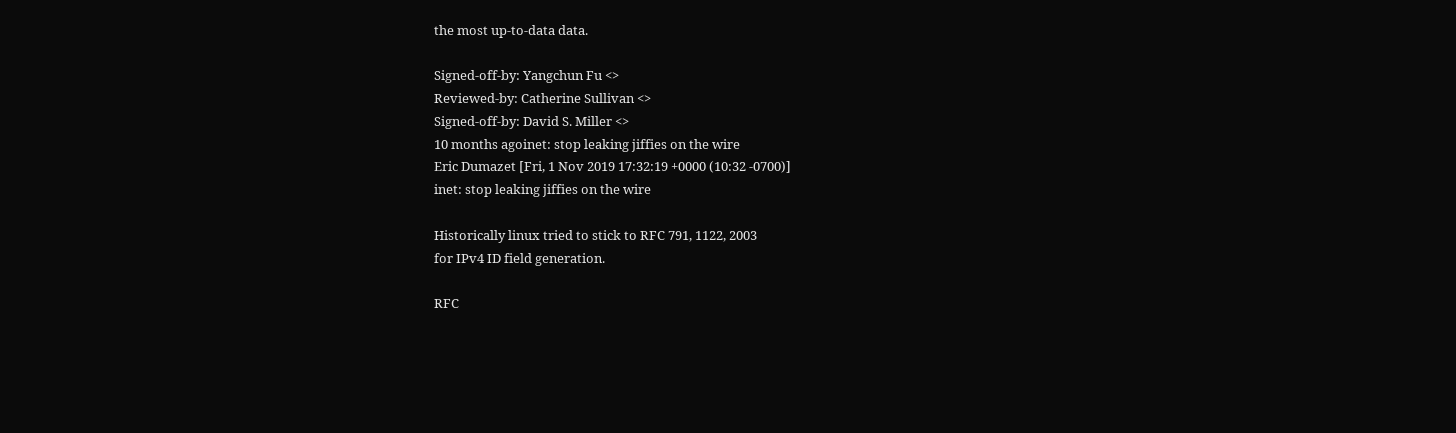the most up-to-data data.

Signed-off-by: Yangchun Fu <>
Reviewed-by: Catherine Sullivan <>
Signed-off-by: David S. Miller <>
10 months agoinet: stop leaking jiffies on the wire
Eric Dumazet [Fri, 1 Nov 2019 17:32:19 +0000 (10:32 -0700)]
inet: stop leaking jiffies on the wire

Historically linux tried to stick to RFC 791, 1122, 2003
for IPv4 ID field generation.

RFC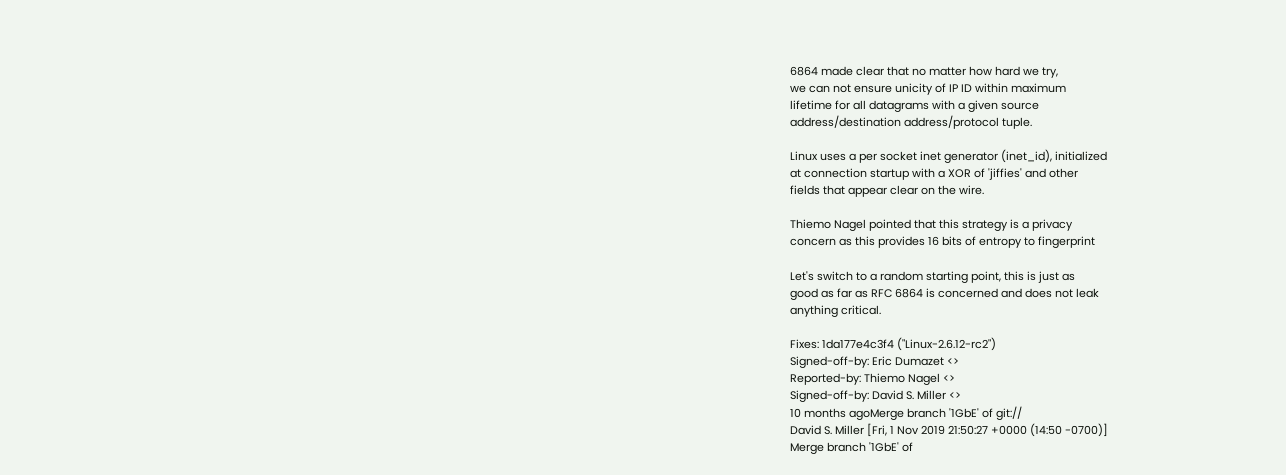6864 made clear that no matter how hard we try,
we can not ensure unicity of IP ID within maximum
lifetime for all datagrams with a given source
address/destination address/protocol tuple.

Linux uses a per socket inet generator (inet_id), initialized
at connection startup with a XOR of 'jiffies' and other
fields that appear clear on the wire.

Thiemo Nagel pointed that this strategy is a privacy
concern as this provides 16 bits of entropy to fingerprint

Let's switch to a random starting point, this is just as
good as far as RFC 6864 is concerned and does not leak
anything critical.

Fixes: 1da177e4c3f4 ("Linux-2.6.12-rc2")
Signed-off-by: Eric Dumazet <>
Reported-by: Thiemo Nagel <>
Signed-off-by: David S. Miller <>
10 months agoMerge branch '1GbE' of git://
David S. Miller [Fri, 1 Nov 2019 21:50:27 +0000 (14:50 -0700)]
Merge branch '1GbE' of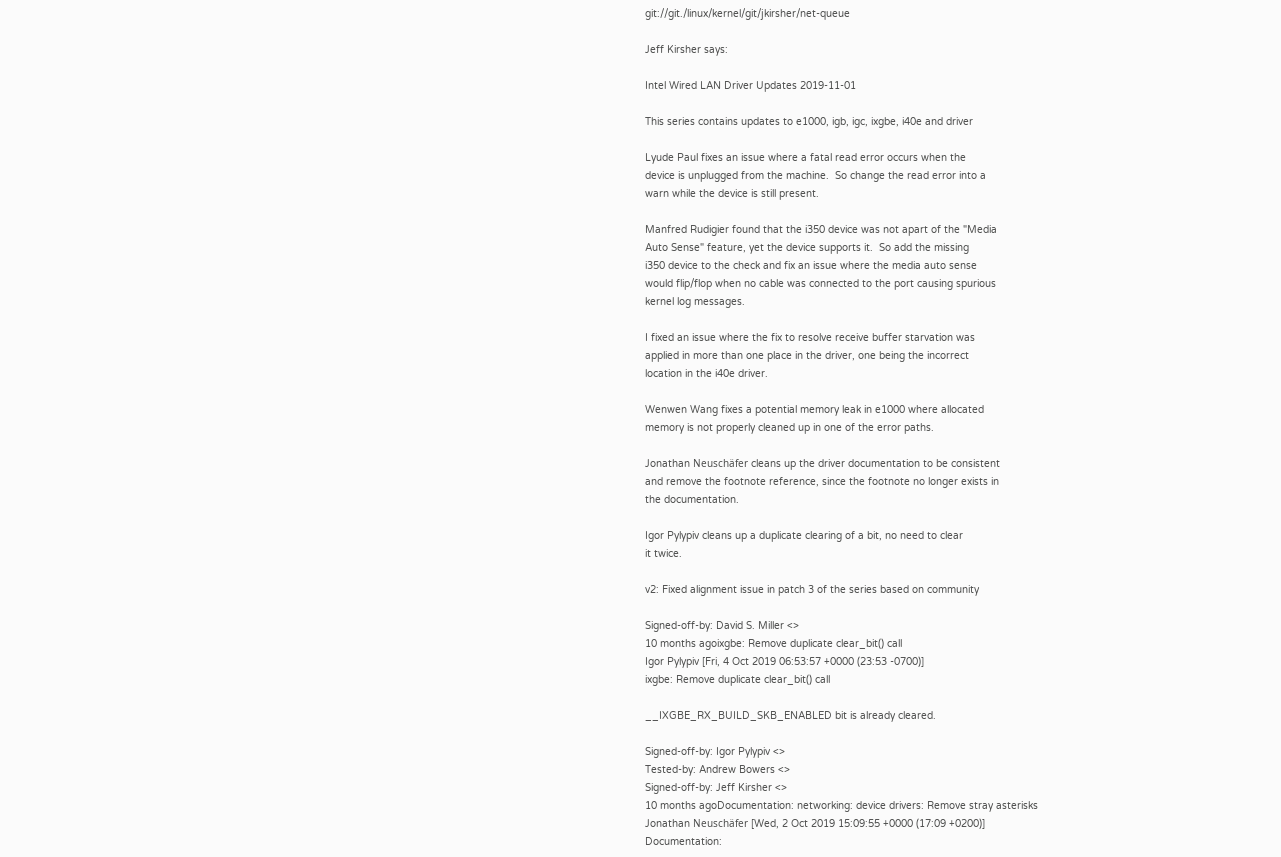git://git./linux/kernel/git/jkirsher/net-queue

Jeff Kirsher says:

Intel Wired LAN Driver Updates 2019-11-01

This series contains updates to e1000, igb, igc, ixgbe, i40e and driver

Lyude Paul fixes an issue where a fatal read error occurs when the
device is unplugged from the machine.  So change the read error into a
warn while the device is still present.

Manfred Rudigier found that the i350 device was not apart of the "Media
Auto Sense" feature, yet the device supports it.  So add the missing
i350 device to the check and fix an issue where the media auto sense
would flip/flop when no cable was connected to the port causing spurious
kernel log messages.

I fixed an issue where the fix to resolve receive buffer starvation was
applied in more than one place in the driver, one being the incorrect
location in the i40e driver.

Wenwen Wang fixes a potential memory leak in e1000 where allocated
memory is not properly cleaned up in one of the error paths.

Jonathan Neuschäfer cleans up the driver documentation to be consistent
and remove the footnote reference, since the footnote no longer exists in
the documentation.

Igor Pylypiv cleans up a duplicate clearing of a bit, no need to clear
it twice.

v2: Fixed alignment issue in patch 3 of the series based on community

Signed-off-by: David S. Miller <>
10 months agoixgbe: Remove duplicate clear_bit() call
Igor Pylypiv [Fri, 4 Oct 2019 06:53:57 +0000 (23:53 -0700)]
ixgbe: Remove duplicate clear_bit() call

__IXGBE_RX_BUILD_SKB_ENABLED bit is already cleared.

Signed-off-by: Igor Pylypiv <>
Tested-by: Andrew Bowers <>
Signed-off-by: Jeff Kirsher <>
10 months agoDocumentation: networking: device drivers: Remove stray asterisks
Jonathan Neuschäfer [Wed, 2 Oct 2019 15:09:55 +0000 (17:09 +0200)]
Documentation: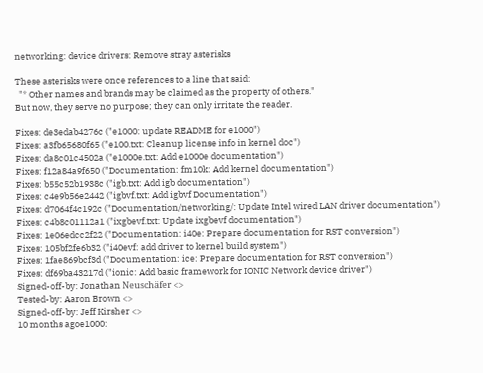networking: device drivers: Remove stray asterisks

These asterisks were once references to a line that said:
  "* Other names and brands may be claimed as the property of others."
But now, they serve no purpose; they can only irritate the reader.

Fixes: de3edab4276c ("e1000: update README for e1000")
Fixes: a3fb65680f65 ("e100.txt: Cleanup license info in kernel doc")
Fixes: da8c01c4502a ("e1000e.txt: Add e1000e documentation")
Fixes: f12a84a9f650 ("Documentation: fm10k: Add kernel documentation")
Fixes: b55c52b1938c ("igb.txt: Add igb documentation")
Fixes: c4e9b56e2442 ("igbvf.txt: Add igbvf Documentation")
Fixes: d7064f4c192c ("Documentation/networking/: Update Intel wired LAN driver documentation")
Fixes: c4b8c01112a1 ("ixgbevf.txt: Update ixgbevf documentation")
Fixes: 1e06edcc2f22 ("Documentation: i40e: Prepare documentation for RST conversion")
Fixes: 105bf2fe6b32 ("i40evf: add driver to kernel build system")
Fixes: 1fae869bcf3d ("Documentation: ice: Prepare documentation for RST conversion")
Fixes: df69ba43217d ("ionic: Add basic framework for IONIC Network device driver")
Signed-off-by: Jonathan Neuschäfer <>
Tested-by: Aaron Brown <>
Signed-off-by: Jeff Kirsher <>
10 months agoe1000: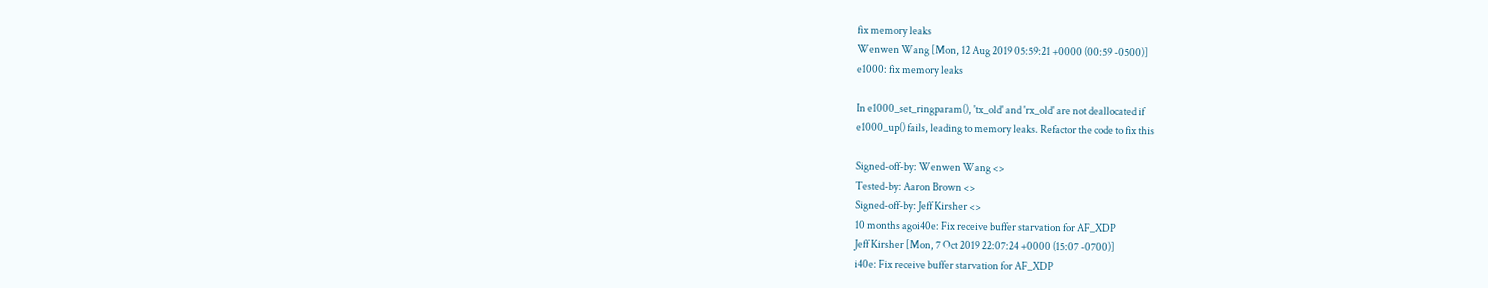fix memory leaks
Wenwen Wang [Mon, 12 Aug 2019 05:59:21 +0000 (00:59 -0500)]
e1000: fix memory leaks

In e1000_set_ringparam(), 'tx_old' and 'rx_old' are not deallocated if
e1000_up() fails, leading to memory leaks. Refactor the code to fix this

Signed-off-by: Wenwen Wang <>
Tested-by: Aaron Brown <>
Signed-off-by: Jeff Kirsher <>
10 months agoi40e: Fix receive buffer starvation for AF_XDP
Jeff Kirsher [Mon, 7 Oct 2019 22:07:24 +0000 (15:07 -0700)]
i40e: Fix receive buffer starvation for AF_XDP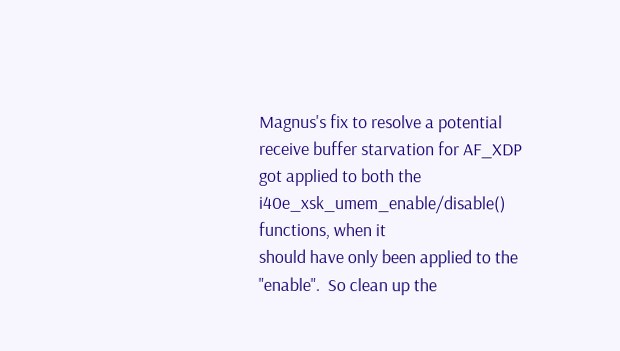Magnus's fix to resolve a potential receive buffer starvation for AF_XDP
got applied to both the i40e_xsk_umem_enable/disable() functions, when it
should have only been applied to the "enable".  So clean up the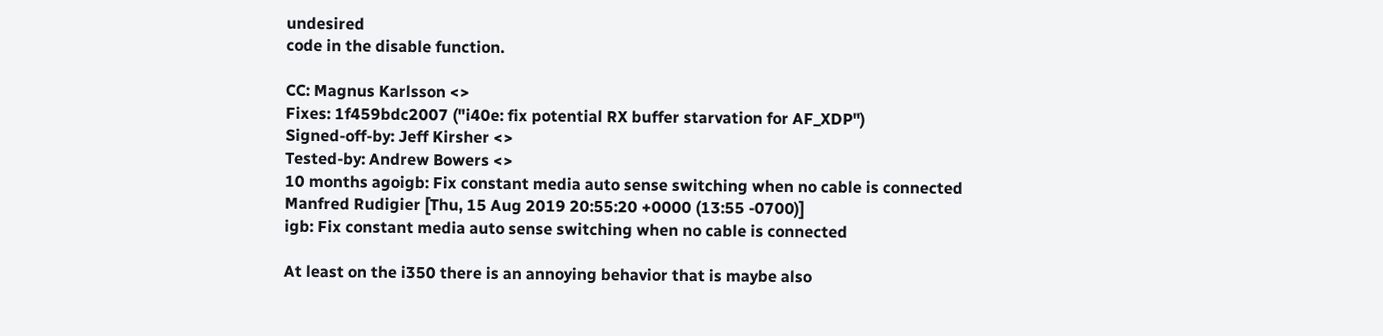undesired
code in the disable function.

CC: Magnus Karlsson <>
Fixes: 1f459bdc2007 ("i40e: fix potential RX buffer starvation for AF_XDP")
Signed-off-by: Jeff Kirsher <>
Tested-by: Andrew Bowers <>
10 months agoigb: Fix constant media auto sense switching when no cable is connected
Manfred Rudigier [Thu, 15 Aug 2019 20:55:20 +0000 (13:55 -0700)]
igb: Fix constant media auto sense switching when no cable is connected

At least on the i350 there is an annoying behavior that is maybe also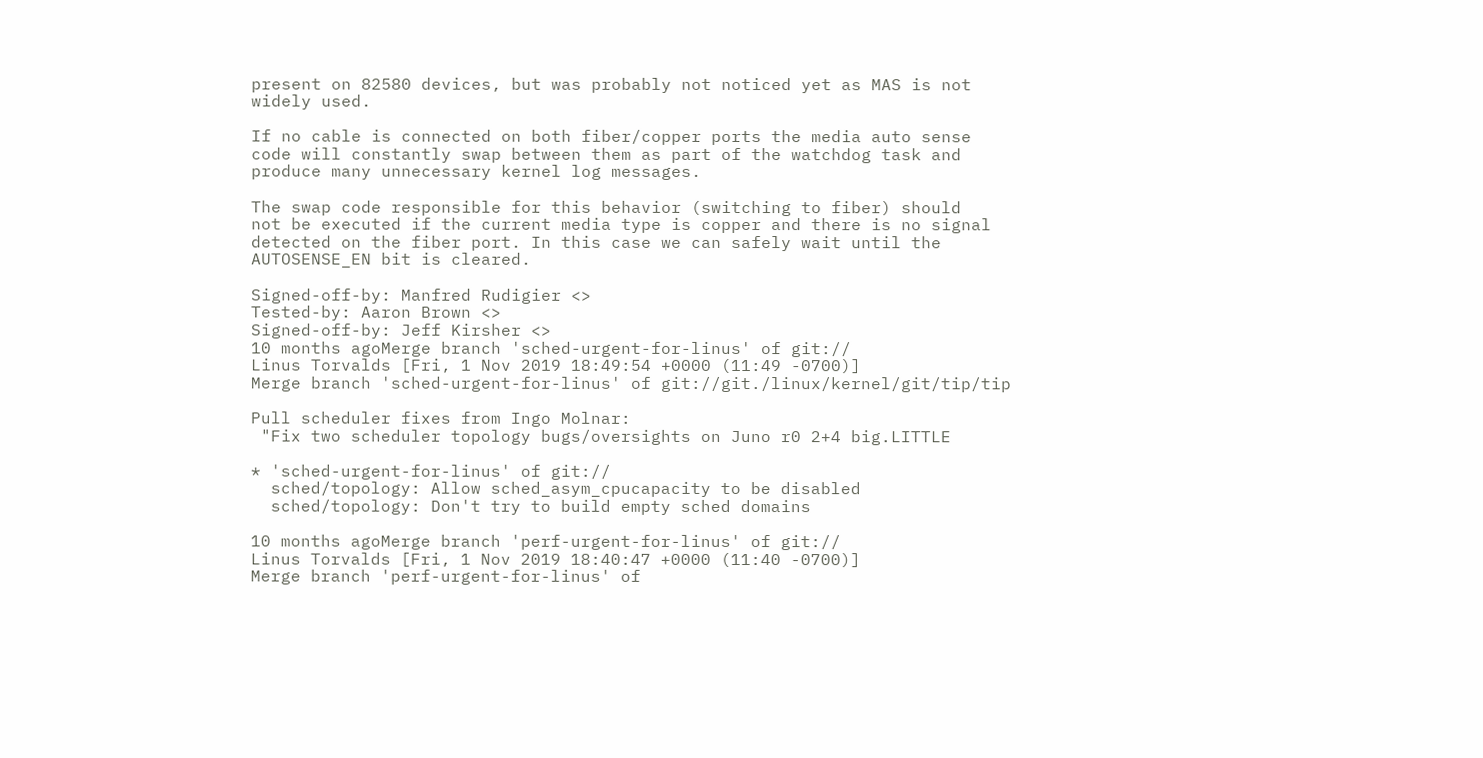present on 82580 devices, but was probably not noticed yet as MAS is not
widely used.

If no cable is connected on both fiber/copper ports the media auto sense
code will constantly swap between them as part of the watchdog task and
produce many unnecessary kernel log messages.

The swap code responsible for this behavior (switching to fiber) should
not be executed if the current media type is copper and there is no signal
detected on the fiber port. In this case we can safely wait until the
AUTOSENSE_EN bit is cleared.

Signed-off-by: Manfred Rudigier <>
Tested-by: Aaron Brown <>
Signed-off-by: Jeff Kirsher <>
10 months agoMerge branch 'sched-urgent-for-linus' of git://
Linus Torvalds [Fri, 1 Nov 2019 18:49:54 +0000 (11:49 -0700)]
Merge branch 'sched-urgent-for-linus' of git://git./linux/kernel/git/tip/tip

Pull scheduler fixes from Ingo Molnar:
 "Fix two scheduler topology bugs/oversights on Juno r0 2+4 big.LITTLE

* 'sched-urgent-for-linus' of git://
  sched/topology: Allow sched_asym_cpucapacity to be disabled
  sched/topology: Don't try to build empty sched domains

10 months agoMerge branch 'perf-urgent-for-linus' of git://
Linus Torvalds [Fri, 1 Nov 2019 18:40:47 +0000 (11:40 -0700)]
Merge branch 'perf-urgent-for-linus' of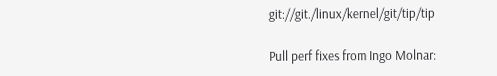git://git./linux/kernel/git/tip/tip

Pull perf fixes from Ingo Molnar: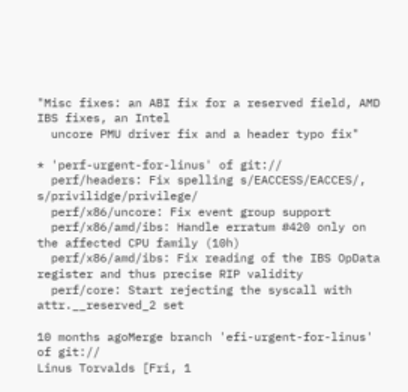"Misc fixes: an ABI fix for a reserved field, AMD IBS fixes, an Intel
  uncore PMU driver fix and a header typo fix"

* 'perf-urgent-for-linus' of git://
  perf/headers: Fix spelling s/EACCESS/EACCES/, s/privilidge/privilege/
  perf/x86/uncore: Fix event group support
  perf/x86/amd/ibs: Handle erratum #420 only on the affected CPU family (10h)
  perf/x86/amd/ibs: Fix reading of the IBS OpData register and thus precise RIP validity
  perf/core: Start rejecting the syscall with attr.__reserved_2 set

10 months agoMerge branch 'efi-urgent-for-linus' of git://
Linus Torvalds [Fri, 1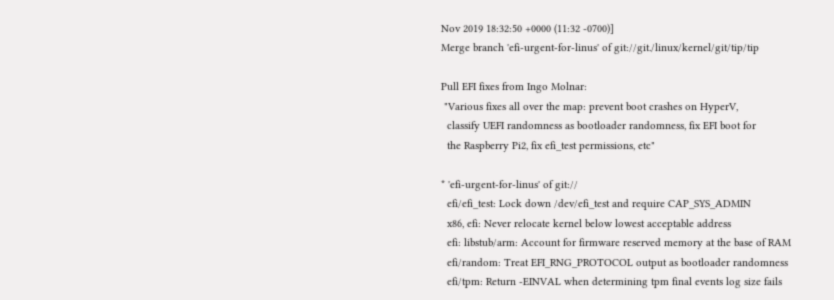Nov 2019 18:32:50 +0000 (11:32 -0700)]
Merge branch 'efi-urgent-for-linus' of git://git./linux/kernel/git/tip/tip

Pull EFI fixes from Ingo Molnar:
 "Various fixes all over the map: prevent boot crashes on HyperV,
  classify UEFI randomness as bootloader randomness, fix EFI boot for
  the Raspberry Pi2, fix efi_test permissions, etc"

* 'efi-urgent-for-linus' of git://
  efi/efi_test: Lock down /dev/efi_test and require CAP_SYS_ADMIN
  x86, efi: Never relocate kernel below lowest acceptable address
  efi: libstub/arm: Account for firmware reserved memory at the base of RAM
  efi/random: Treat EFI_RNG_PROTOCOL output as bootloader randomness
  efi/tpm: Return -EINVAL when determining tpm final events log size fails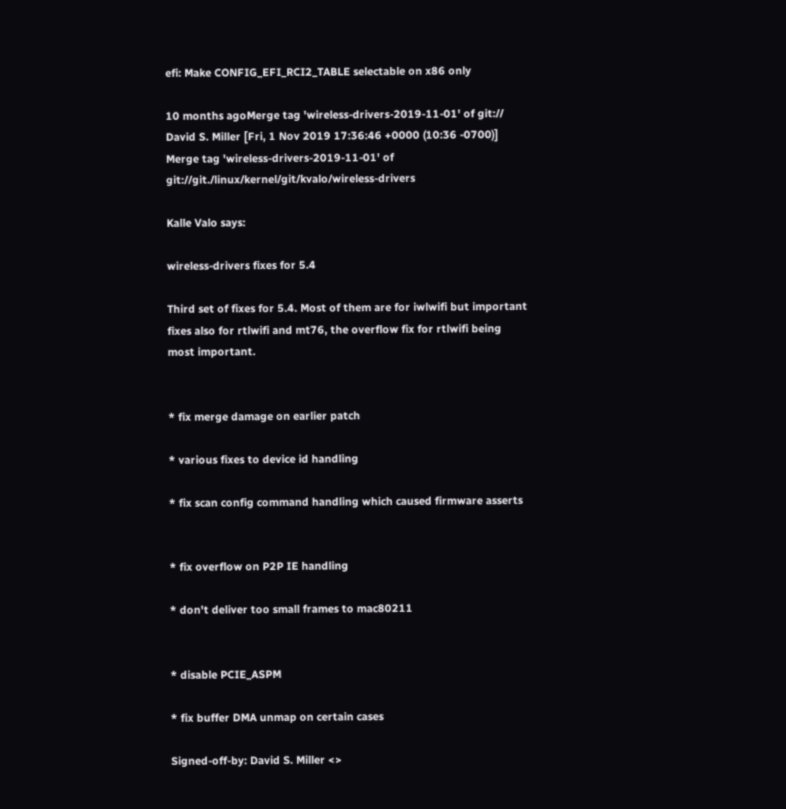efi: Make CONFIG_EFI_RCI2_TABLE selectable on x86 only

10 months agoMerge tag 'wireless-drivers-2019-11-01' of git://
David S. Miller [Fri, 1 Nov 2019 17:36:46 +0000 (10:36 -0700)]
Merge tag 'wireless-drivers-2019-11-01' of git://git./linux/kernel/git/kvalo/wireless-drivers

Kalle Valo says:

wireless-drivers fixes for 5.4

Third set of fixes for 5.4. Most of them are for iwlwifi but important
fixes also for rtlwifi and mt76, the overflow fix for rtlwifi being
most important.


* fix merge damage on earlier patch

* various fixes to device id handling

* fix scan config command handling which caused firmware asserts


* fix overflow on P2P IE handling

* don't deliver too small frames to mac80211


* disable PCIE_ASPM

* fix buffer DMA unmap on certain cases

Signed-off-by: David S. Miller <>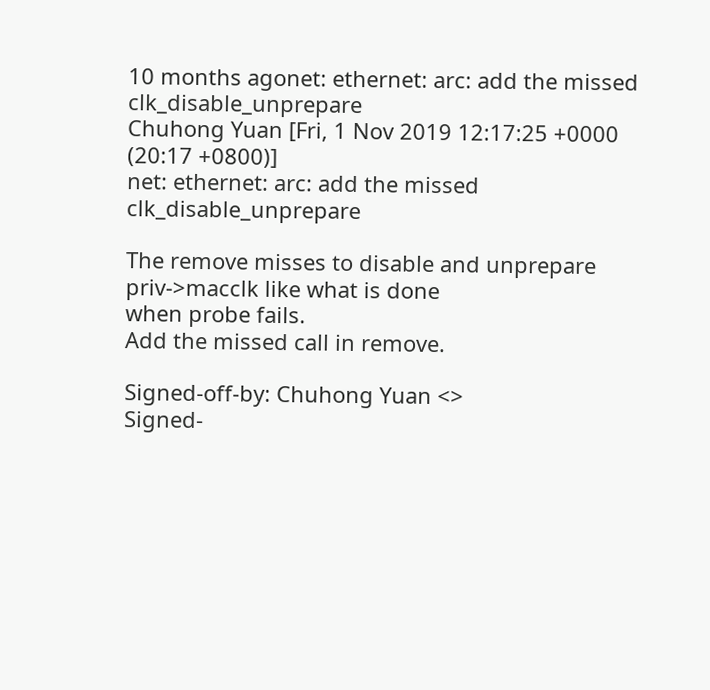10 months agonet: ethernet: arc: add the missed clk_disable_unprepare
Chuhong Yuan [Fri, 1 Nov 2019 12:17:25 +0000 (20:17 +0800)]
net: ethernet: arc: add the missed clk_disable_unprepare

The remove misses to disable and unprepare priv->macclk like what is done
when probe fails.
Add the missed call in remove.

Signed-off-by: Chuhong Yuan <>
Signed-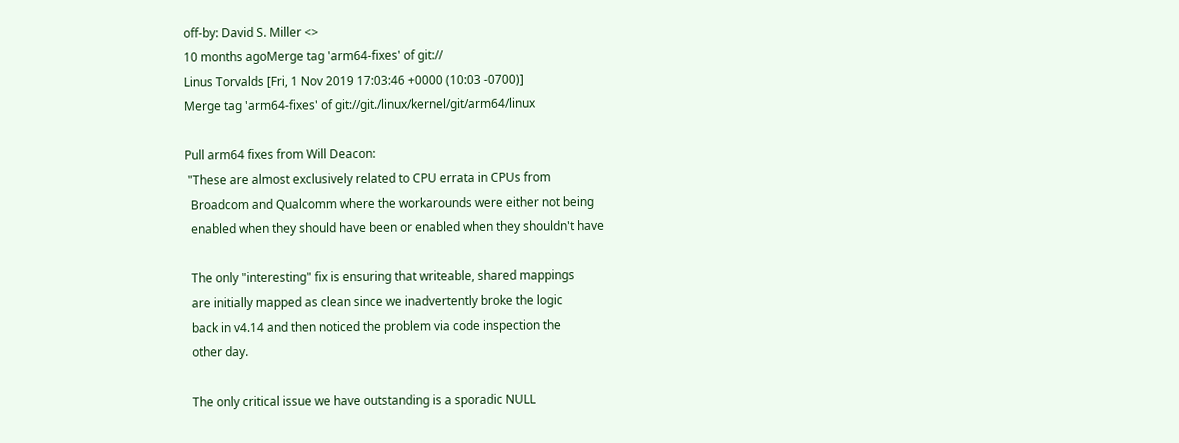off-by: David S. Miller <>
10 months agoMerge tag 'arm64-fixes' of git://
Linus Torvalds [Fri, 1 Nov 2019 17:03:46 +0000 (10:03 -0700)]
Merge tag 'arm64-fixes' of git://git./linux/kernel/git/arm64/linux

Pull arm64 fixes from Will Deacon:
 "These are almost exclusively related to CPU errata in CPUs from
  Broadcom and Qualcomm where the workarounds were either not being
  enabled when they should have been or enabled when they shouldn't have

  The only "interesting" fix is ensuring that writeable, shared mappings
  are initially mapped as clean since we inadvertently broke the logic
  back in v4.14 and then noticed the problem via code inspection the
  other day.

  The only critical issue we have outstanding is a sporadic NULL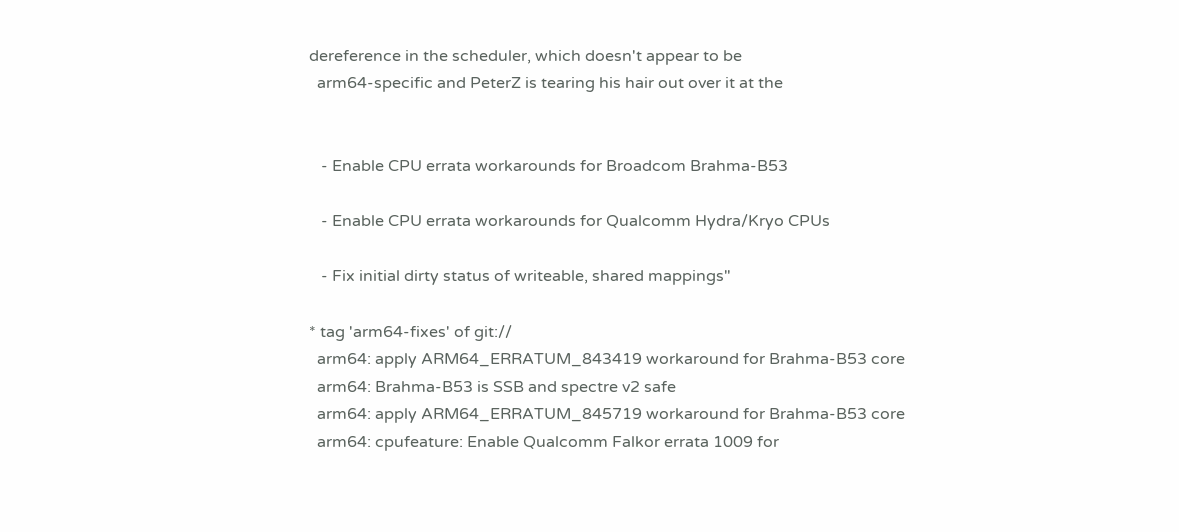dereference in the scheduler, which doesn't appear to be
  arm64-specific and PeterZ is tearing his hair out over it at the


   - Enable CPU errata workarounds for Broadcom Brahma-B53

   - Enable CPU errata workarounds for Qualcomm Hydra/Kryo CPUs

   - Fix initial dirty status of writeable, shared mappings"

* tag 'arm64-fixes' of git://
  arm64: apply ARM64_ERRATUM_843419 workaround for Brahma-B53 core
  arm64: Brahma-B53 is SSB and spectre v2 safe
  arm64: apply ARM64_ERRATUM_845719 workaround for Brahma-B53 core
  arm64: cpufeature: Enable Qualcomm Falkor errata 1009 for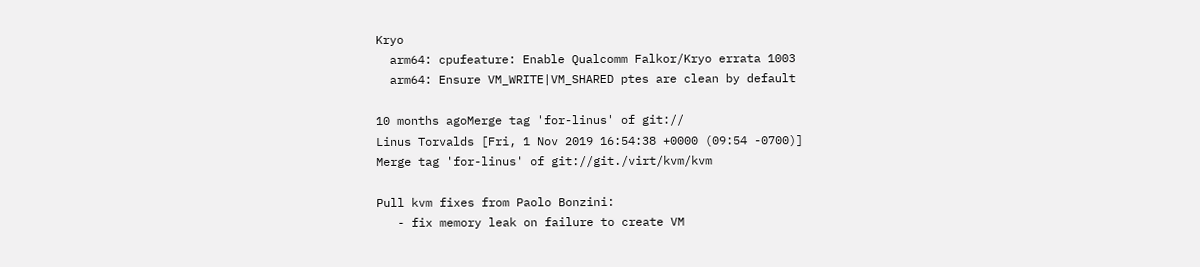Kryo
  arm64: cpufeature: Enable Qualcomm Falkor/Kryo errata 1003
  arm64: Ensure VM_WRITE|VM_SHARED ptes are clean by default

10 months agoMerge tag 'for-linus' of git://
Linus Torvalds [Fri, 1 Nov 2019 16:54:38 +0000 (09:54 -0700)]
Merge tag 'for-linus' of git://git./virt/kvm/kvm

Pull kvm fixes from Paolo Bonzini:
   - fix memory leak on failure to create VM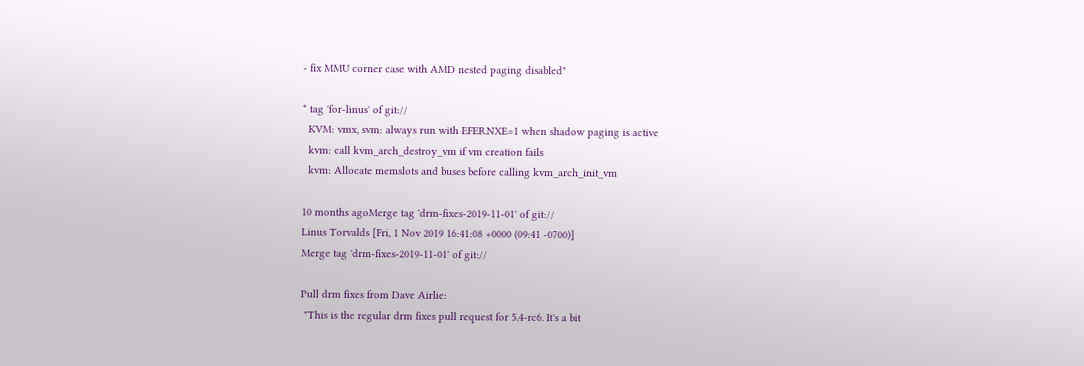- fix MMU corner case with AMD nested paging disabled"

* tag 'for-linus' of git://
  KVM: vmx, svm: always run with EFER.NXE=1 when shadow paging is active
  kvm: call kvm_arch_destroy_vm if vm creation fails
  kvm: Allocate memslots and buses before calling kvm_arch_init_vm

10 months agoMerge tag 'drm-fixes-2019-11-01' of git://
Linus Torvalds [Fri, 1 Nov 2019 16:41:08 +0000 (09:41 -0700)]
Merge tag 'drm-fixes-2019-11-01' of git://

Pull drm fixes from Dave Airlie:
 "This is the regular drm fixes pull request for 5.4-rc6. It's a bit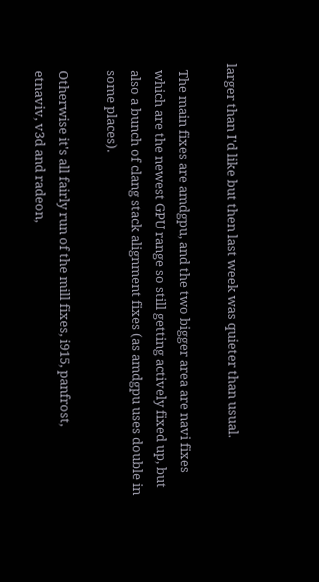larger than I'd like but then last week was quieter than usual.

  The main fixes are amdgpu, and the two bigger area are navi fixes
  which are the newest GPU range so still getting actively fixed up, but
  also a bunch of clang stack alignment fixes (as amdgpu uses double in
  some places).

  Otherwise it's all fairly run of the mill fixes, i915, panfrost,
  etnaviv, v3d and radeon,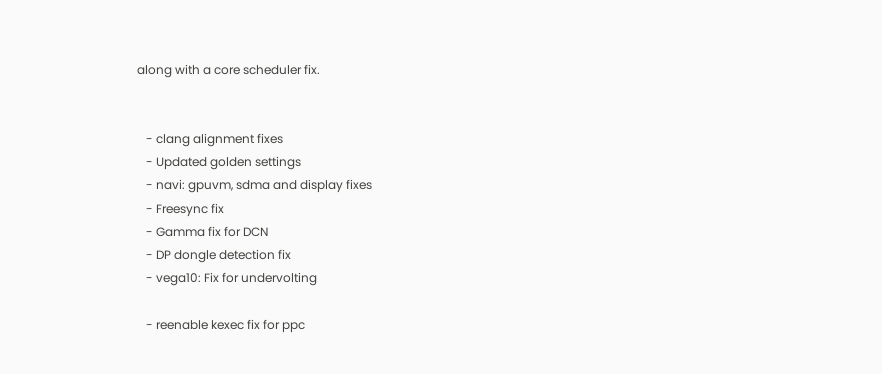along with a core scheduler fix.


   - clang alignment fixes
   - Updated golden settings
   - navi: gpuvm, sdma and display fixes
   - Freesync fix
   - Gamma fix for DCN
   - DP dongle detection fix
   - vega10: Fix for undervolting

   - reenable kexec fix for ppc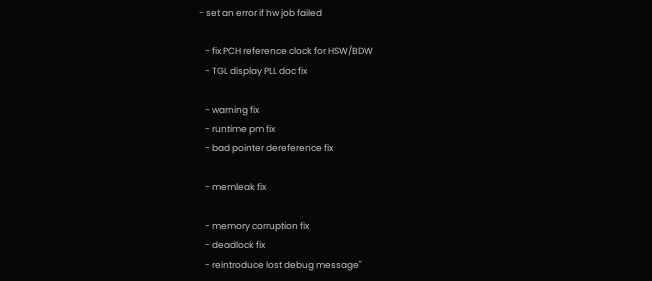- set an error if hw job failed

   - fix PCH reference clock for HSW/BDW
   - TGL display PLL doc fix

   - warning fix
   - runtime pm fix
   - bad pointer dereference fix

   - memleak fix

   - memory corruption fix
   - deadlock fix
   - reintroduce lost debug message"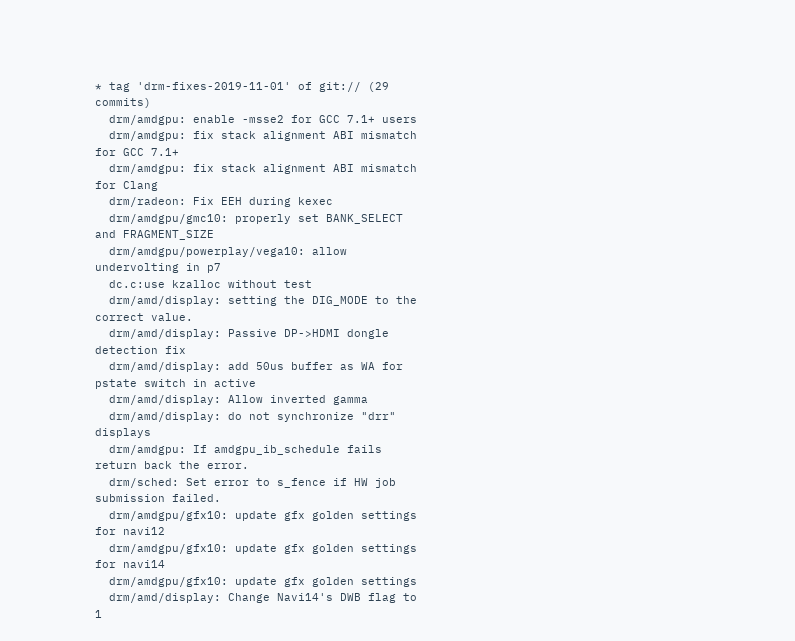* tag 'drm-fixes-2019-11-01' of git:// (29 commits)
  drm/amdgpu: enable -msse2 for GCC 7.1+ users
  drm/amdgpu: fix stack alignment ABI mismatch for GCC 7.1+
  drm/amdgpu: fix stack alignment ABI mismatch for Clang
  drm/radeon: Fix EEH during kexec
  drm/amdgpu/gmc10: properly set BANK_SELECT and FRAGMENT_SIZE
  drm/amdgpu/powerplay/vega10: allow undervolting in p7
  dc.c:use kzalloc without test
  drm/amd/display: setting the DIG_MODE to the correct value.
  drm/amd/display: Passive DP->HDMI dongle detection fix
  drm/amd/display: add 50us buffer as WA for pstate switch in active
  drm/amd/display: Allow inverted gamma
  drm/amd/display: do not synchronize "drr" displays
  drm/amdgpu: If amdgpu_ib_schedule fails return back the error.
  drm/sched: Set error to s_fence if HW job submission failed.
  drm/amdgpu/gfx10: update gfx golden settings for navi12
  drm/amdgpu/gfx10: update gfx golden settings for navi14
  drm/amdgpu/gfx10: update gfx golden settings
  drm/amd/display: Change Navi14's DWB flag to 1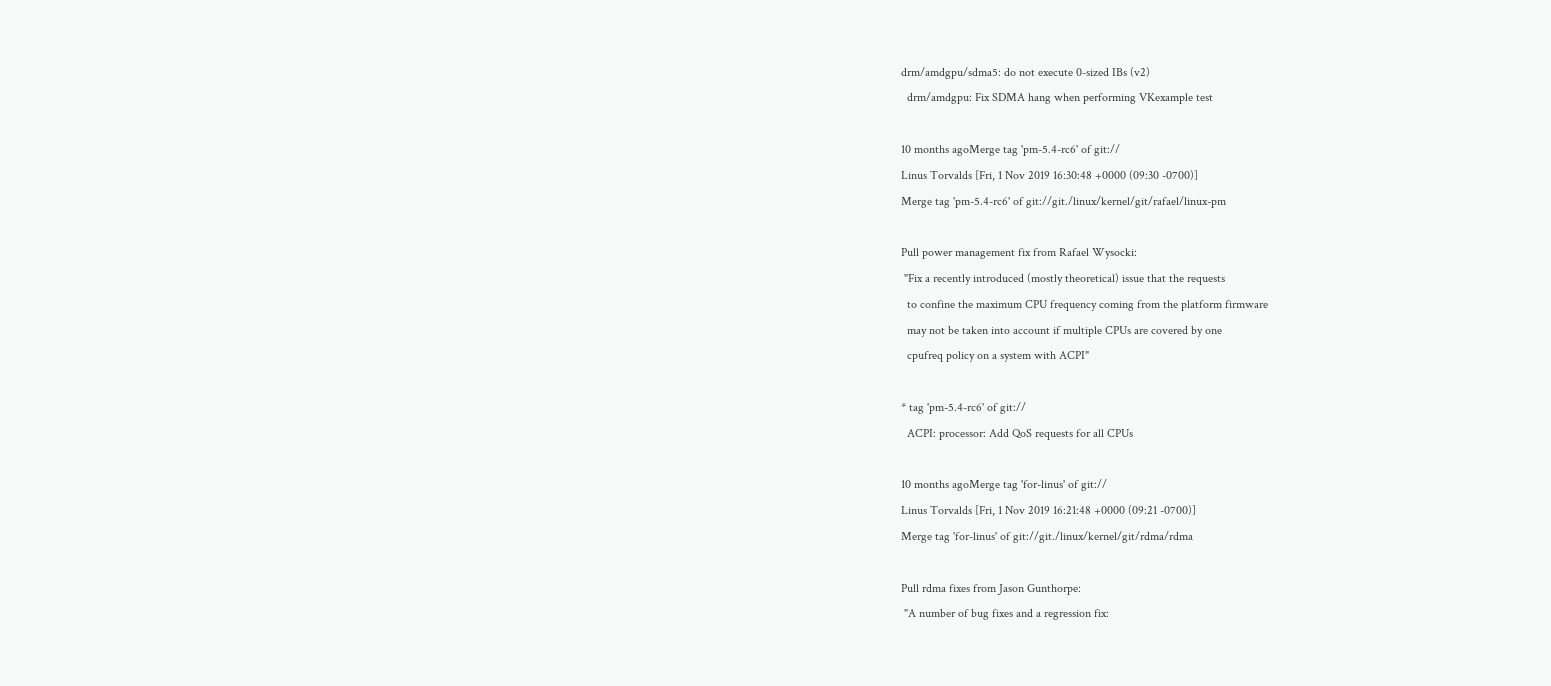drm/amdgpu/sdma5: do not execute 0-sized IBs (v2)
  drm/amdgpu: Fix SDMA hang when performing VKexample test

10 months agoMerge tag 'pm-5.4-rc6' of git://
Linus Torvalds [Fri, 1 Nov 2019 16:30:48 +0000 (09:30 -0700)]
Merge tag 'pm-5.4-rc6' of git://git./linux/kernel/git/rafael/linux-pm

Pull power management fix from Rafael Wysocki:
 "Fix a recently introduced (mostly theoretical) issue that the requests
  to confine the maximum CPU frequency coming from the platform firmware
  may not be taken into account if multiple CPUs are covered by one
  cpufreq policy on a system with ACPI"

* tag 'pm-5.4-rc6' of git://
  ACPI: processor: Add QoS requests for all CPUs

10 months agoMerge tag 'for-linus' of git://
Linus Torvalds [Fri, 1 Nov 2019 16:21:48 +0000 (09:21 -0700)]
Merge tag 'for-linus' of git://git./linux/kernel/git/rdma/rdma

Pull rdma fixes from Jason Gunthorpe:
 "A number of bug fixes and a regression fix: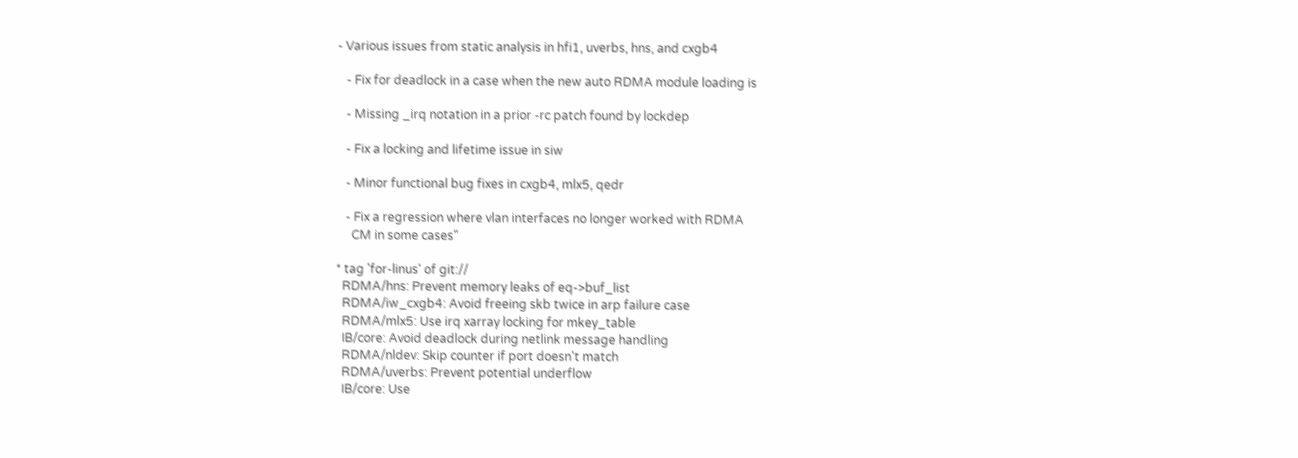- Various issues from static analysis in hfi1, uverbs, hns, and cxgb4

   - Fix for deadlock in a case when the new auto RDMA module loading is

   - Missing _irq notation in a prior -rc patch found by lockdep

   - Fix a locking and lifetime issue in siw

   - Minor functional bug fixes in cxgb4, mlx5, qedr

   - Fix a regression where vlan interfaces no longer worked with RDMA
     CM in some cases"

* tag 'for-linus' of git://
  RDMA/hns: Prevent memory leaks of eq->buf_list
  RDMA/iw_cxgb4: Avoid freeing skb twice in arp failure case
  RDMA/mlx5: Use irq xarray locking for mkey_table
  IB/core: Avoid deadlock during netlink message handling
  RDMA/nldev: Skip counter if port doesn't match
  RDMA/uverbs: Prevent potential underflow
  IB/core: Use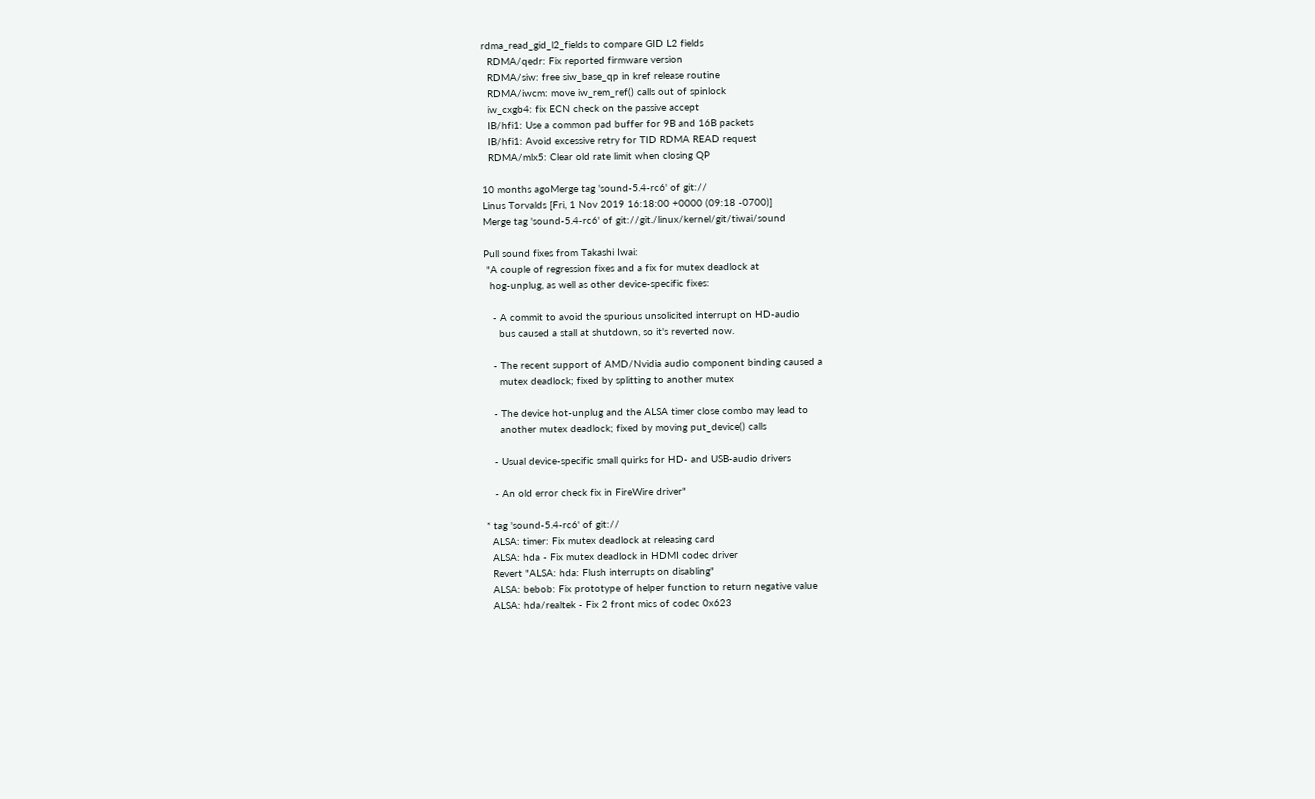rdma_read_gid_l2_fields to compare GID L2 fields
  RDMA/qedr: Fix reported firmware version
  RDMA/siw: free siw_base_qp in kref release routine
  RDMA/iwcm: move iw_rem_ref() calls out of spinlock
  iw_cxgb4: fix ECN check on the passive accept
  IB/hfi1: Use a common pad buffer for 9B and 16B packets
  IB/hfi1: Avoid excessive retry for TID RDMA READ request
  RDMA/mlx5: Clear old rate limit when closing QP

10 months agoMerge tag 'sound-5.4-rc6' of git://
Linus Torvalds [Fri, 1 Nov 2019 16:18:00 +0000 (09:18 -0700)]
Merge tag 'sound-5.4-rc6' of git://git./linux/kernel/git/tiwai/sound

Pull sound fixes from Takashi Iwai:
 "A couple of regression fixes and a fix for mutex deadlock at
  hog-unplug, as well as other device-specific fixes:

   - A commit to avoid the spurious unsolicited interrupt on HD-audio
     bus caused a stall at shutdown, so it's reverted now.

   - The recent support of AMD/Nvidia audio component binding caused a
     mutex deadlock; fixed by splitting to another mutex

   - The device hot-unplug and the ALSA timer close combo may lead to
     another mutex deadlock; fixed by moving put_device() calls

   - Usual device-specific small quirks for HD- and USB-audio drivers

   - An old error check fix in FireWire driver"

* tag 'sound-5.4-rc6' of git://
  ALSA: timer: Fix mutex deadlock at releasing card
  ALSA: hda - Fix mutex deadlock in HDMI codec driver
  Revert "ALSA: hda: Flush interrupts on disabling"
  ALSA: bebob: Fix prototype of helper function to return negative value
  ALSA: hda/realtek - Fix 2 front mics of codec 0x623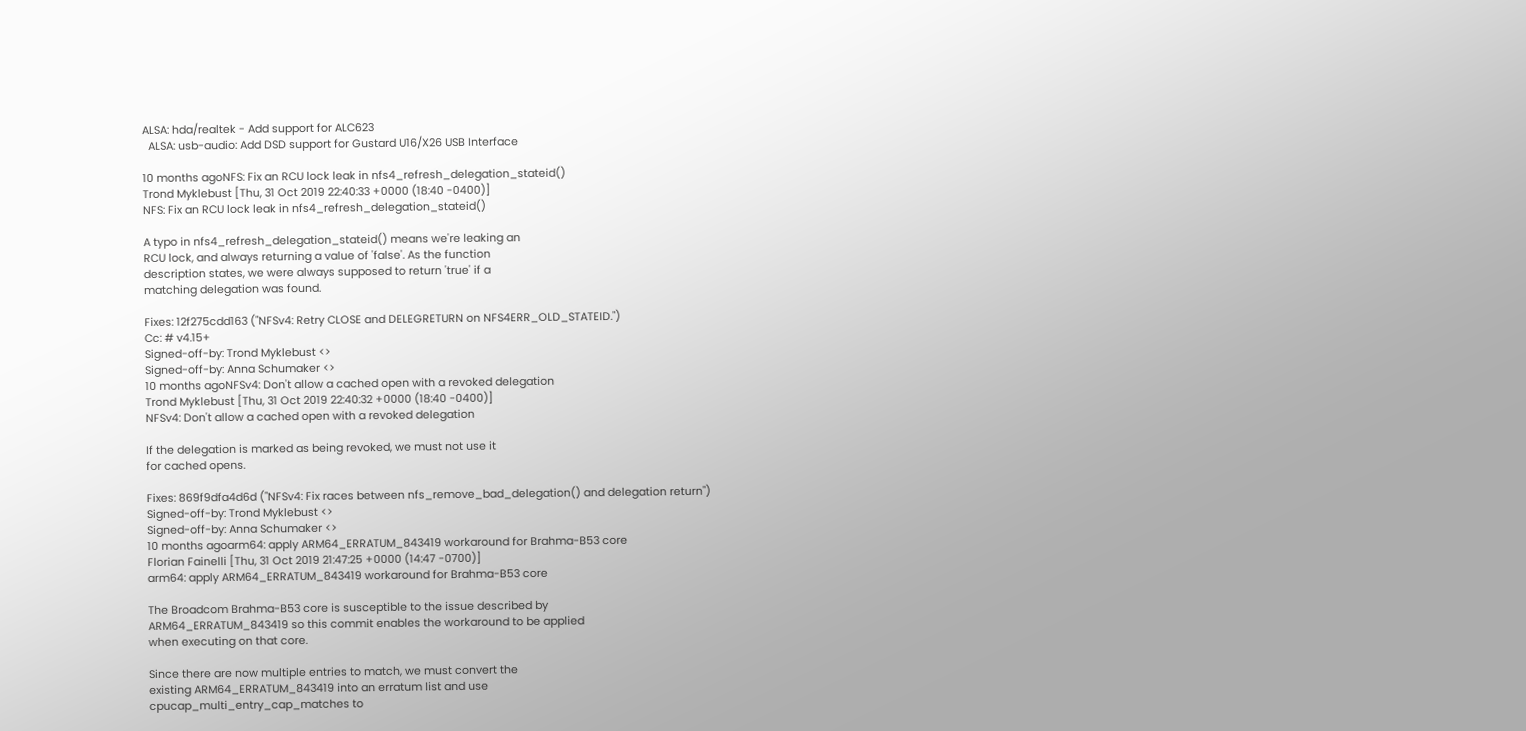ALSA: hda/realtek - Add support for ALC623
  ALSA: usb-audio: Add DSD support for Gustard U16/X26 USB Interface

10 months agoNFS: Fix an RCU lock leak in nfs4_refresh_delegation_stateid()
Trond Myklebust [Thu, 31 Oct 2019 22:40:33 +0000 (18:40 -0400)]
NFS: Fix an RCU lock leak in nfs4_refresh_delegation_stateid()

A typo in nfs4_refresh_delegation_stateid() means we're leaking an
RCU lock, and always returning a value of 'false'. As the function
description states, we were always supposed to return 'true' if a
matching delegation was found.

Fixes: 12f275cdd163 ("NFSv4: Retry CLOSE and DELEGRETURN on NFS4ERR_OLD_STATEID.")
Cc: # v4.15+
Signed-off-by: Trond Myklebust <>
Signed-off-by: Anna Schumaker <>
10 months agoNFSv4: Don't allow a cached open with a revoked delegation
Trond Myklebust [Thu, 31 Oct 2019 22:40:32 +0000 (18:40 -0400)]
NFSv4: Don't allow a cached open with a revoked delegation

If the delegation is marked as being revoked, we must not use it
for cached opens.

Fixes: 869f9dfa4d6d ("NFSv4: Fix races between nfs_remove_bad_delegation() and delegation return")
Signed-off-by: Trond Myklebust <>
Signed-off-by: Anna Schumaker <>
10 months agoarm64: apply ARM64_ERRATUM_843419 workaround for Brahma-B53 core
Florian Fainelli [Thu, 31 Oct 2019 21:47:25 +0000 (14:47 -0700)]
arm64: apply ARM64_ERRATUM_843419 workaround for Brahma-B53 core

The Broadcom Brahma-B53 core is susceptible to the issue described by
ARM64_ERRATUM_843419 so this commit enables the workaround to be applied
when executing on that core.

Since there are now multiple entries to match, we must convert the
existing ARM64_ERRATUM_843419 into an erratum list and use
cpucap_multi_entry_cap_matches to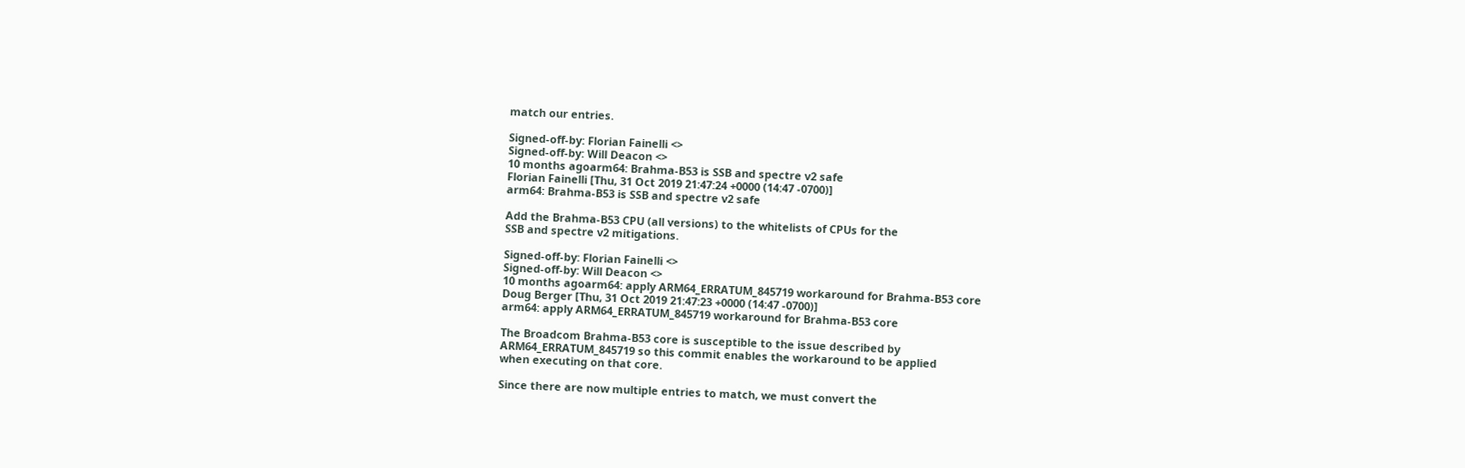match our entries.

Signed-off-by: Florian Fainelli <>
Signed-off-by: Will Deacon <>
10 months agoarm64: Brahma-B53 is SSB and spectre v2 safe
Florian Fainelli [Thu, 31 Oct 2019 21:47:24 +0000 (14:47 -0700)]
arm64: Brahma-B53 is SSB and spectre v2 safe

Add the Brahma-B53 CPU (all versions) to the whitelists of CPUs for the
SSB and spectre v2 mitigations.

Signed-off-by: Florian Fainelli <>
Signed-off-by: Will Deacon <>
10 months agoarm64: apply ARM64_ERRATUM_845719 workaround for Brahma-B53 core
Doug Berger [Thu, 31 Oct 2019 21:47:23 +0000 (14:47 -0700)]
arm64: apply ARM64_ERRATUM_845719 workaround for Brahma-B53 core

The Broadcom Brahma-B53 core is susceptible to the issue described by
ARM64_ERRATUM_845719 so this commit enables the workaround to be applied
when executing on that core.

Since there are now multiple entries to match, we must convert the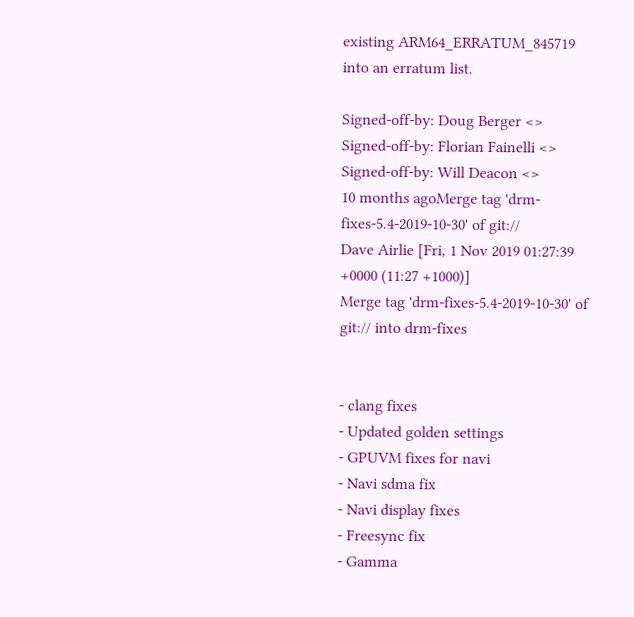existing ARM64_ERRATUM_845719 into an erratum list.

Signed-off-by: Doug Berger <>
Signed-off-by: Florian Fainelli <>
Signed-off-by: Will Deacon <>
10 months agoMerge tag 'drm-fixes-5.4-2019-10-30' of git://
Dave Airlie [Fri, 1 Nov 2019 01:27:39 +0000 (11:27 +1000)]
Merge tag 'drm-fixes-5.4-2019-10-30' of git:// into drm-fixes


- clang fixes
- Updated golden settings
- GPUVM fixes for navi
- Navi sdma fix
- Navi display fixes
- Freesync fix
- Gamma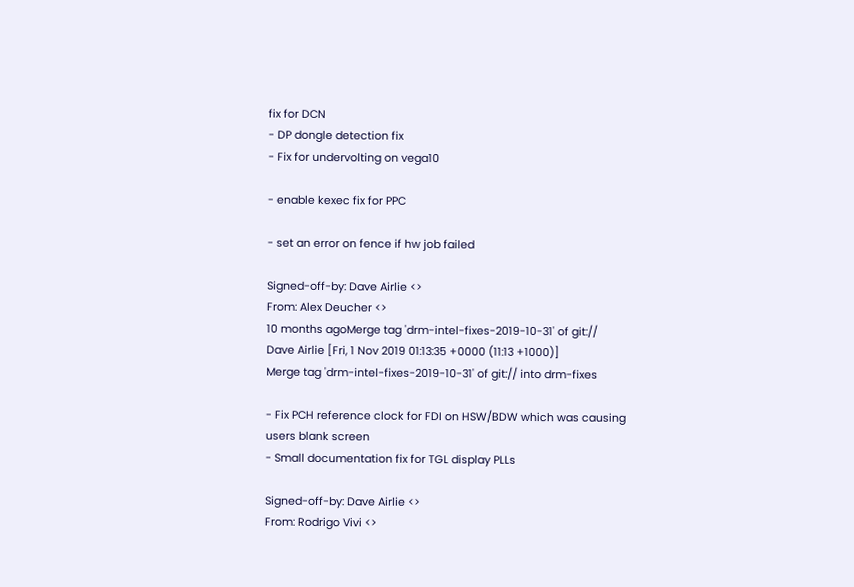fix for DCN
- DP dongle detection fix
- Fix for undervolting on vega10

- enable kexec fix for PPC

- set an error on fence if hw job failed

Signed-off-by: Dave Airlie <>
From: Alex Deucher <>
10 months agoMerge tag 'drm-intel-fixes-2019-10-31' of git://
Dave Airlie [Fri, 1 Nov 2019 01:13:35 +0000 (11:13 +1000)]
Merge tag 'drm-intel-fixes-2019-10-31' of git:// into drm-fixes

- Fix PCH reference clock for FDI on HSW/BDW which was causing users blank screen
- Small documentation fix for TGL display PLLs

Signed-off-by: Dave Airlie <>
From: Rodrigo Vivi <>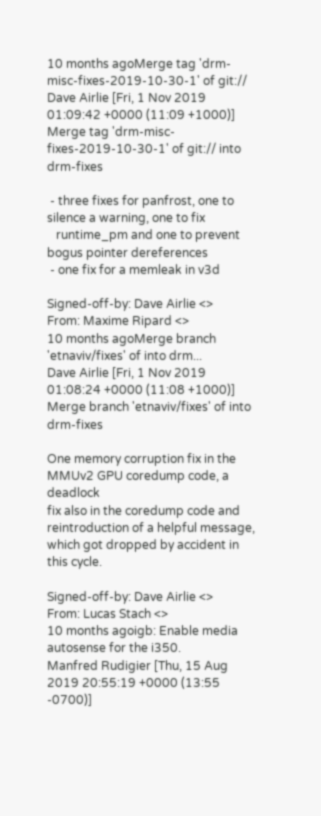10 months agoMerge tag 'drm-misc-fixes-2019-10-30-1' of git://
Dave Airlie [Fri, 1 Nov 2019 01:09:42 +0000 (11:09 +1000)]
Merge tag 'drm-misc-fixes-2019-10-30-1' of git:// into drm-fixes

 - three fixes for panfrost, one to silence a warning, one to fix
   runtime_pm and one to prevent bogus pointer dereferences
 - one fix for a memleak in v3d

Signed-off-by: Dave Airlie <>
From: Maxime Ripard <>
10 months agoMerge branch 'etnaviv/fixes' of into drm...
Dave Airlie [Fri, 1 Nov 2019 01:08:24 +0000 (11:08 +1000)]
Merge branch 'etnaviv/fixes' of into drm-fixes

One memory corruption fix in the MMUv2 GPU coredump code, a deadlock
fix also in the coredump code and reintroduction of a helpful message,
which got dropped by accident in this cycle.

Signed-off-by: Dave Airlie <>
From: Lucas Stach <>
10 months agoigb: Enable media autosense for the i350.
Manfred Rudigier [Thu, 15 Aug 2019 20:55:19 +0000 (13:55 -0700)]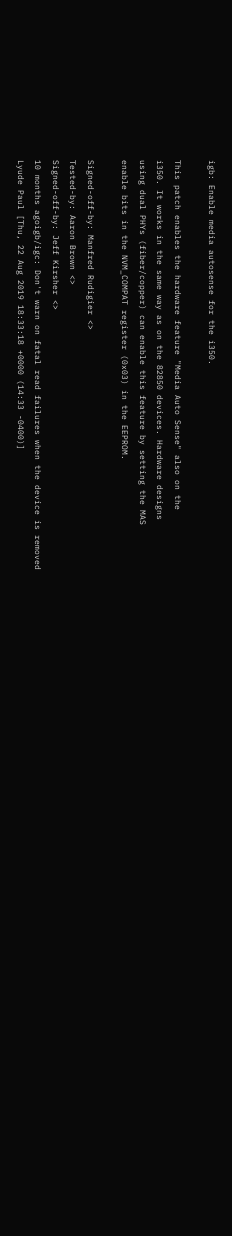igb: Enable media autosense for the i350.

This patch enables the hardware feature "Media Auto Sense" also on the
i350. It works in the same way as on the 82850 devices. Hardware designs
using dual PHYs (fiber/copper) can enable this feature by setting the MAS
enable bits in the NVM_COMPAT register (0x03) in the EEPROM.

Signed-off-by: Manfred Rudigier <>
Tested-by: Aaron Brown <>
Signed-off-by: Jeff Kirsher <>
10 months agoigb/igc: Don't warn on fatal read failures when the device is removed
Lyude Paul [Thu, 22 Aug 2019 18:33:18 +0000 (14:33 -0400)]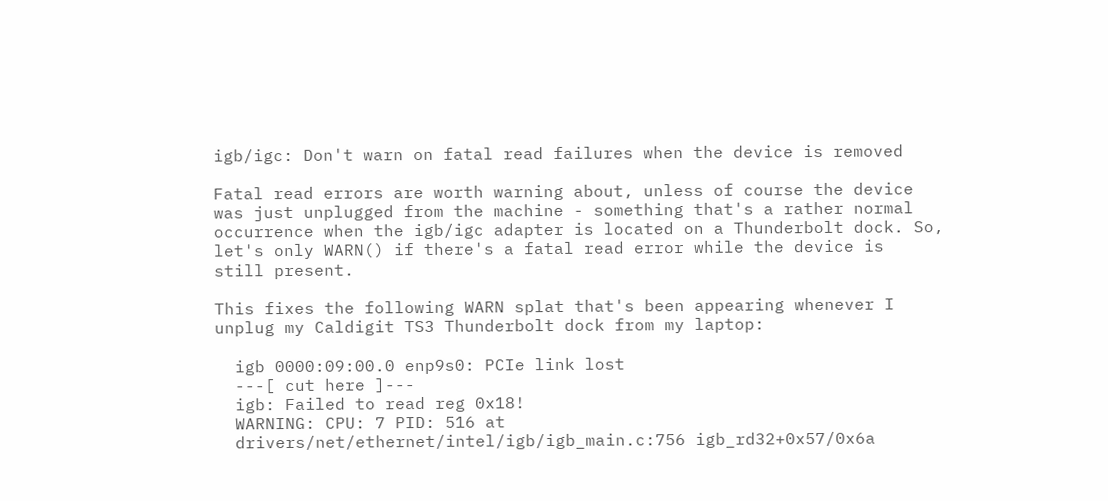igb/igc: Don't warn on fatal read failures when the device is removed

Fatal read errors are worth warning about, unless of course the device
was just unplugged from the machine - something that's a rather normal
occurrence when the igb/igc adapter is located on a Thunderbolt dock. So,
let's only WARN() if there's a fatal read error while the device is
still present.

This fixes the following WARN splat that's been appearing whenever I
unplug my Caldigit TS3 Thunderbolt dock from my laptop:

  igb 0000:09:00.0 enp9s0: PCIe link lost
  ---[ cut here ]---
  igb: Failed to read reg 0x18!
  WARNING: CPU: 7 PID: 516 at
  drivers/net/ethernet/intel/igb/igb_main.c:756 igb_rd32+0x57/0x6a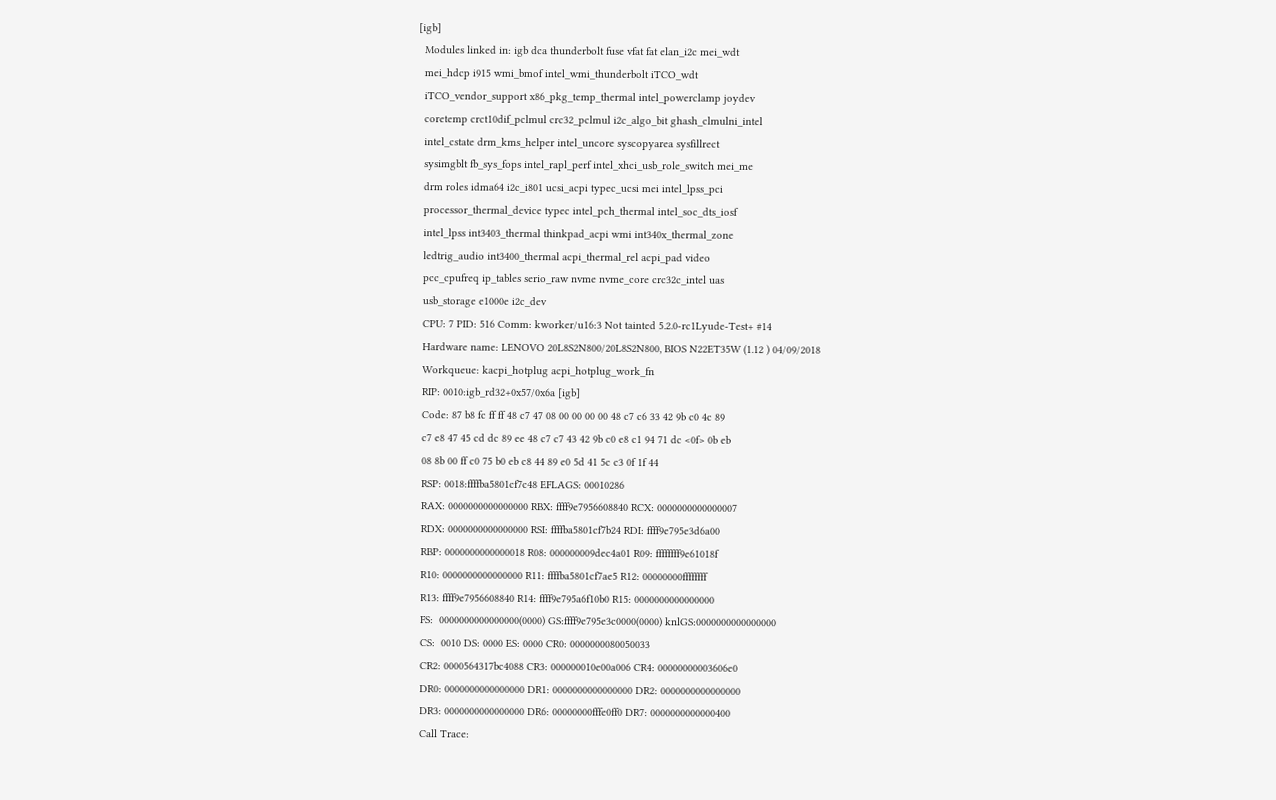[igb]
  Modules linked in: igb dca thunderbolt fuse vfat fat elan_i2c mei_wdt
  mei_hdcp i915 wmi_bmof intel_wmi_thunderbolt iTCO_wdt
  iTCO_vendor_support x86_pkg_temp_thermal intel_powerclamp joydev
  coretemp crct10dif_pclmul crc32_pclmul i2c_algo_bit ghash_clmulni_intel
  intel_cstate drm_kms_helper intel_uncore syscopyarea sysfillrect
  sysimgblt fb_sys_fops intel_rapl_perf intel_xhci_usb_role_switch mei_me
  drm roles idma64 i2c_i801 ucsi_acpi typec_ucsi mei intel_lpss_pci
  processor_thermal_device typec intel_pch_thermal intel_soc_dts_iosf
  intel_lpss int3403_thermal thinkpad_acpi wmi int340x_thermal_zone
  ledtrig_audio int3400_thermal acpi_thermal_rel acpi_pad video
  pcc_cpufreq ip_tables serio_raw nvme nvme_core crc32c_intel uas
  usb_storage e1000e i2c_dev
  CPU: 7 PID: 516 Comm: kworker/u16:3 Not tainted 5.2.0-rc1Lyude-Test+ #14
  Hardware name: LENOVO 20L8S2N800/20L8S2N800, BIOS N22ET35W (1.12 ) 04/09/2018
  Workqueue: kacpi_hotplug acpi_hotplug_work_fn
  RIP: 0010:igb_rd32+0x57/0x6a [igb]
  Code: 87 b8 fc ff ff 48 c7 47 08 00 00 00 00 48 c7 c6 33 42 9b c0 4c 89
  c7 e8 47 45 cd dc 89 ee 48 c7 c7 43 42 9b c0 e8 c1 94 71 dc <0f> 0b eb
  08 8b 00 ff c0 75 b0 eb c8 44 89 e0 5d 41 5c c3 0f 1f 44
  RSP: 0018:ffffba5801cf7c48 EFLAGS: 00010286
  RAX: 0000000000000000 RBX: ffff9e7956608840 RCX: 0000000000000007
  RDX: 0000000000000000 RSI: ffffba5801cf7b24 RDI: ffff9e795e3d6a00
  RBP: 0000000000000018 R08: 000000009dec4a01 R09: ffffffff9e61018f
  R10: 0000000000000000 R11: ffffba5801cf7ae5 R12: 00000000ffffffff
  R13: ffff9e7956608840 R14: ffff9e795a6f10b0 R15: 0000000000000000
  FS:  0000000000000000(0000) GS:ffff9e795e3c0000(0000) knlGS:0000000000000000
  CS:  0010 DS: 0000 ES: 0000 CR0: 0000000080050033
  CR2: 0000564317bc4088 CR3: 000000010e00a006 CR4: 00000000003606e0
  DR0: 0000000000000000 DR1: 0000000000000000 DR2: 0000000000000000
  DR3: 0000000000000000 DR6: 00000000fffe0ff0 DR7: 0000000000000400
  Call Trace: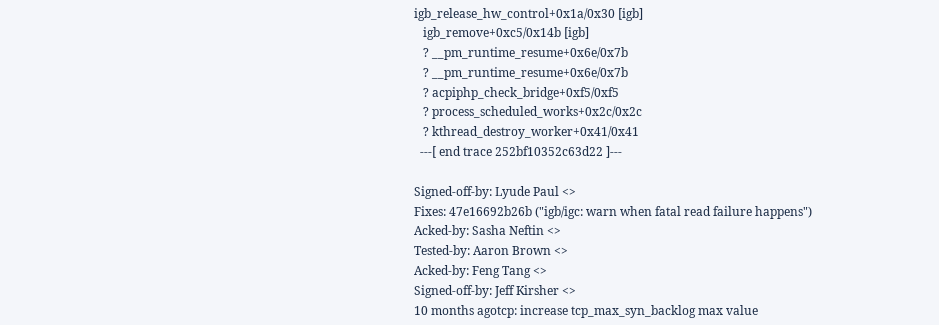igb_release_hw_control+0x1a/0x30 [igb]
   igb_remove+0xc5/0x14b [igb]
   ? __pm_runtime_resume+0x6e/0x7b
   ? __pm_runtime_resume+0x6e/0x7b
   ? acpiphp_check_bridge+0xf5/0xf5
   ? process_scheduled_works+0x2c/0x2c
   ? kthread_destroy_worker+0x41/0x41
  ---[ end trace 252bf10352c63d22 ]---

Signed-off-by: Lyude Paul <>
Fixes: 47e16692b26b ("igb/igc: warn when fatal read failure happens")
Acked-by: Sasha Neftin <>
Tested-by: Aaron Brown <>
Acked-by: Feng Tang <>
Signed-off-by: Jeff Kirsher <>
10 months agotcp: increase tcp_max_syn_backlog max value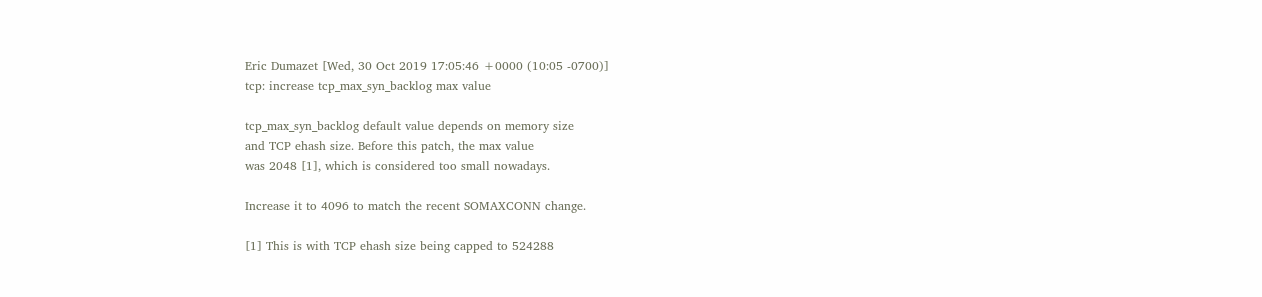Eric Dumazet [Wed, 30 Oct 2019 17:05:46 +0000 (10:05 -0700)]
tcp: increase tcp_max_syn_backlog max value

tcp_max_syn_backlog default value depends on memory size
and TCP ehash size. Before this patch, the max value
was 2048 [1], which is considered too small nowadays.

Increase it to 4096 to match the recent SOMAXCONN change.

[1] This is with TCP ehash size being capped to 524288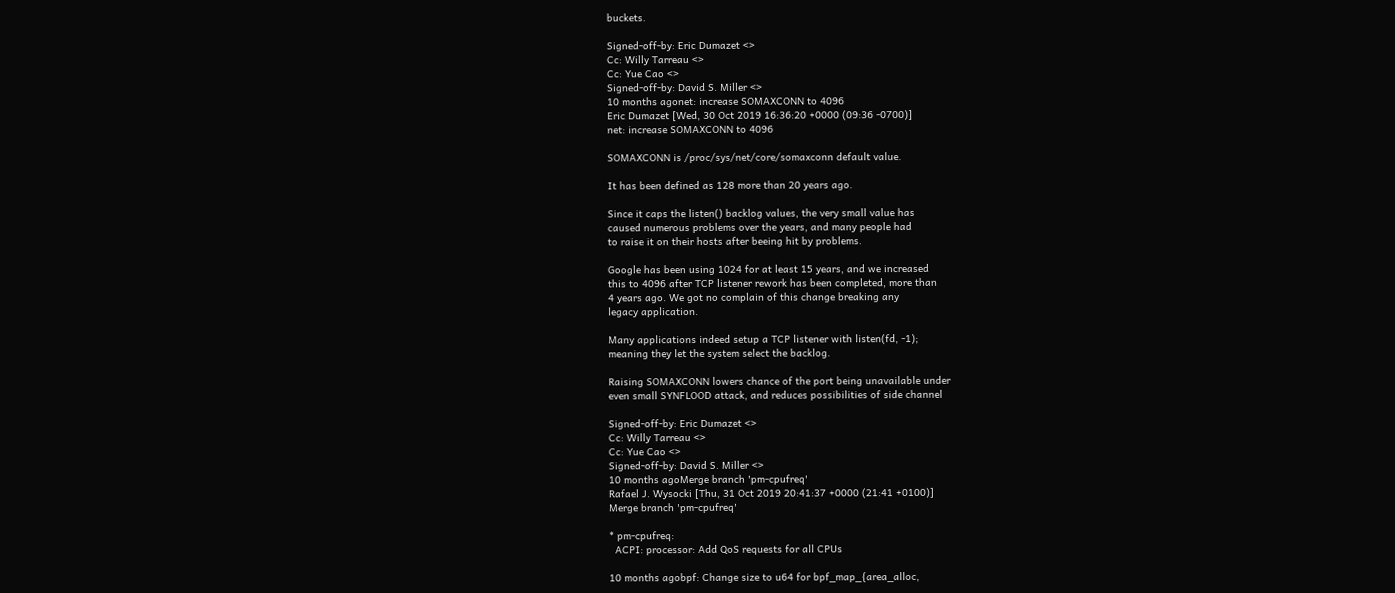buckets.

Signed-off-by: Eric Dumazet <>
Cc: Willy Tarreau <>
Cc: Yue Cao <>
Signed-off-by: David S. Miller <>
10 months agonet: increase SOMAXCONN to 4096
Eric Dumazet [Wed, 30 Oct 2019 16:36:20 +0000 (09:36 -0700)]
net: increase SOMAXCONN to 4096

SOMAXCONN is /proc/sys/net/core/somaxconn default value.

It has been defined as 128 more than 20 years ago.

Since it caps the listen() backlog values, the very small value has
caused numerous problems over the years, and many people had
to raise it on their hosts after beeing hit by problems.

Google has been using 1024 for at least 15 years, and we increased
this to 4096 after TCP listener rework has been completed, more than
4 years ago. We got no complain of this change breaking any
legacy application.

Many applications indeed setup a TCP listener with listen(fd, -1);
meaning they let the system select the backlog.

Raising SOMAXCONN lowers chance of the port being unavailable under
even small SYNFLOOD attack, and reduces possibilities of side channel

Signed-off-by: Eric Dumazet <>
Cc: Willy Tarreau <>
Cc: Yue Cao <>
Signed-off-by: David S. Miller <>
10 months agoMerge branch 'pm-cpufreq'
Rafael J. Wysocki [Thu, 31 Oct 2019 20:41:37 +0000 (21:41 +0100)]
Merge branch 'pm-cpufreq'

* pm-cpufreq:
  ACPI: processor: Add QoS requests for all CPUs

10 months agobpf: Change size to u64 for bpf_map_{area_alloc,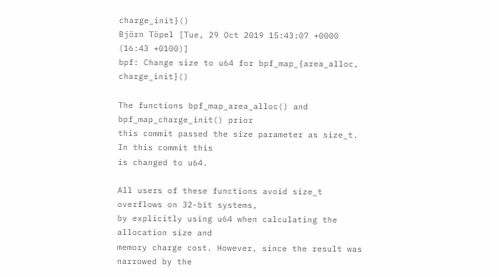charge_init}()
Björn Töpel [Tue, 29 Oct 2019 15:43:07 +0000 (16:43 +0100)]
bpf: Change size to u64 for bpf_map_{area_alloc, charge_init}()

The functions bpf_map_area_alloc() and bpf_map_charge_init() prior
this commit passed the size parameter as size_t. In this commit this
is changed to u64.

All users of these functions avoid size_t overflows on 32-bit systems,
by explicitly using u64 when calculating the allocation size and
memory charge cost. However, since the result was narrowed by the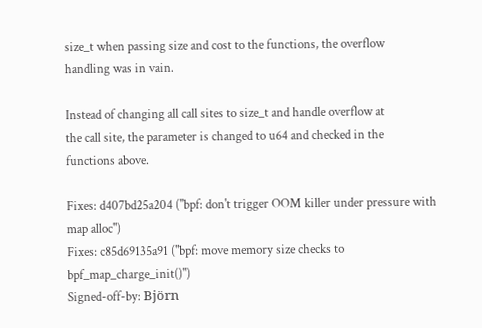size_t when passing size and cost to the functions, the overflow
handling was in vain.

Instead of changing all call sites to size_t and handle overflow at
the call site, the parameter is changed to u64 and checked in the
functions above.

Fixes: d407bd25a204 ("bpf: don't trigger OOM killer under pressure with map alloc")
Fixes: c85d69135a91 ("bpf: move memory size checks to bpf_map_charge_init()")
Signed-off-by: Björn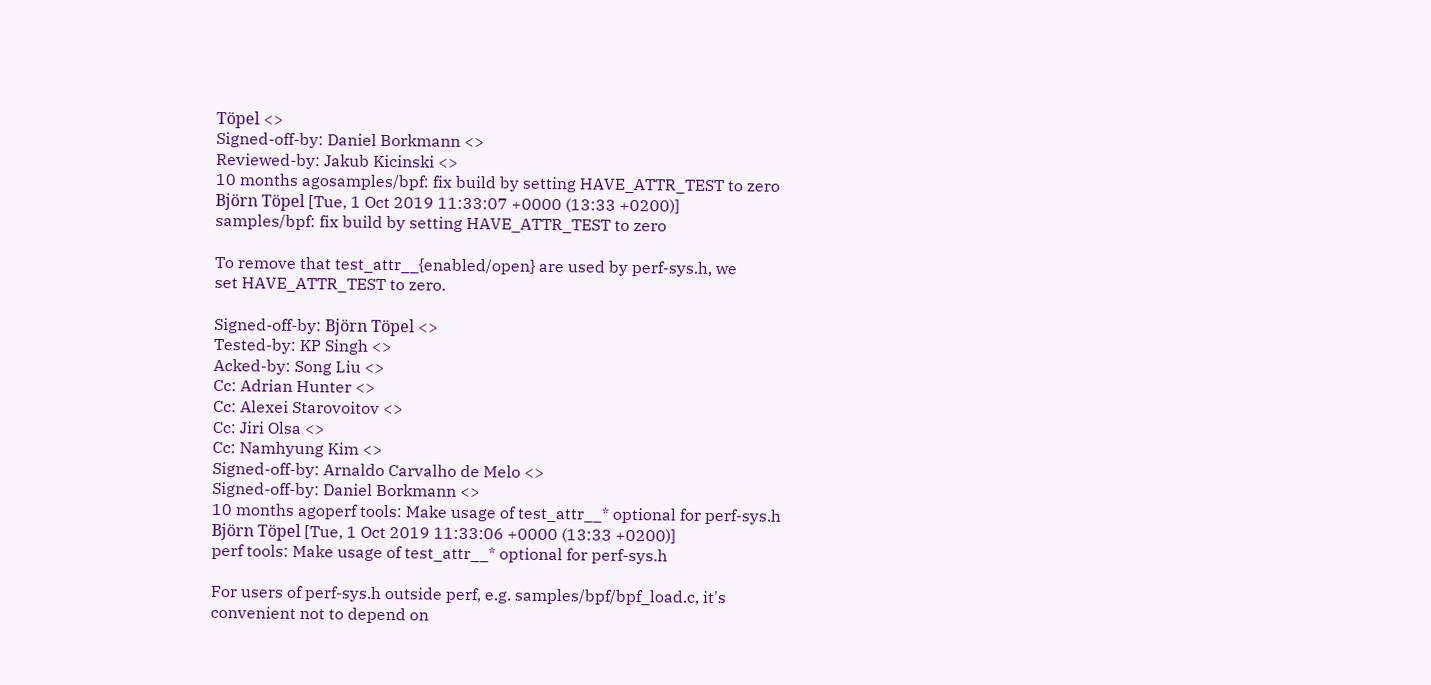Töpel <>
Signed-off-by: Daniel Borkmann <>
Reviewed-by: Jakub Kicinski <>
10 months agosamples/bpf: fix build by setting HAVE_ATTR_TEST to zero
Björn Töpel [Tue, 1 Oct 2019 11:33:07 +0000 (13:33 +0200)]
samples/bpf: fix build by setting HAVE_ATTR_TEST to zero

To remove that test_attr__{enabled/open} are used by perf-sys.h, we
set HAVE_ATTR_TEST to zero.

Signed-off-by: Björn Töpel <>
Tested-by: KP Singh <>
Acked-by: Song Liu <>
Cc: Adrian Hunter <>
Cc: Alexei Starovoitov <>
Cc: Jiri Olsa <>
Cc: Namhyung Kim <>
Signed-off-by: Arnaldo Carvalho de Melo <>
Signed-off-by: Daniel Borkmann <>
10 months agoperf tools: Make usage of test_attr__* optional for perf-sys.h
Björn Töpel [Tue, 1 Oct 2019 11:33:06 +0000 (13:33 +0200)]
perf tools: Make usage of test_attr__* optional for perf-sys.h

For users of perf-sys.h outside perf, e.g. samples/bpf/bpf_load.c, it's
convenient not to depend on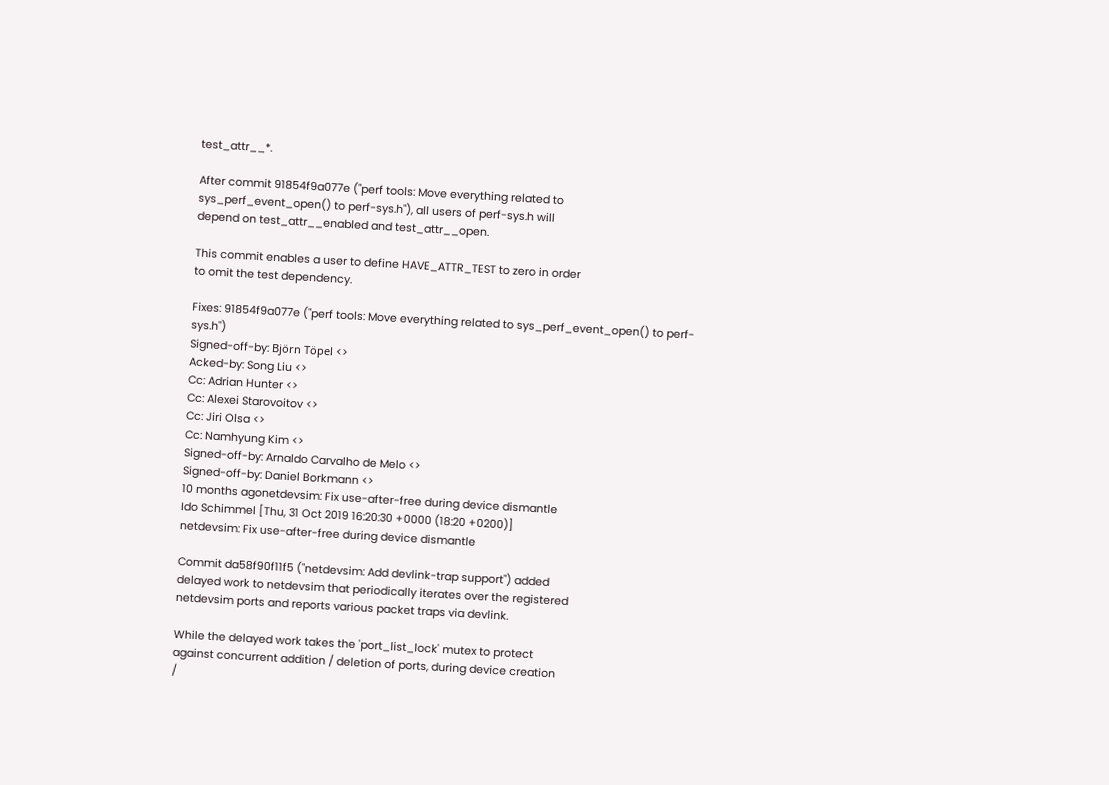test_attr__*.

After commit 91854f9a077e ("perf tools: Move everything related to
sys_perf_event_open() to perf-sys.h"), all users of perf-sys.h will
depend on test_attr__enabled and test_attr__open.

This commit enables a user to define HAVE_ATTR_TEST to zero in order
to omit the test dependency.

Fixes: 91854f9a077e ("perf tools: Move everything related to sys_perf_event_open() to perf-sys.h")
Signed-off-by: Björn Töpel <>
Acked-by: Song Liu <>
Cc: Adrian Hunter <>
Cc: Alexei Starovoitov <>
Cc: Jiri Olsa <>
Cc: Namhyung Kim <>
Signed-off-by: Arnaldo Carvalho de Melo <>
Signed-off-by: Daniel Borkmann <>
10 months agonetdevsim: Fix use-after-free during device dismantle
Ido Schimmel [Thu, 31 Oct 2019 16:20:30 +0000 (18:20 +0200)]
netdevsim: Fix use-after-free during device dismantle

Commit da58f90f11f5 ("netdevsim: Add devlink-trap support") added
delayed work to netdevsim that periodically iterates over the registered
netdevsim ports and reports various packet traps via devlink.

While the delayed work takes the 'port_list_lock' mutex to protect
against concurrent addition / deletion of ports, during device creation
/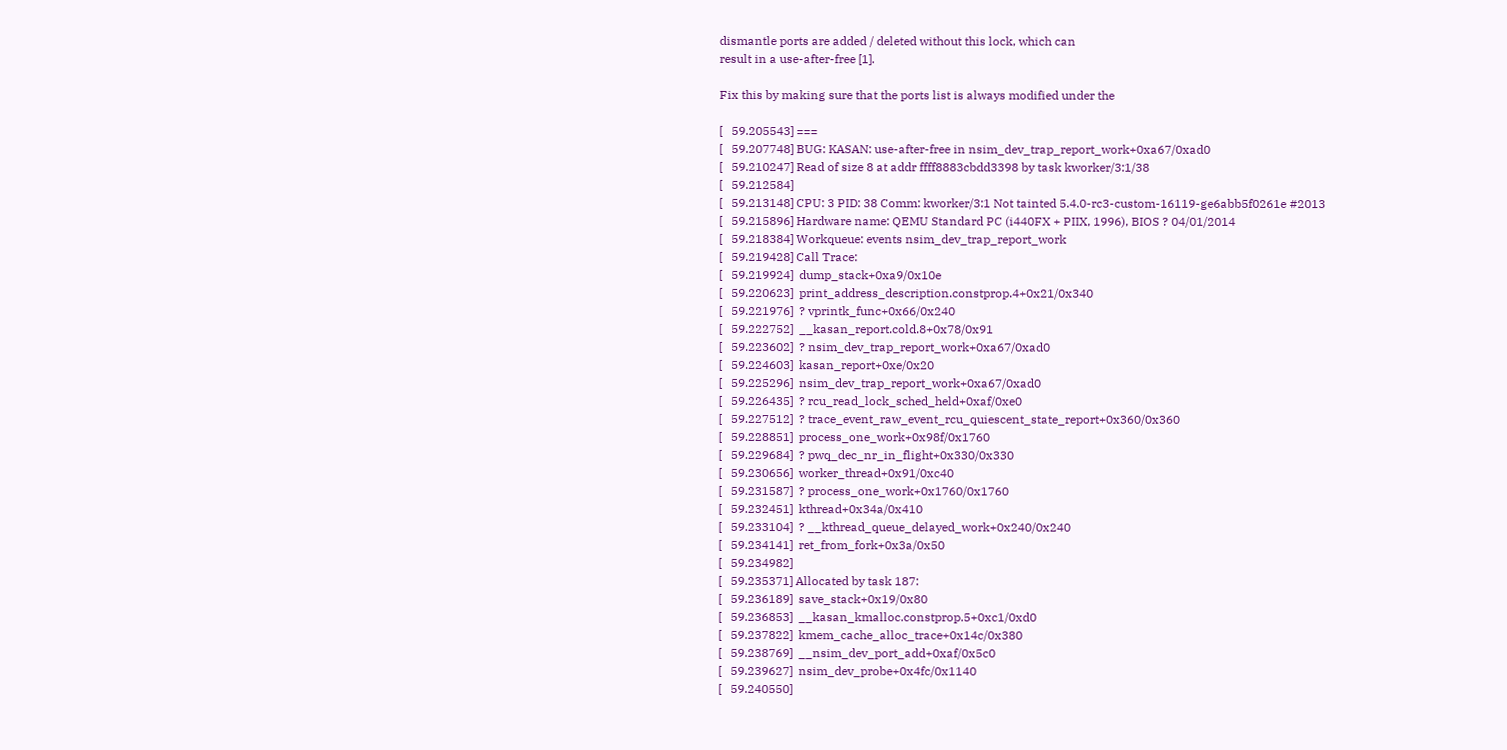dismantle ports are added / deleted without this lock, which can
result in a use-after-free [1].

Fix this by making sure that the ports list is always modified under the

[   59.205543] ===
[   59.207748] BUG: KASAN: use-after-free in nsim_dev_trap_report_work+0xa67/0xad0
[   59.210247] Read of size 8 at addr ffff8883cbdd3398 by task kworker/3:1/38
[   59.212584]
[   59.213148] CPU: 3 PID: 38 Comm: kworker/3:1 Not tainted 5.4.0-rc3-custom-16119-ge6abb5f0261e #2013
[   59.215896] Hardware name: QEMU Standard PC (i440FX + PIIX, 1996), BIOS ? 04/01/2014
[   59.218384] Workqueue: events nsim_dev_trap_report_work
[   59.219428] Call Trace:
[   59.219924]  dump_stack+0xa9/0x10e
[   59.220623]  print_address_description.constprop.4+0x21/0x340
[   59.221976]  ? vprintk_func+0x66/0x240
[   59.222752]  __kasan_report.cold.8+0x78/0x91
[   59.223602]  ? nsim_dev_trap_report_work+0xa67/0xad0
[   59.224603]  kasan_report+0xe/0x20
[   59.225296]  nsim_dev_trap_report_work+0xa67/0xad0
[   59.226435]  ? rcu_read_lock_sched_held+0xaf/0xe0
[   59.227512]  ? trace_event_raw_event_rcu_quiescent_state_report+0x360/0x360
[   59.228851]  process_one_work+0x98f/0x1760
[   59.229684]  ? pwq_dec_nr_in_flight+0x330/0x330
[   59.230656]  worker_thread+0x91/0xc40
[   59.231587]  ? process_one_work+0x1760/0x1760
[   59.232451]  kthread+0x34a/0x410
[   59.233104]  ? __kthread_queue_delayed_work+0x240/0x240
[   59.234141]  ret_from_fork+0x3a/0x50
[   59.234982]
[   59.235371] Allocated by task 187:
[   59.236189]  save_stack+0x19/0x80
[   59.236853]  __kasan_kmalloc.constprop.5+0xc1/0xd0
[   59.237822]  kmem_cache_alloc_trace+0x14c/0x380
[   59.238769]  __nsim_dev_port_add+0xaf/0x5c0
[   59.239627]  nsim_dev_probe+0x4fc/0x1140
[   59.240550]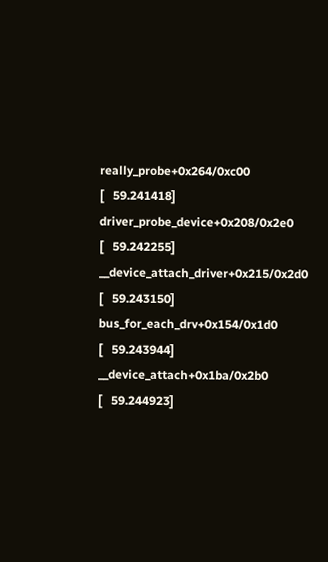really_probe+0x264/0xc00
[   59.241418]  driver_probe_device+0x208/0x2e0
[   59.242255]  __device_attach_driver+0x215/0x2d0
[   59.243150]  bus_for_each_drv+0x154/0x1d0
[   59.243944]  __device_attach+0x1ba/0x2b0
[   59.244923]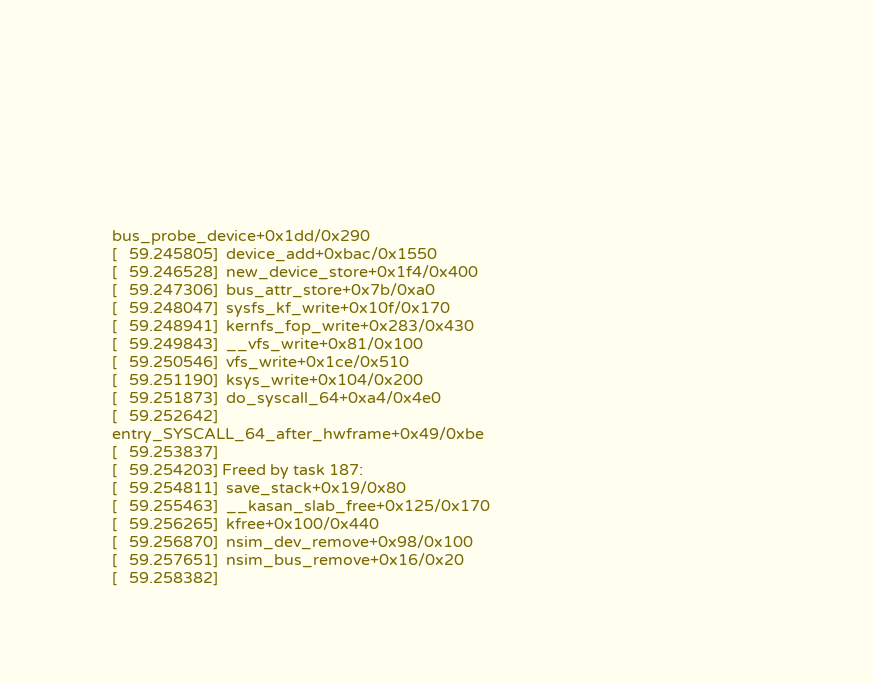bus_probe_device+0x1dd/0x290
[   59.245805]  device_add+0xbac/0x1550
[   59.246528]  new_device_store+0x1f4/0x400
[   59.247306]  bus_attr_store+0x7b/0xa0
[   59.248047]  sysfs_kf_write+0x10f/0x170
[   59.248941]  kernfs_fop_write+0x283/0x430
[   59.249843]  __vfs_write+0x81/0x100
[   59.250546]  vfs_write+0x1ce/0x510
[   59.251190]  ksys_write+0x104/0x200
[   59.251873]  do_syscall_64+0xa4/0x4e0
[   59.252642]  entry_SYSCALL_64_after_hwframe+0x49/0xbe
[   59.253837]
[   59.254203] Freed by task 187:
[   59.254811]  save_stack+0x19/0x80
[   59.255463]  __kasan_slab_free+0x125/0x170
[   59.256265]  kfree+0x100/0x440
[   59.256870]  nsim_dev_remove+0x98/0x100
[   59.257651]  nsim_bus_remove+0x16/0x20
[   59.258382]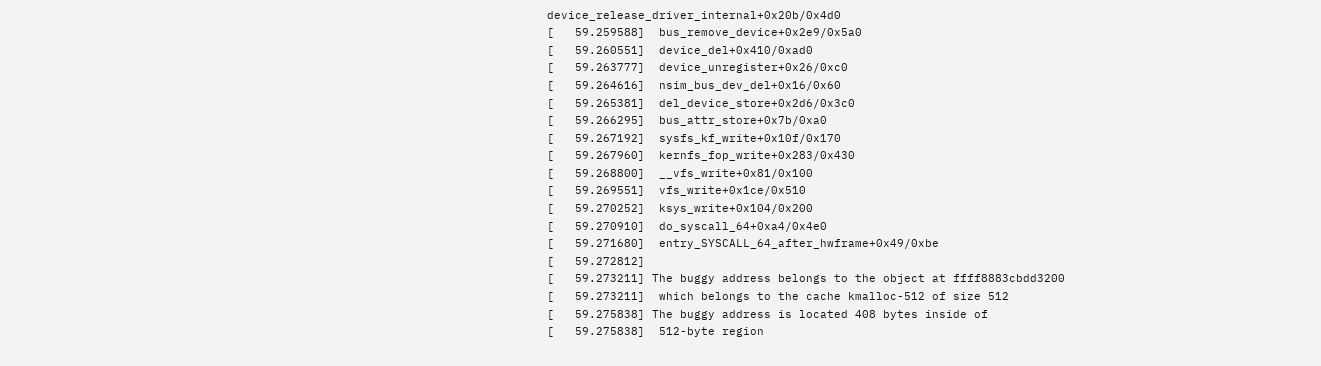device_release_driver_internal+0x20b/0x4d0
[   59.259588]  bus_remove_device+0x2e9/0x5a0
[   59.260551]  device_del+0x410/0xad0
[   59.263777]  device_unregister+0x26/0xc0
[   59.264616]  nsim_bus_dev_del+0x16/0x60
[   59.265381]  del_device_store+0x2d6/0x3c0
[   59.266295]  bus_attr_store+0x7b/0xa0
[   59.267192]  sysfs_kf_write+0x10f/0x170
[   59.267960]  kernfs_fop_write+0x283/0x430
[   59.268800]  __vfs_write+0x81/0x100
[   59.269551]  vfs_write+0x1ce/0x510
[   59.270252]  ksys_write+0x104/0x200
[   59.270910]  do_syscall_64+0xa4/0x4e0
[   59.271680]  entry_SYSCALL_64_after_hwframe+0x49/0xbe
[   59.272812]
[   59.273211] The buggy address belongs to the object at ffff8883cbdd3200
[   59.273211]  which belongs to the cache kmalloc-512 of size 512
[   59.275838] The buggy address is located 408 bytes inside of
[   59.275838]  512-byte region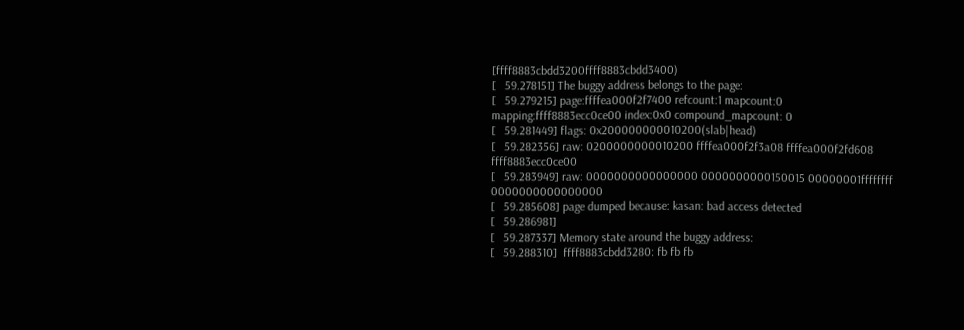[ffff8883cbdd3200ffff8883cbdd3400)
[   59.278151] The buggy address belongs to the page:
[   59.279215] page:ffffea000f2f7400 refcount:1 mapcount:0 mapping:ffff8883ecc0ce00 index:0x0 compound_mapcount: 0
[   59.281449] flags: 0x200000000010200(slab|head)
[   59.282356] raw: 0200000000010200 ffffea000f2f3a08 ffffea000f2fd608 ffff8883ecc0ce00
[   59.283949] raw: 0000000000000000 0000000000150015 00000001ffffffff 0000000000000000
[   59.285608] page dumped because: kasan: bad access detected
[   59.286981]
[   59.287337] Memory state around the buggy address:
[   59.288310]  ffff8883cbdd3280: fb fb fb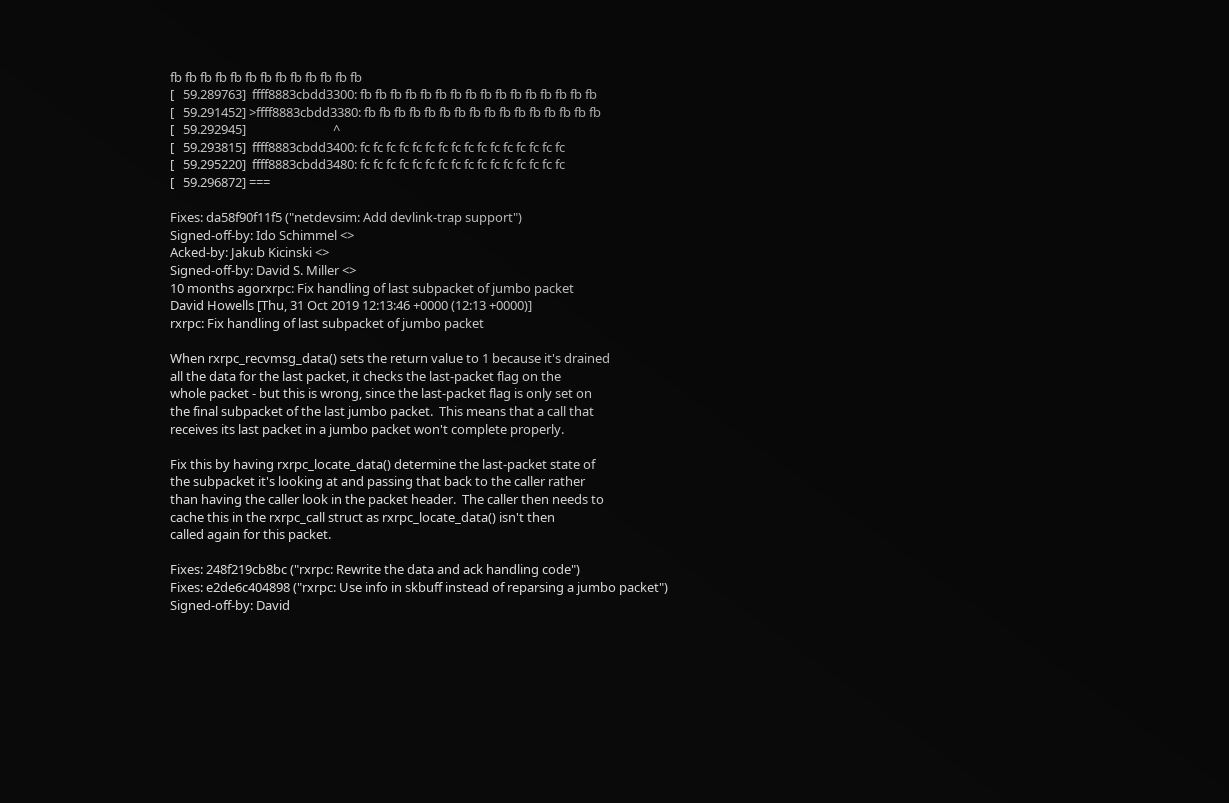fb fb fb fb fb fb fb fb fb fb fb fb fb
[   59.289763]  ffff8883cbdd3300: fb fb fb fb fb fb fb fb fb fb fb fb fb fb fb fb
[   59.291452] >ffff8883cbdd3380: fb fb fb fb fb fb fb fb fb fb fb fb fb fb fb fb
[   59.292945]                             ^
[   59.293815]  ffff8883cbdd3400: fc fc fc fc fc fc fc fc fc fc fc fc fc fc fc fc
[   59.295220]  ffff8883cbdd3480: fc fc fc fc fc fc fc fc fc fc fc fc fc fc fc fc
[   59.296872] ===

Fixes: da58f90f11f5 ("netdevsim: Add devlink-trap support")
Signed-off-by: Ido Schimmel <>
Acked-by: Jakub Kicinski <>
Signed-off-by: David S. Miller <>
10 months agorxrpc: Fix handling of last subpacket of jumbo packet
David Howells [Thu, 31 Oct 2019 12:13:46 +0000 (12:13 +0000)]
rxrpc: Fix handling of last subpacket of jumbo packet

When rxrpc_recvmsg_data() sets the return value to 1 because it's drained
all the data for the last packet, it checks the last-packet flag on the
whole packet - but this is wrong, since the last-packet flag is only set on
the final subpacket of the last jumbo packet.  This means that a call that
receives its last packet in a jumbo packet won't complete properly.

Fix this by having rxrpc_locate_data() determine the last-packet state of
the subpacket it's looking at and passing that back to the caller rather
than having the caller look in the packet header.  The caller then needs to
cache this in the rxrpc_call struct as rxrpc_locate_data() isn't then
called again for this packet.

Fixes: 248f219cb8bc ("rxrpc: Rewrite the data and ack handling code")
Fixes: e2de6c404898 ("rxrpc: Use info in skbuff instead of reparsing a jumbo packet")
Signed-off-by: David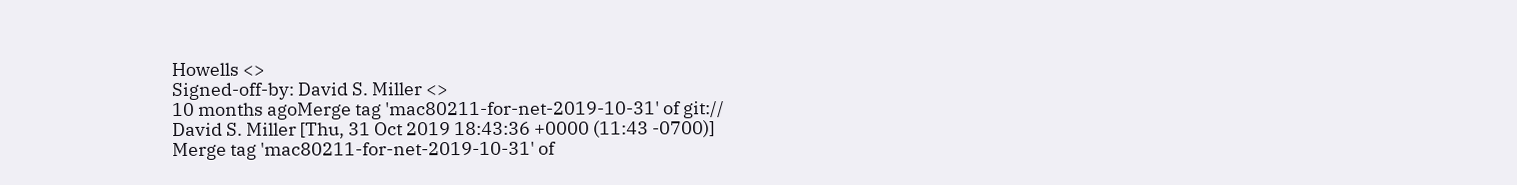Howells <>
Signed-off-by: David S. Miller <>
10 months agoMerge tag 'mac80211-for-net-2019-10-31' of git://
David S. Miller [Thu, 31 Oct 2019 18:43:36 +0000 (11:43 -0700)]
Merge tag 'mac80211-for-net-2019-10-31' of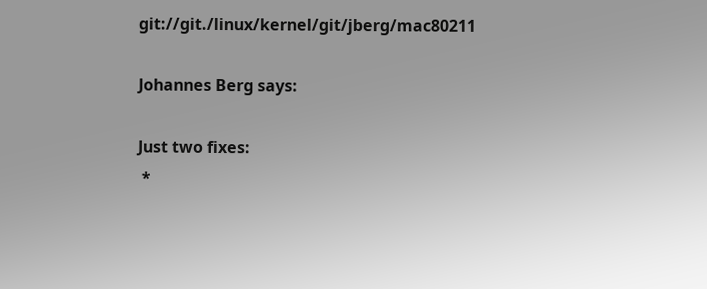git://git./linux/kernel/git/jberg/mac80211

Johannes Berg says:

Just two fixes:
 *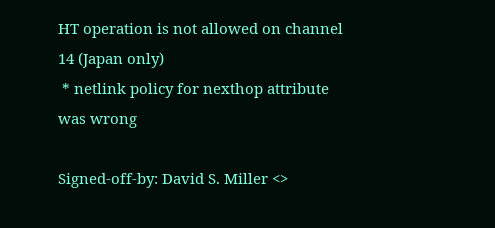HT operation is not allowed on channel 14 (Japan only)
 * netlink policy for nexthop attribute was wrong

Signed-off-by: David S. Miller <>